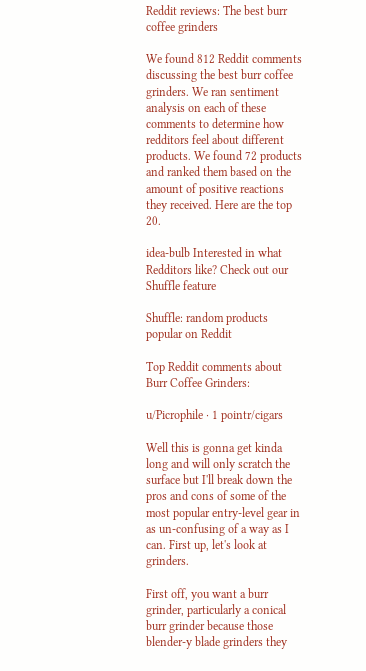Reddit reviews: The best burr coffee grinders

We found 812 Reddit comments discussing the best burr coffee grinders. We ran sentiment analysis on each of these comments to determine how redditors feel about different products. We found 72 products and ranked them based on the amount of positive reactions they received. Here are the top 20.

idea-bulb Interested in what Redditors like? Check out our Shuffle feature

Shuffle: random products popular on Reddit

Top Reddit comments about Burr Coffee Grinders:

u/Picrophile · 1 pointr/cigars

Well this is gonna get kinda long and will only scratch the surface but I'll break down the pros and cons of some of the most popular entry-level gear in as un-confusing of a way as I can. First up, let's look at grinders.

First off, you want a burr grinder, particularly a conical burr grinder because those blender-y blade grinders they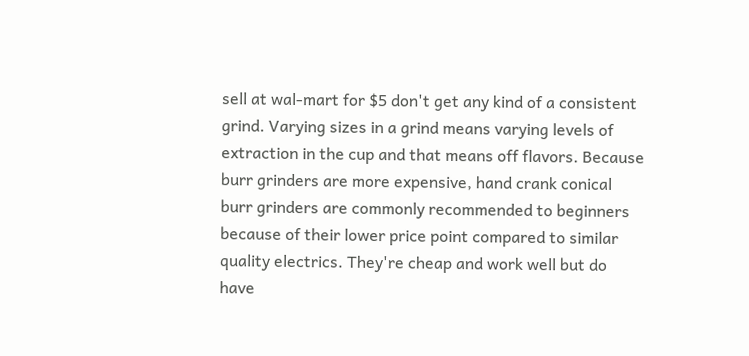sell at wal-mart for $5 don't get any kind of a consistent grind. Varying sizes in a grind means varying levels of extraction in the cup and that means off flavors. Because burr grinders are more expensive, hand crank conical burr grinders are commonly recommended to beginners because of their lower price point compared to similar quality electrics. They're cheap and work well but do have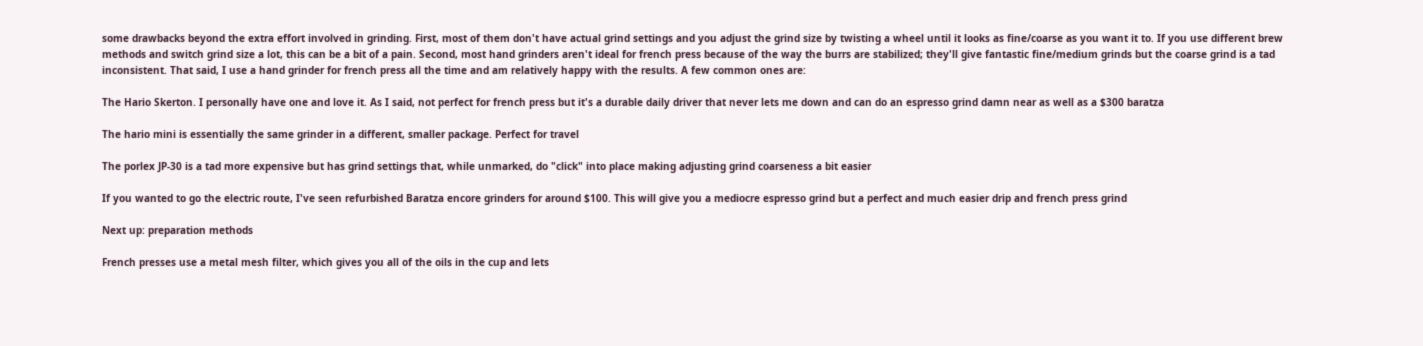some drawbacks beyond the extra effort involved in grinding. First, most of them don't have actual grind settings and you adjust the grind size by twisting a wheel until it looks as fine/coarse as you want it to. If you use different brew methods and switch grind size a lot, this can be a bit of a pain. Second, most hand grinders aren't ideal for french press because of the way the burrs are stabilized; they'll give fantastic fine/medium grinds but the coarse grind is a tad inconsistent. That said, I use a hand grinder for french press all the time and am relatively happy with the results. A few common ones are:

The Hario Skerton. I personally have one and love it. As I said, not perfect for french press but it's a durable daily driver that never lets me down and can do an espresso grind damn near as well as a $300 baratza

The hario mini is essentially the same grinder in a different, smaller package. Perfect for travel

The porlex JP-30 is a tad more expensive but has grind settings that, while unmarked, do "click" into place making adjusting grind coarseness a bit easier

If you wanted to go the electric route, I've seen refurbished Baratza encore grinders for around $100. This will give you a mediocre espresso grind but a perfect and much easier drip and french press grind

Next up: preparation methods

French presses use a metal mesh filter, which gives you all of the oils in the cup and lets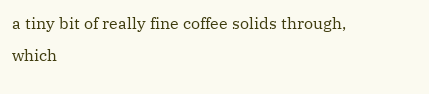a tiny bit of really fine coffee solids through, which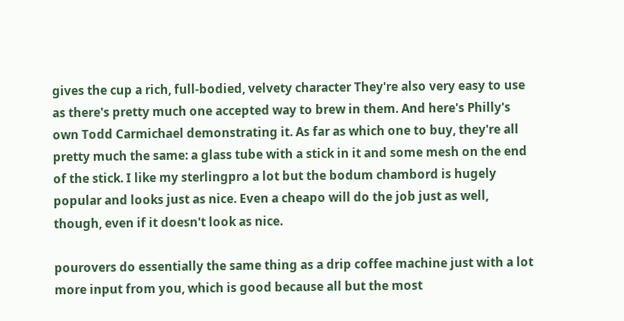gives the cup a rich, full-bodied, velvety character They're also very easy to use as there's pretty much one accepted way to brew in them. And here's Philly's own Todd Carmichael demonstrating it. As far as which one to buy, they're all pretty much the same: a glass tube with a stick in it and some mesh on the end of the stick. I like my sterlingpro a lot but the bodum chambord is hugely popular and looks just as nice. Even a cheapo will do the job just as well, though, even if it doesn't look as nice.

pourovers do essentially the same thing as a drip coffee machine just with a lot more input from you, which is good because all but the most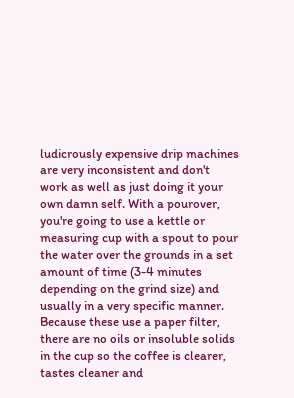ludicrously expensive drip machines are very inconsistent and don't work as well as just doing it your own damn self. With a pourover, you're going to use a kettle or measuring cup with a spout to pour the water over the grounds in a set amount of time (3-4 minutes depending on the grind size) and usually in a very specific manner. Because these use a paper filter, there are no oils or insoluble solids in the cup so the coffee is clearer, tastes cleaner and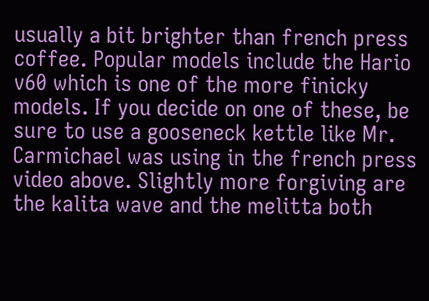usually a bit brighter than french press coffee. Popular models include the Hario v60 which is one of the more finicky models. If you decide on one of these, be sure to use a gooseneck kettle like Mr. Carmichael was using in the french press video above. Slightly more forgiving are the kalita wave and the melitta both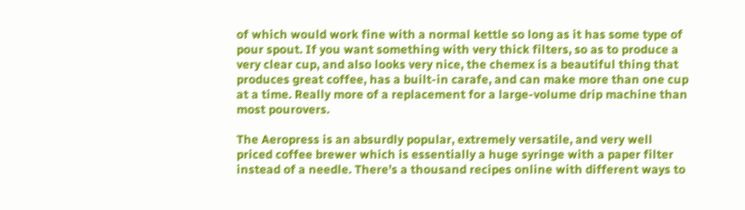of which would work fine with a normal kettle so long as it has some type of pour spout. If you want something with very thick filters, so as to produce a very clear cup, and also looks very nice, the chemex is a beautiful thing that produces great coffee, has a built-in carafe, and can make more than one cup at a time. Really more of a replacement for a large-volume drip machine than most pourovers.

The Aeropress is an absurdly popular, extremely versatile, and very well priced coffee brewer which is essentially a huge syringe with a paper filter instead of a needle. There's a thousand recipes online with different ways to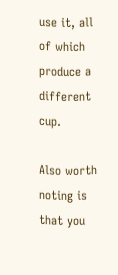use it, all of which produce a different cup.

Also worth noting is that you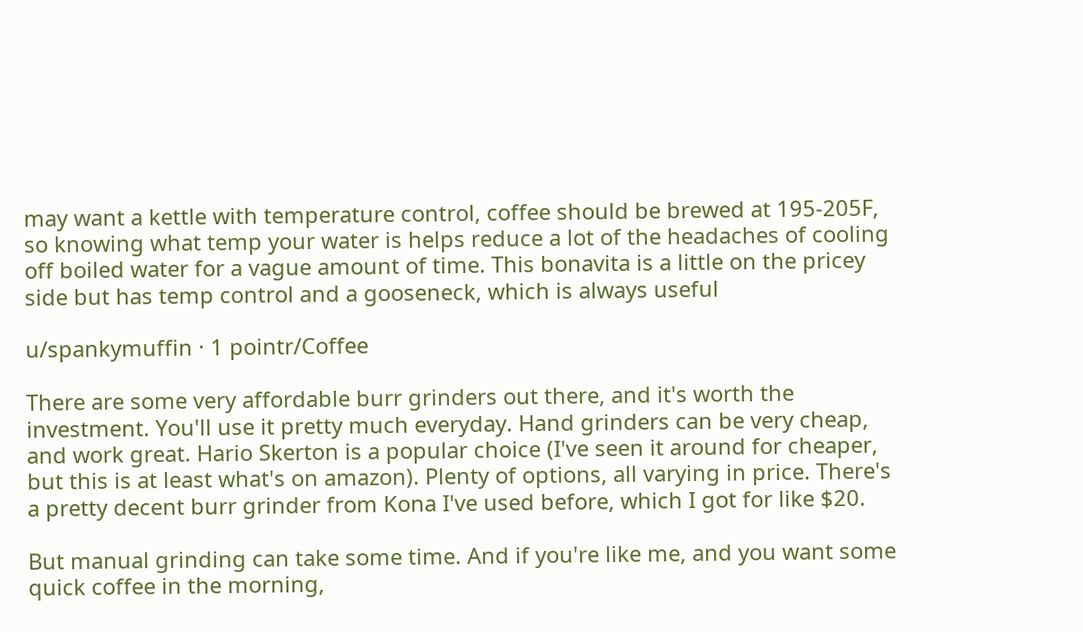may want a kettle with temperature control, coffee should be brewed at 195-205F, so knowing what temp your water is helps reduce a lot of the headaches of cooling off boiled water for a vague amount of time. This bonavita is a little on the pricey side but has temp control and a gooseneck, which is always useful

u/spankymuffin · 1 pointr/Coffee

There are some very affordable burr grinders out there, and it's worth the investment. You'll use it pretty much everyday. Hand grinders can be very cheap, and work great. Hario Skerton is a popular choice (I've seen it around for cheaper, but this is at least what's on amazon). Plenty of options, all varying in price. There's a pretty decent burr grinder from Kona I've used before, which I got for like $20.

But manual grinding can take some time. And if you're like me, and you want some quick coffee in the morning,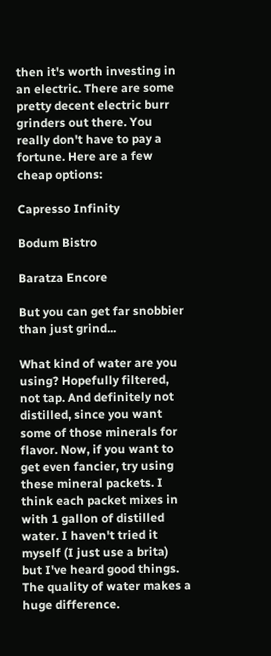then it's worth investing in an electric. There are some pretty decent electric burr grinders out there. You really don't have to pay a fortune. Here are a few cheap options:

Capresso Infinity

Bodum Bistro

Baratza Encore

But you can get far snobbier than just grind...

What kind of water are you using? Hopefully filtered, not tap. And definitely not distilled, since you want some of those minerals for flavor. Now, if you want to get even fancier, try using these mineral packets. I think each packet mixes in with 1 gallon of distilled water. I haven't tried it myself (I just use a brita) but I've heard good things. The quality of water makes a huge difference.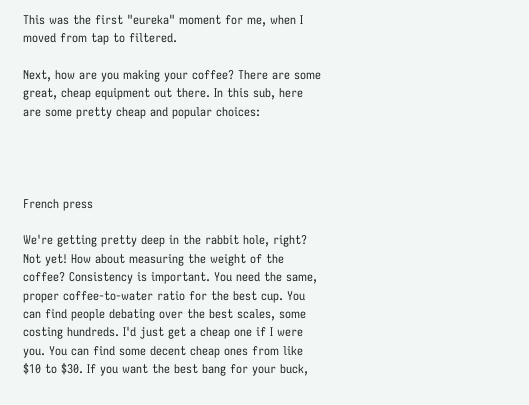This was the first "eureka" moment for me, when I moved from tap to filtered.

Next, how are you making your coffee? There are some great, cheap equipment out there. In this sub, here are some pretty cheap and popular choices:




French press

We're getting pretty deep in the rabbit hole, right? Not yet! How about measuring the weight of the coffee? Consistency is important. You need the same, proper coffee-to-water ratio for the best cup. You can find people debating over the best scales, some costing hundreds. I'd just get a cheap one if I were you. You can find some decent cheap ones from like $10 to $30. If you want the best bang for your buck,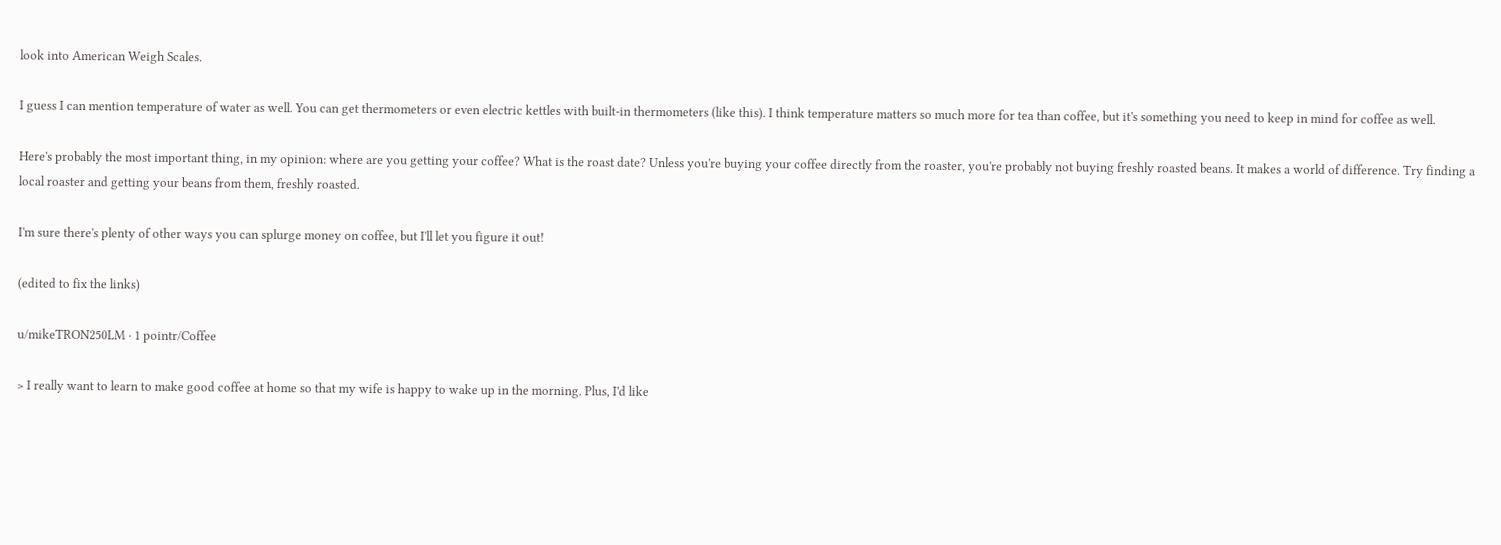look into American Weigh Scales.

I guess I can mention temperature of water as well. You can get thermometers or even electric kettles with built-in thermometers (like this). I think temperature matters so much more for tea than coffee, but it's something you need to keep in mind for coffee as well.

Here's probably the most important thing, in my opinion: where are you getting your coffee? What is the roast date? Unless you're buying your coffee directly from the roaster, you're probably not buying freshly roasted beans. It makes a world of difference. Try finding a local roaster and getting your beans from them, freshly roasted.

I'm sure there's plenty of other ways you can splurge money on coffee, but I'll let you figure it out!

(edited to fix the links)

u/mikeTRON250LM · 1 pointr/Coffee

> I really want to learn to make good coffee at home so that my wife is happy to wake up in the morning. Plus, I'd like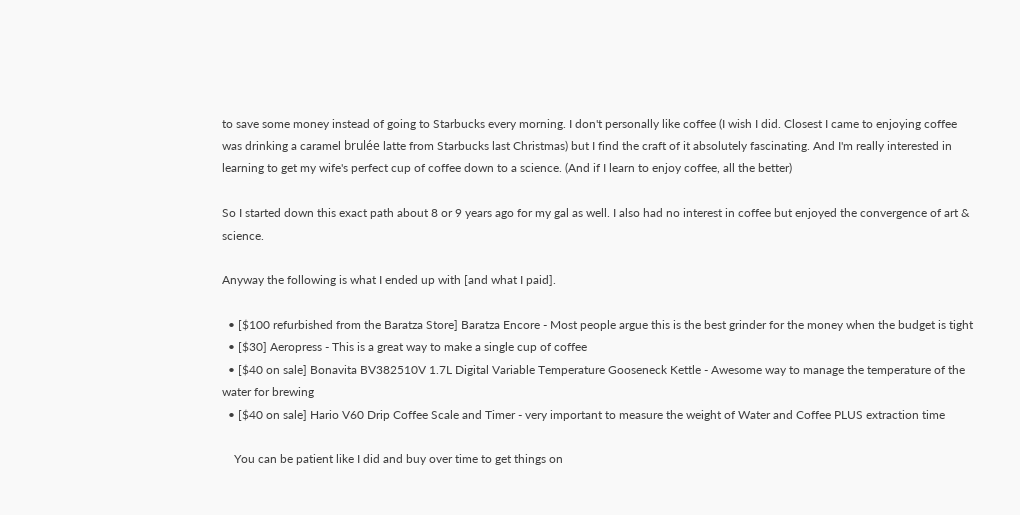to save some money instead of going to Starbucks every morning. I don't personally like coffee (I wish I did. Closest I came to enjoying coffee was drinking a caramel brulée latte from Starbucks last Christmas) but I find the craft of it absolutely fascinating. And I'm really interested in learning to get my wife's perfect cup of coffee down to a science. (And if I learn to enjoy coffee, all the better)

So I started down this exact path about 8 or 9 years ago for my gal as well. I also had no interest in coffee but enjoyed the convergence of art & science.

Anyway the following is what I ended up with [and what I paid].

  • [$100 refurbished from the Baratza Store] Baratza Encore - Most people argue this is the best grinder for the money when the budget is tight
  • [$30] Aeropress - This is a great way to make a single cup of coffee
  • [$40 on sale] Bonavita BV382510V 1.7L Digital Variable Temperature Gooseneck Kettle - Awesome way to manage the temperature of the water for brewing
  • [$40 on sale] Hario V60 Drip Coffee Scale and Timer - very important to measure the weight of Water and Coffee PLUS extraction time

    You can be patient like I did and buy over time to get things on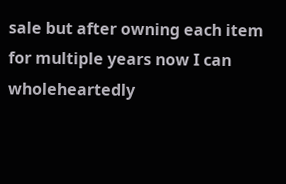sale but after owning each item for multiple years now I can wholeheartedly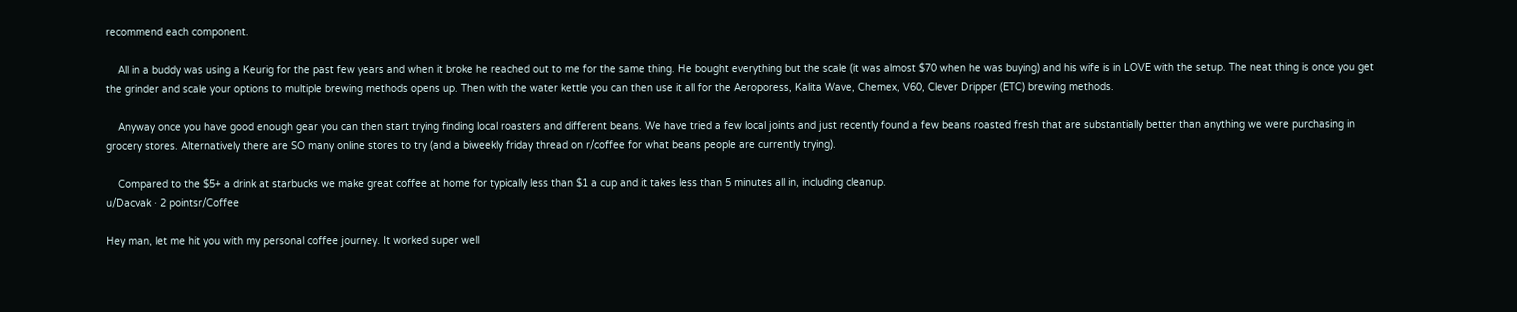recommend each component.

    All in a buddy was using a Keurig for the past few years and when it broke he reached out to me for the same thing. He bought everything but the scale (it was almost $70 when he was buying) and his wife is in LOVE with the setup. The neat thing is once you get the grinder and scale your options to multiple brewing methods opens up. Then with the water kettle you can then use it all for the Aeroporess, Kalita Wave, Chemex, V60, Clever Dripper (ETC) brewing methods.

    Anyway once you have good enough gear you can then start trying finding local roasters and different beans. We have tried a few local joints and just recently found a few beans roasted fresh that are substantially better than anything we were purchasing in grocery stores. Alternatively there are SO many online stores to try (and a biweekly friday thread on r/coffee for what beans people are currently trying).

    Compared to the $5+ a drink at starbucks we make great coffee at home for typically less than $1 a cup and it takes less than 5 minutes all in, including cleanup.
u/Dacvak · 2 pointsr/Coffee

Hey man, let me hit you with my personal coffee journey. It worked super well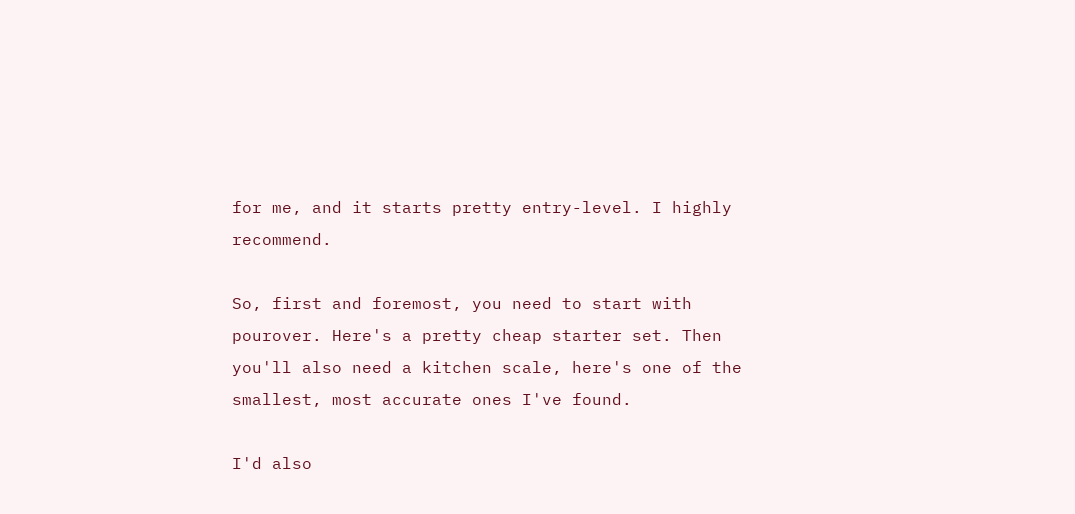for me, and it starts pretty entry-level. I highly recommend.

So, first and foremost, you need to start with pourover. Here's a pretty cheap starter set. Then you'll also need a kitchen scale, here's one of the smallest, most accurate ones I've found.

I'd also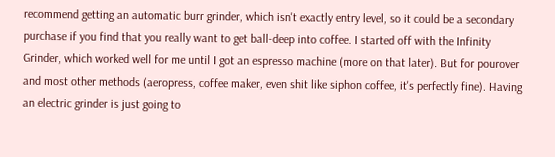recommend getting an automatic burr grinder, which isn't exactly entry level, so it could be a secondary purchase if you find that you really want to get ball-deep into coffee. I started off with the Infinity Grinder, which worked well for me until I got an espresso machine (more on that later). But for pourover and most other methods (aeropress, coffee maker, even shit like siphon coffee, it's perfectly fine). Having an electric grinder is just going to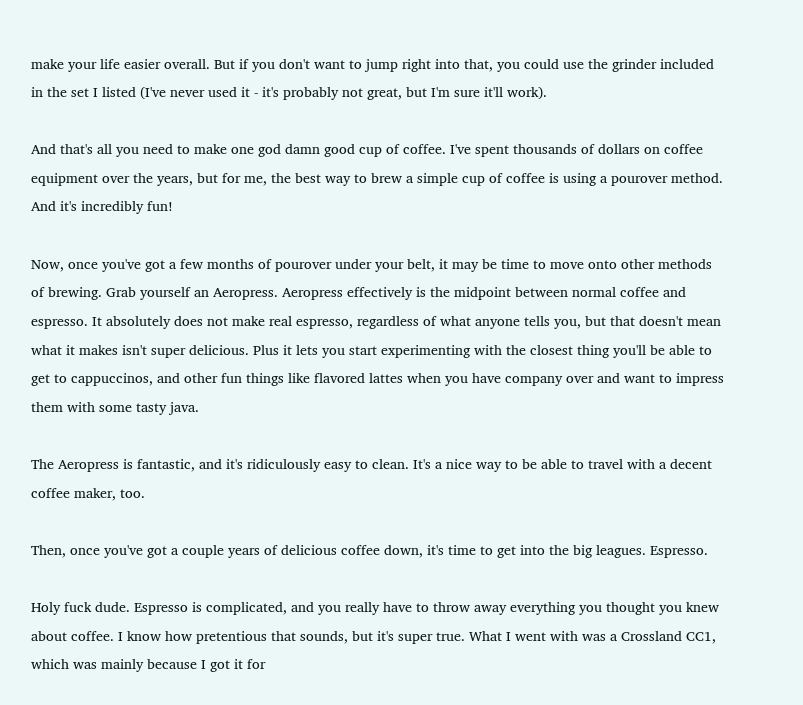make your life easier overall. But if you don't want to jump right into that, you could use the grinder included in the set I listed (I've never used it - it's probably not great, but I'm sure it'll work).

And that's all you need to make one god damn good cup of coffee. I've spent thousands of dollars on coffee equipment over the years, but for me, the best way to brew a simple cup of coffee is using a pourover method. And it's incredibly fun!

Now, once you've got a few months of pourover under your belt, it may be time to move onto other methods of brewing. Grab yourself an Aeropress. Aeropress effectively is the midpoint between normal coffee and espresso. It absolutely does not make real espresso, regardless of what anyone tells you, but that doesn't mean what it makes isn't super delicious. Plus it lets you start experimenting with the closest thing you'll be able to get to cappuccinos, and other fun things like flavored lattes when you have company over and want to impress them with some tasty java.

The Aeropress is fantastic, and it's ridiculously easy to clean. It's a nice way to be able to travel with a decent coffee maker, too.

Then, once you've got a couple years of delicious coffee down, it's time to get into the big leagues. Espresso.

Holy fuck dude. Espresso is complicated, and you really have to throw away everything you thought you knew about coffee. I know how pretentious that sounds, but it's super true. What I went with was a Crossland CC1, which was mainly because I got it for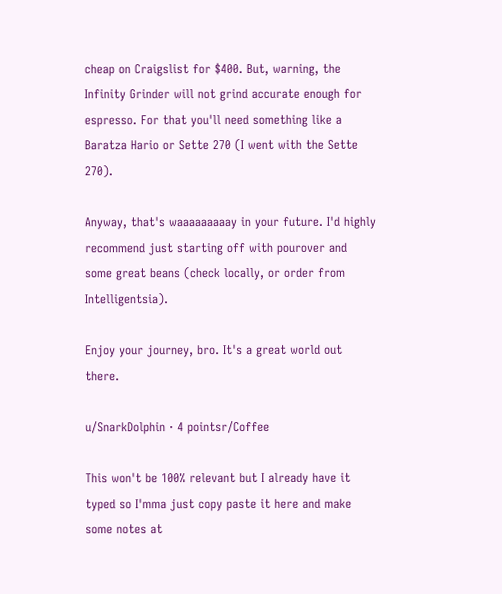cheap on Craigslist for $400. But, warning, the Infinity Grinder will not grind accurate enough for espresso. For that you'll need something like a Baratza Hario or Sette 270 (I went with the Sette 270).

Anyway, that's waaaaaaaaay in your future. I'd highly recommend just starting off with pourover and some great beans (check locally, or order from Intelligentsia).

Enjoy your journey, bro. It's a great world out there.

u/SnarkDolphin · 4 pointsr/Coffee

This won't be 100% relevant but I already have it typed so I'mma just copy paste it here and make some notes at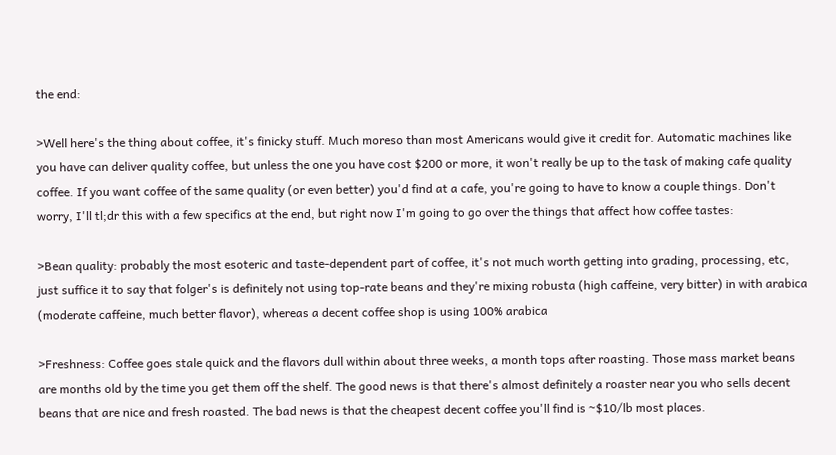the end:

>Well here's the thing about coffee, it's finicky stuff. Much moreso than most Americans would give it credit for. Automatic machines like you have can deliver quality coffee, but unless the one you have cost $200 or more, it won't really be up to the task of making cafe quality coffee. If you want coffee of the same quality (or even better) you'd find at a cafe, you're going to have to know a couple things. Don't worry, I'll tl;dr this with a few specifics at the end, but right now I'm going to go over the things that affect how coffee tastes:

>Bean quality: probably the most esoteric and taste-dependent part of coffee, it's not much worth getting into grading, processing, etc, just suffice it to say that folger's is definitely not using top-rate beans and they're mixing robusta (high caffeine, very bitter) in with arabica (moderate caffeine, much better flavor), whereas a decent coffee shop is using 100% arabica

>Freshness: Coffee goes stale quick and the flavors dull within about three weeks, a month tops after roasting. Those mass market beans are months old by the time you get them off the shelf. The good news is that there's almost definitely a roaster near you who sells decent beans that are nice and fresh roasted. The bad news is that the cheapest decent coffee you'll find is ~$10/lb most places.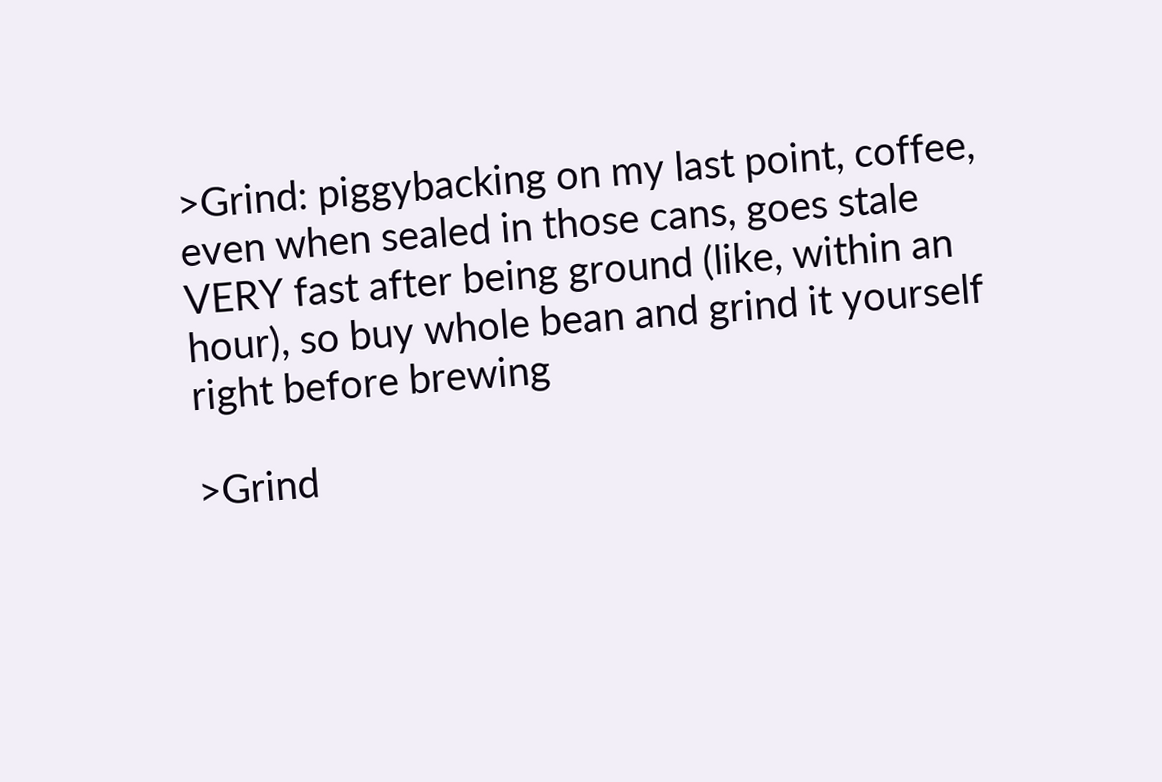>Grind: piggybacking on my last point, coffee, even when sealed in those cans, goes stale VERY fast after being ground (like, within an hour), so buy whole bean and grind it yourself right before brewing

>Grind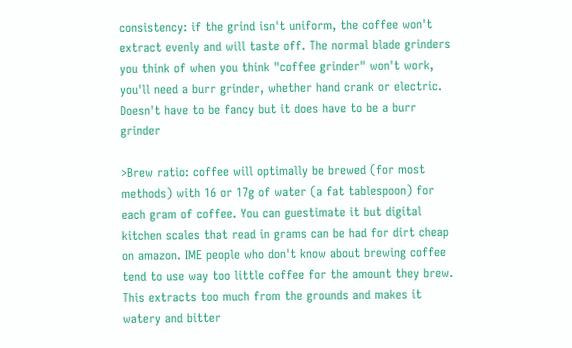consistency: if the grind isn't uniform, the coffee won't extract evenly and will taste off. The normal blade grinders you think of when you think "coffee grinder" won't work, you'll need a burr grinder, whether hand crank or electric. Doesn't have to be fancy but it does have to be a burr grinder

>Brew ratio: coffee will optimally be brewed (for most methods) with 16 or 17g of water (a fat tablespoon) for each gram of coffee. You can guestimate it but digital kitchen scales that read in grams can be had for dirt cheap on amazon. IME people who don't know about brewing coffee tend to use way too little coffee for the amount they brew. This extracts too much from the grounds and makes it watery and bitter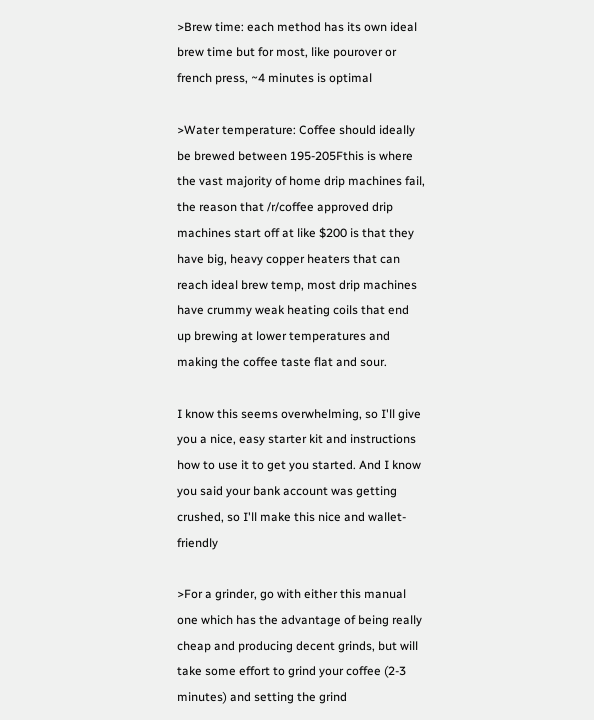>Brew time: each method has its own ideal brew time but for most, like pourover or french press, ~4 minutes is optimal

>Water temperature: Coffee should ideally be brewed between 195-205Fthis is where the vast majority of home drip machines fail, the reason that /r/coffee approved drip machines start off at like $200 is that they have big, heavy copper heaters that can reach ideal brew temp, most drip machines have crummy weak heating coils that end up brewing at lower temperatures and making the coffee taste flat and sour.

I know this seems overwhelming, so I'll give you a nice, easy starter kit and instructions how to use it to get you started. And I know you said your bank account was getting crushed, so I'll make this nice and wallet-friendly

>For a grinder, go with either this manual one which has the advantage of being really cheap and producing decent grinds, but will take some effort to grind your coffee (2-3 minutes) and setting the grind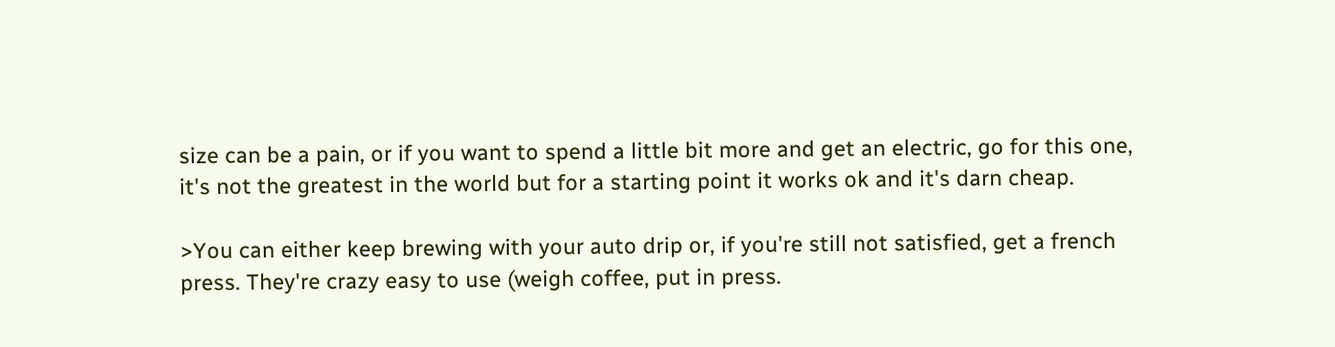size can be a pain, or if you want to spend a little bit more and get an electric, go for this one, it's not the greatest in the world but for a starting point it works ok and it's darn cheap.

>You can either keep brewing with your auto drip or, if you're still not satisfied, get a french press. They're crazy easy to use (weigh coffee, put in press.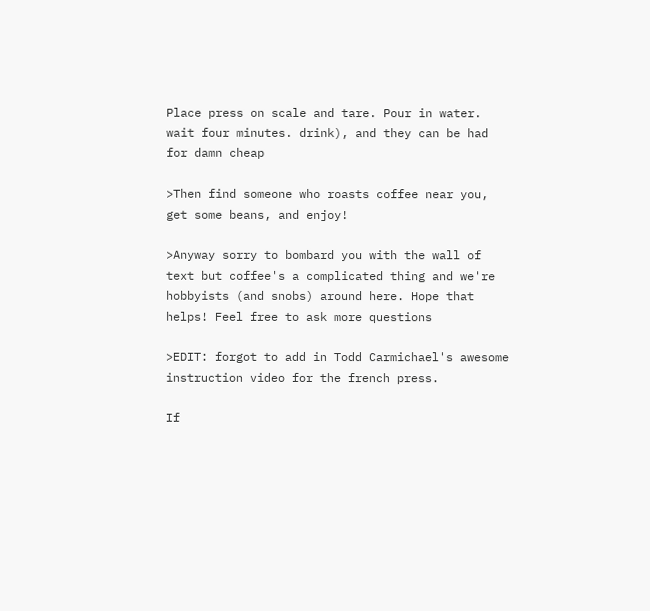Place press on scale and tare. Pour in water. wait four minutes. drink), and they can be had for damn cheap

>Then find someone who roasts coffee near you, get some beans, and enjoy!

>Anyway sorry to bombard you with the wall of text but coffee's a complicated thing and we're hobbyists (and snobs) around here. Hope that helps! Feel free to ask more questions

>EDIT: forgot to add in Todd Carmichael's awesome instruction video for the french press.

If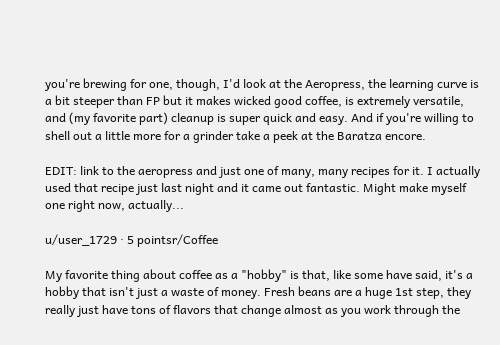you're brewing for one, though, I'd look at the Aeropress, the learning curve is a bit steeper than FP but it makes wicked good coffee, is extremely versatile, and (my favorite part) cleanup is super quick and easy. And if you're willing to shell out a little more for a grinder take a peek at the Baratza encore.

EDIT: link to the aeropress and just one of many, many recipes for it. I actually used that recipe just last night and it came out fantastic. Might make myself one right now, actually...

u/user_1729 · 5 pointsr/Coffee

My favorite thing about coffee as a "hobby" is that, like some have said, it's a hobby that isn't just a waste of money. Fresh beans are a huge 1st step, they really just have tons of flavors that change almost as you work through the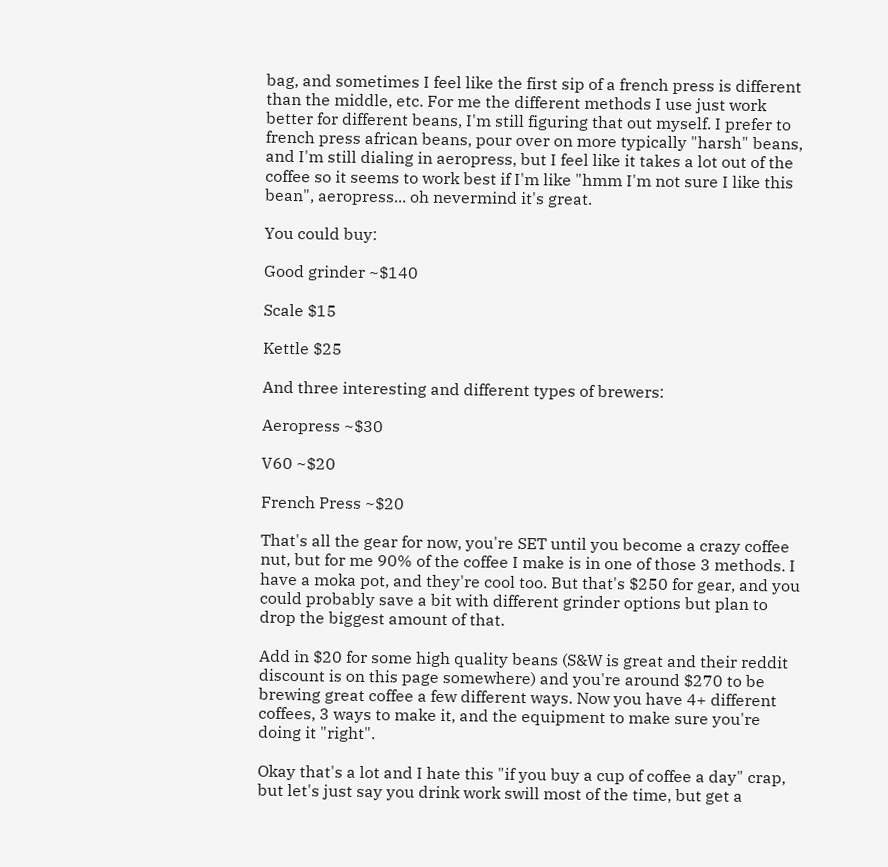bag, and sometimes I feel like the first sip of a french press is different than the middle, etc. For me the different methods I use just work better for different beans, I'm still figuring that out myself. I prefer to french press african beans, pour over on more typically "harsh" beans, and I'm still dialing in aeropress, but I feel like it takes a lot out of the coffee so it seems to work best if I'm like "hmm I'm not sure I like this bean", aeropress... oh nevermind it's great.

You could buy:

Good grinder ~$140

Scale $15

Kettle $25

And three interesting and different types of brewers:

Aeropress ~$30

V60 ~$20

French Press ~$20

That's all the gear for now, you're SET until you become a crazy coffee nut, but for me 90% of the coffee I make is in one of those 3 methods. I have a moka pot, and they're cool too. But that's $250 for gear, and you could probably save a bit with different grinder options but plan to drop the biggest amount of that.

Add in $20 for some high quality beans (S&W is great and their reddit discount is on this page somewhere) and you're around $270 to be brewing great coffee a few different ways. Now you have 4+ different coffees, 3 ways to make it, and the equipment to make sure you're doing it "right".

Okay that's a lot and I hate this "if you buy a cup of coffee a day" crap, but let's just say you drink work swill most of the time, but get a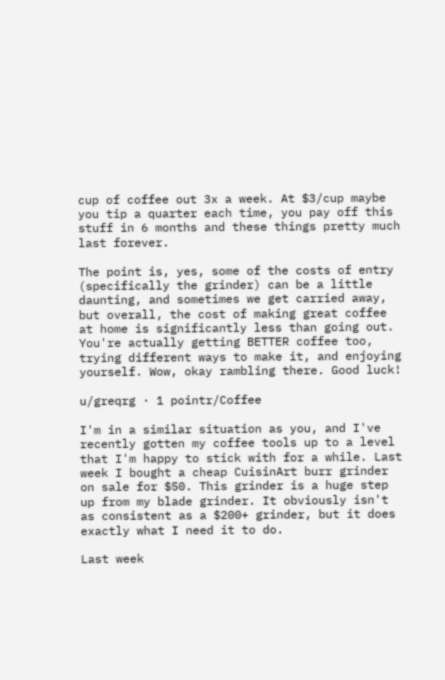cup of coffee out 3x a week. At $3/cup maybe you tip a quarter each time, you pay off this stuff in 6 months and these things pretty much last forever.

The point is, yes, some of the costs of entry (specifically the grinder) can be a little daunting, and sometimes we get carried away, but overall, the cost of making great coffee at home is significantly less than going out. You're actually getting BETTER coffee too, trying different ways to make it, and enjoying yourself. Wow, okay rambling there. Good luck!

u/greqrg · 1 pointr/Coffee

I'm in a similar situation as you, and I've recently gotten my coffee tools up to a level that I'm happy to stick with for a while. Last week I bought a cheap CuisinArt burr grinder on sale for $50. This grinder is a huge step up from my blade grinder. It obviously isn't as consistent as a $200+ grinder, but it does exactly what I need it to do.

Last week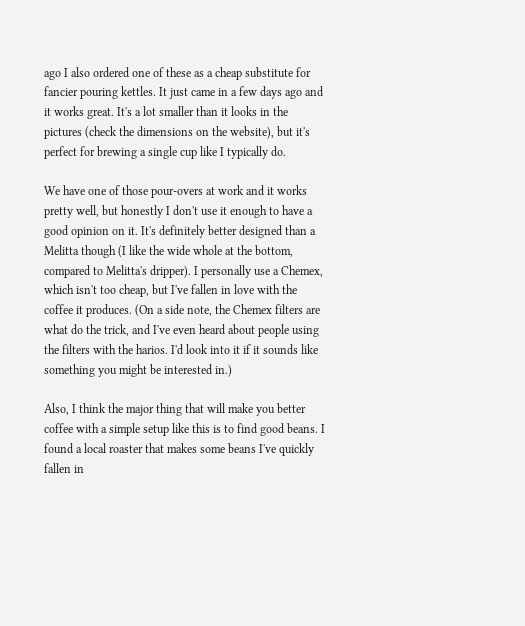ago I also ordered one of these as a cheap substitute for fancier pouring kettles. It just came in a few days ago and it works great. It's a lot smaller than it looks in the pictures (check the dimensions on the website), but it's perfect for brewing a single cup like I typically do.

We have one of those pour-overs at work and it works pretty well, but honestly I don't use it enough to have a good opinion on it. It's definitely better designed than a Melitta though (I like the wide whole at the bottom, compared to Melitta's dripper). I personally use a Chemex, which isn't too cheap, but I've fallen in love with the coffee it produces. (On a side note, the Chemex filters are what do the trick, and I've even heard about people using the filters with the harios. I'd look into it if it sounds like something you might be interested in.)

Also, I think the major thing that will make you better coffee with a simple setup like this is to find good beans. I found a local roaster that makes some beans I've quickly fallen in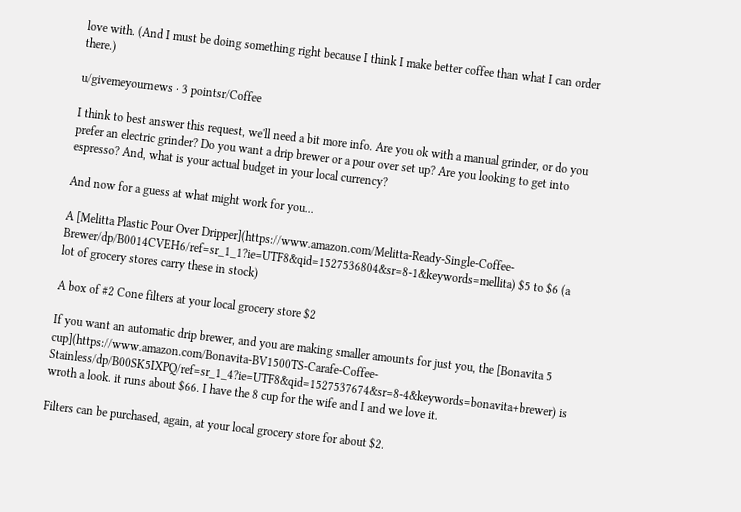love with. (And I must be doing something right because I think I make better coffee than what I can order there.)

u/givemeyournews · 3 pointsr/Coffee

I think to best answer this request, we'll need a bit more info. Are you ok with a manual grinder, or do you prefer an electric grinder? Do you want a drip brewer or a pour over set up? Are you looking to get into espresso? And, what is your actual budget in your local currency?

And now for a guess at what might work for you...

A [Melitta Plastic Pour Over Dripper](https://www.amazon.com/Melitta-Ready-Single-Coffee-Brewer/dp/B0014CVEH6/ref=sr_1_1?ie=UTF8&qid=1527536804&sr=8-1&keywords=mellita) $5 to $6 (a lot of grocery stores carry these in stock)

A box of #2 Cone filters at your local grocery store $2

If you want an automatic drip brewer, and you are making smaller amounts for just you, the [Bonavita 5 cup](https://www.amazon.com/Bonavita-BV1500TS-Carafe-Coffee-Stainless/dp/B00SK5IXPQ/ref=sr_1_4?ie=UTF8&qid=1527537674&sr=8-4&keywords=bonavita+brewer) is wroth a look. it runs about $66. I have the 8 cup for the wife and I and we love it.

Filters can be purchased, again, at your local grocery store for about $2.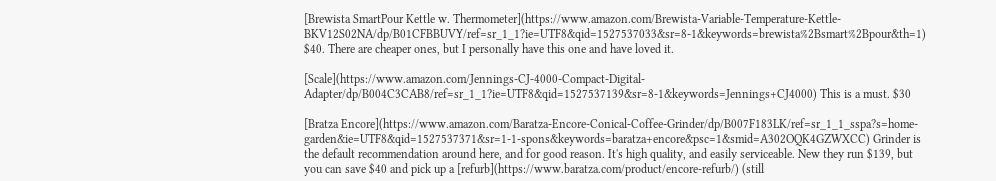[Brewista SmartPour Kettle w. Thermometer](https://www.amazon.com/Brewista-Variable-Temperature-Kettle-BKV12S02NA/dp/B01CFBBUVY/ref=sr_1_1?ie=UTF8&qid=1527537033&sr=8-1&keywords=brewista%2Bsmart%2Bpour&th=1) $40. There are cheaper ones, but I personally have this one and have loved it.

[Scale](https://www.amazon.com/Jennings-CJ-4000-Compact-Digital-Adapter/dp/B004C3CAB8/ref=sr_1_1?ie=UTF8&qid=1527537139&sr=8-1&keywords=Jennings+CJ4000) This is a must. $30

[Bratza Encore](https://www.amazon.com/Baratza-Encore-Conical-Coffee-Grinder/dp/B007F183LK/ref=sr_1_1_sspa?s=home-garden&ie=UTF8&qid=1527537371&sr=1-1-spons&keywords=baratza+encore&psc=1&smid=A302OQK4GZWXCC) Grinder is the default recommendation around here, and for good reason. It's high quality, and easily serviceable. New they run $139, but you can save $40 and pick up a [refurb](https://www.baratza.com/product/encore-refurb/) (still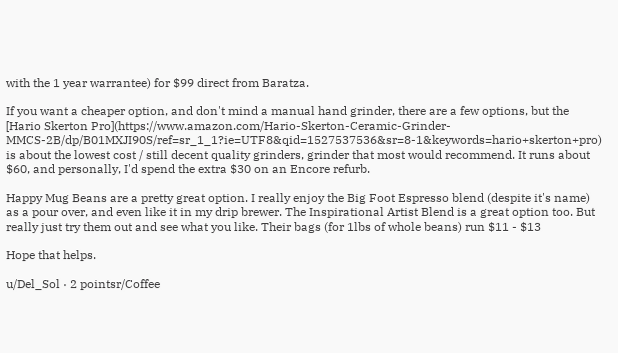with the 1 year warrantee) for $99 direct from Baratza.

If you want a cheaper option, and don't mind a manual hand grinder, there are a few options, but the [Hario Skerton Pro](https://www.amazon.com/Hario-Skerton-Ceramic-Grinder-MMCS-2B/dp/B01MXJI90S/ref=sr_1_1?ie=UTF8&qid=1527537536&sr=8-1&keywords=hario+skerton+pro) is about the lowest cost / still decent quality grinders, grinder that most would recommend. It runs about $60, and personally, I'd spend the extra $30 on an Encore refurb.

Happy Mug Beans are a pretty great option. I really enjoy the Big Foot Espresso blend (despite it's name) as a pour over, and even like it in my drip brewer. The Inspirational Artist Blend is a great option too. But really just try them out and see what you like. Their bags (for 1lbs of whole beans) run $11 - $13

Hope that helps.

u/Del_Sol · 2 pointsr/Coffee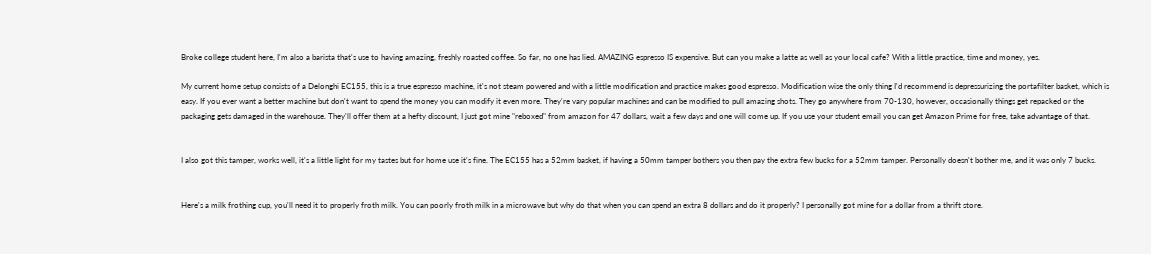Broke college student here, I'm also a barista that's use to having amazing, freshly roasted coffee. So far, no one has lied. AMAZING espresso IS expensive. But can you make a latte as well as your local cafe? With a little practice, time and money, yes.

My current home setup consists of a Delonghi EC155, this is a true espresso machine, it's not steam powered and with a little modification and practice makes good espresso. Modification wise the only thing I'd recommend is depressurizing the portafilter basket, which is easy. If you ever want a better machine but don't want to spend the money you can modify it even more. They're vary popular machines and can be modified to pull amazing shots. They go anywhere from 70-130, however, occasionally things get repacked or the packaging gets damaged in the warehouse. They'll offer them at a hefty discount, I just got mine "reboxed" from amazon for 47 dollars, wait a few days and one will come up. If you use your student email you can get Amazon Prime for free, take advantage of that.


I also got this tamper, works well, it's a little light for my tastes but for home use it's fine. The EC155 has a 52mm basket, if having a 50mm tamper bothers you then pay the extra few bucks for a 52mm tamper. Personally doesn't bother me, and it was only 7 bucks.


Here's a milk frothing cup, you'll need it to properly froth milk. You can poorly froth milk in a microwave but why do that when you can spend an extra 8 dollars and do it properly? I personally got mine for a dollar from a thrift store.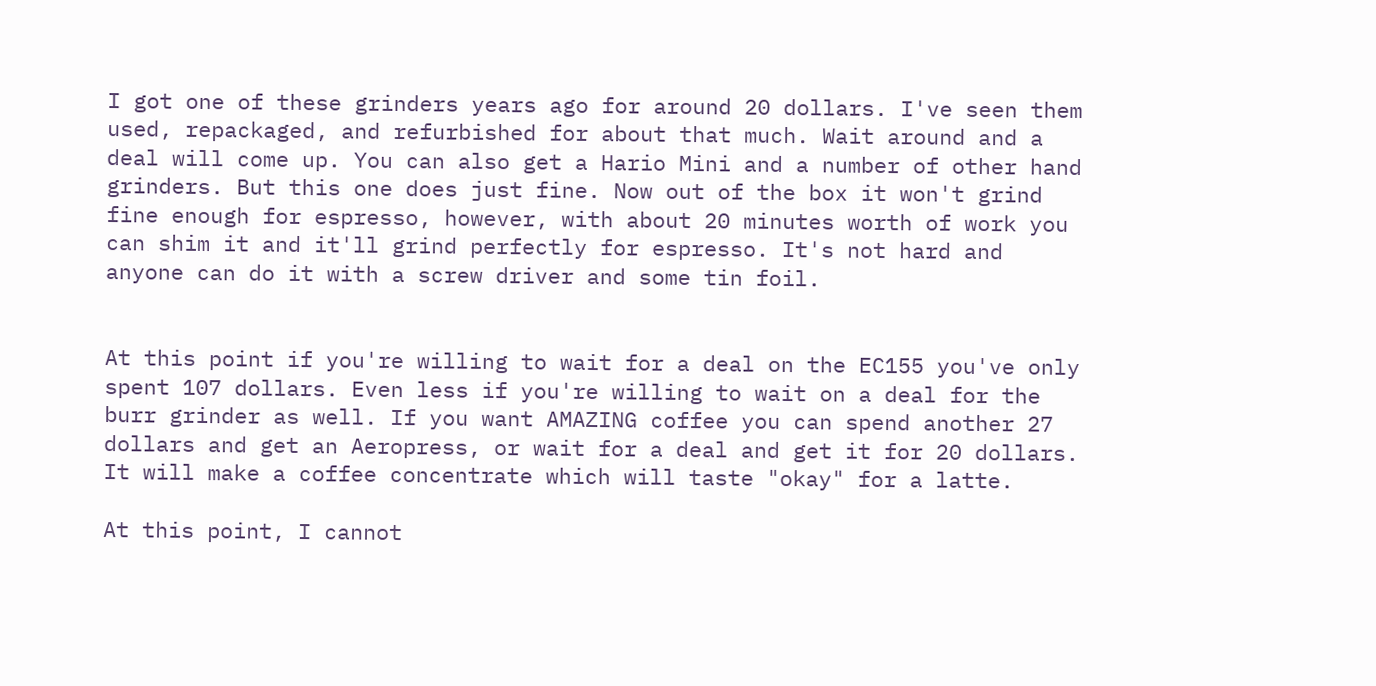I got one of these grinders years ago for around 20 dollars. I've seen them used, repackaged, and refurbished for about that much. Wait around and a deal will come up. You can also get a Hario Mini and a number of other hand grinders. But this one does just fine. Now out of the box it won't grind fine enough for espresso, however, with about 20 minutes worth of work you can shim it and it'll grind perfectly for espresso. It's not hard and anyone can do it with a screw driver and some tin foil.


At this point if you're willing to wait for a deal on the EC155 you've only spent 107 dollars. Even less if you're willing to wait on a deal for the burr grinder as well. If you want AMAZING coffee you can spend another 27 dollars and get an Aeropress, or wait for a deal and get it for 20 dollars. It will make a coffee concentrate which will taste "okay" for a latte.

At this point, I cannot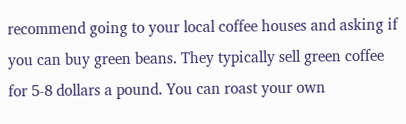recommend going to your local coffee houses and asking if you can buy green beans. They typically sell green coffee for 5-8 dollars a pound. You can roast your own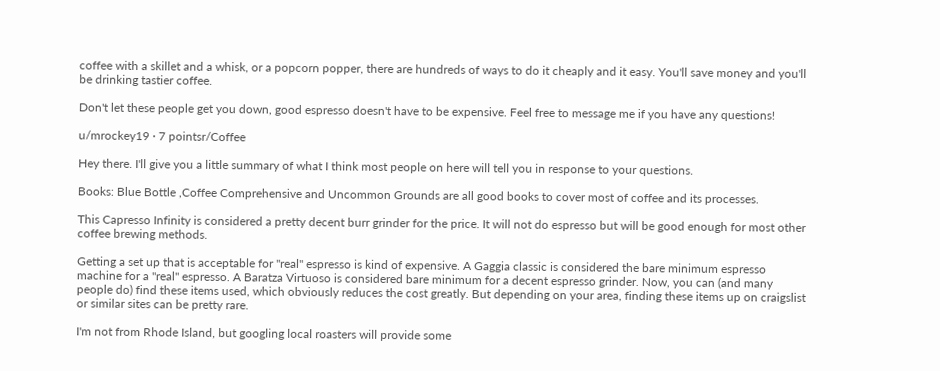coffee with a skillet and a whisk, or a popcorn popper, there are hundreds of ways to do it cheaply and it easy. You'll save money and you'll be drinking tastier coffee.

Don't let these people get you down, good espresso doesn't have to be expensive. Feel free to message me if you have any questions!

u/mrockey19 · 7 pointsr/Coffee

Hey there. I'll give you a little summary of what I think most people on here will tell you in response to your questions.

Books: Blue Bottle ,Coffee Comprehensive and Uncommon Grounds are all good books to cover most of coffee and its processes.

This Capresso Infinity is considered a pretty decent burr grinder for the price. It will not do espresso but will be good enough for most other coffee brewing methods.

Getting a set up that is acceptable for "real" espresso is kind of expensive. A Gaggia classic is considered the bare minimum espresso machine for a "real" espresso. A Baratza Virtuoso is considered bare minimum for a decent espresso grinder. Now, you can (and many people do) find these items used, which obviously reduces the cost greatly. But depending on your area, finding these items up on craigslist or similar sites can be pretty rare.

I'm not from Rhode Island, but googling local roasters will provide some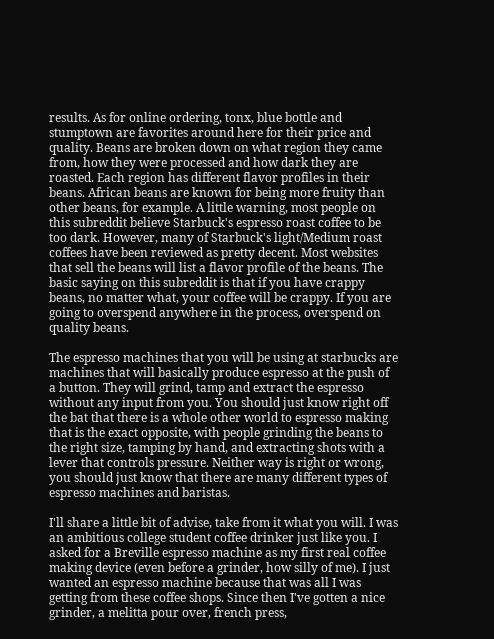results. As for online ordering, tonx, blue bottle and stumptown are favorites around here for their price and quality. Beans are broken down on what region they came from, how they were processed and how dark they are roasted. Each region has different flavor profiles in their beans. African beans are known for being more fruity than other beans, for example. A little warning, most people on this subreddit believe Starbuck's espresso roast coffee to be too dark. However, many of Starbuck's light/Medium roast coffees have been reviewed as pretty decent. Most websites that sell the beans will list a flavor profile of the beans. The basic saying on this subreddit is that if you have crappy beans, no matter what, your coffee will be crappy. If you are going to overspend anywhere in the process, overspend on quality beans.

The espresso machines that you will be using at starbucks are machines that will basically produce espresso at the push of a button. They will grind, tamp and extract the espresso without any input from you. You should just know right off the bat that there is a whole other world to espresso making that is the exact opposite, with people grinding the beans to the right size, tamping by hand, and extracting shots with a lever that controls pressure. Neither way is right or wrong, you should just know that there are many different types of espresso machines and baristas.

I'll share a little bit of advise, take from it what you will. I was an ambitious college student coffee drinker just like you. I asked for a Breville espresso machine as my first real coffee making device (even before a grinder, how silly of me). I just wanted an espresso machine because that was all I was getting from these coffee shops. Since then I've gotten a nice grinder, a melitta pour over, french press,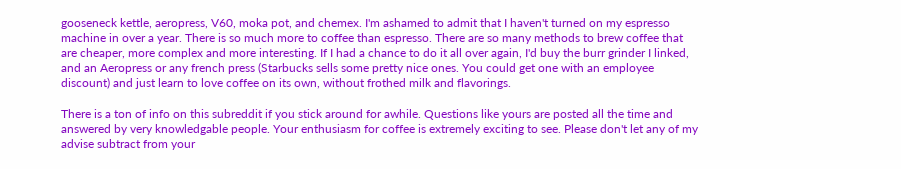gooseneck kettle, aeropress, V60, moka pot, and chemex. I'm ashamed to admit that I haven't turned on my espresso machine in over a year. There is so much more to coffee than espresso. There are so many methods to brew coffee that are cheaper, more complex and more interesting. If I had a chance to do it all over again, I'd buy the burr grinder I linked, and an Aeropress or any french press (Starbucks sells some pretty nice ones. You could get one with an employee discount) and just learn to love coffee on its own, without frothed milk and flavorings.

There is a ton of info on this subreddit if you stick around for awhile. Questions like yours are posted all the time and answered by very knowledgable people. Your enthusiasm for coffee is extremely exciting to see. Please don't let any of my advise subtract from your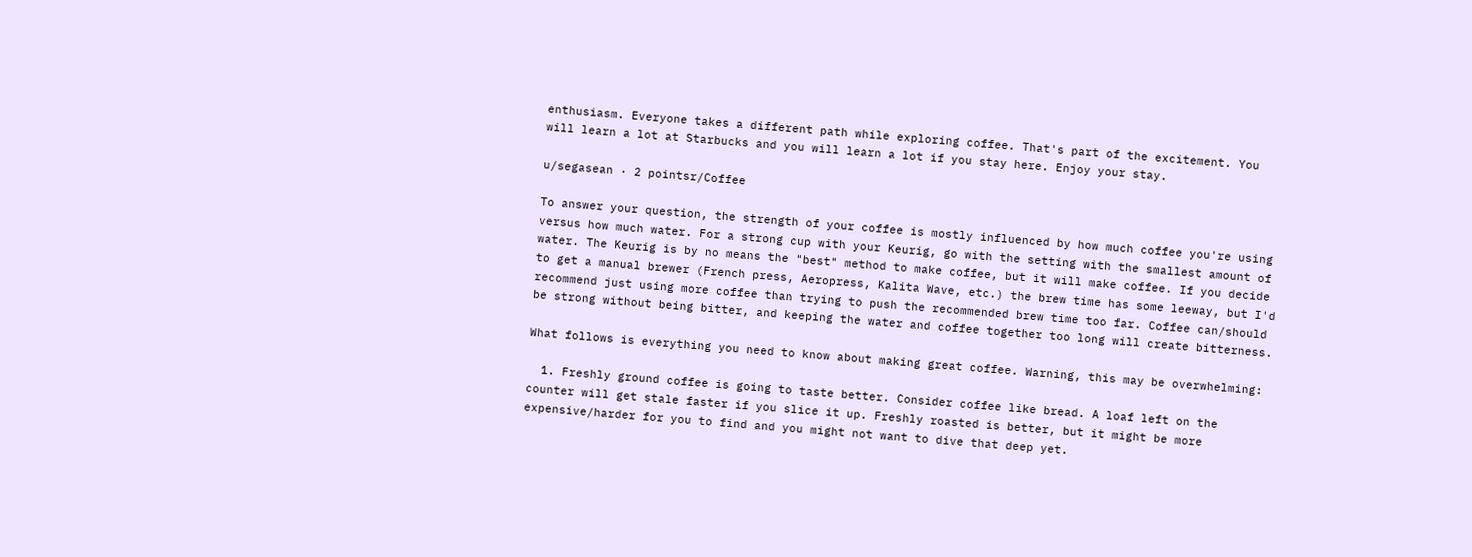enthusiasm. Everyone takes a different path while exploring coffee. That's part of the excitement. You will learn a lot at Starbucks and you will learn a lot if you stay here. Enjoy your stay.

u/segasean · 2 pointsr/Coffee

To answer your question, the strength of your coffee is mostly influenced by how much coffee you're using versus how much water. For a strong cup with your Keurig, go with the setting with the smallest amount of water. The Keurig is by no means the "best" method to make coffee, but it will make coffee. If you decide to get a manual brewer (French press, Aeropress, Kalita Wave, etc.) the brew time has some leeway, but I'd recommend just using more coffee than trying to push the recommended brew time too far. Coffee can/should be strong without being bitter, and keeping the water and coffee together too long will create bitterness.

What follows is everything you need to know about making great coffee. Warning, this may be overwhelming:

  1. Freshly ground coffee is going to taste better. Consider coffee like bread. A loaf left on the counter will get stale faster if you slice it up. Freshly roasted is better, but it might be more expensive/harder for you to find and you might not want to dive that deep yet.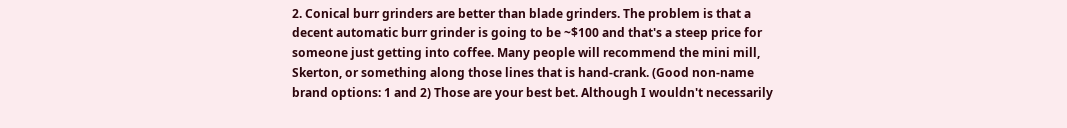2. Conical burr grinders are better than blade grinders. The problem is that a decent automatic burr grinder is going to be ~$100 and that's a steep price for someone just getting into coffee. Many people will recommend the mini mill, Skerton, or something along those lines that is hand-crank. (Good non-name brand options: 1 and 2) Those are your best bet. Although I wouldn't necessarily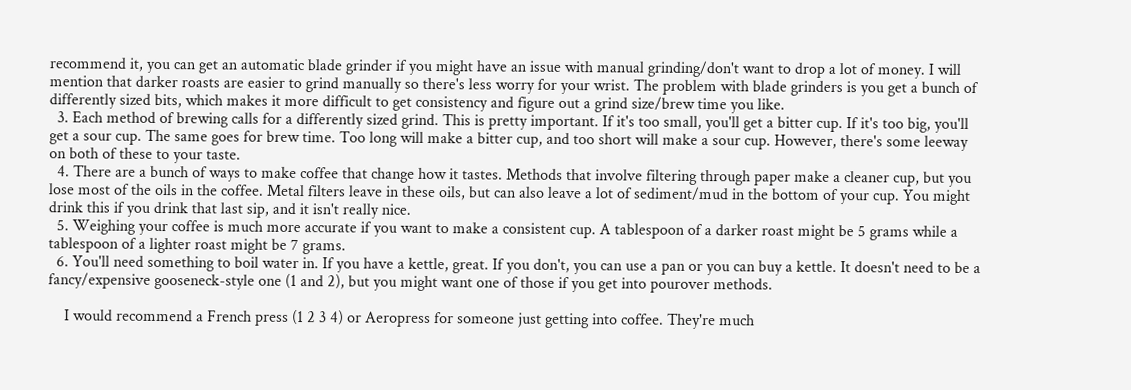recommend it, you can get an automatic blade grinder if you might have an issue with manual grinding/don't want to drop a lot of money. I will mention that darker roasts are easier to grind manually so there's less worry for your wrist. The problem with blade grinders is you get a bunch of differently sized bits, which makes it more difficult to get consistency and figure out a grind size/brew time you like.
  3. Each method of brewing calls for a differently sized grind. This is pretty important. If it's too small, you'll get a bitter cup. If it's too big, you'll get a sour cup. The same goes for brew time. Too long will make a bitter cup, and too short will make a sour cup. However, there's some leeway on both of these to your taste.
  4. There are a bunch of ways to make coffee that change how it tastes. Methods that involve filtering through paper make a cleaner cup, but you lose most of the oils in the coffee. Metal filters leave in these oils, but can also leave a lot of sediment/mud in the bottom of your cup. You might drink this if you drink that last sip, and it isn't really nice.
  5. Weighing your coffee is much more accurate if you want to make a consistent cup. A tablespoon of a darker roast might be 5 grams while a tablespoon of a lighter roast might be 7 grams.
  6. You'll need something to boil water in. If you have a kettle, great. If you don't, you can use a pan or you can buy a kettle. It doesn't need to be a fancy/expensive gooseneck-style one (1 and 2), but you might want one of those if you get into pourover methods.

    I would recommend a French press (1 2 3 4) or Aeropress for someone just getting into coffee. They're much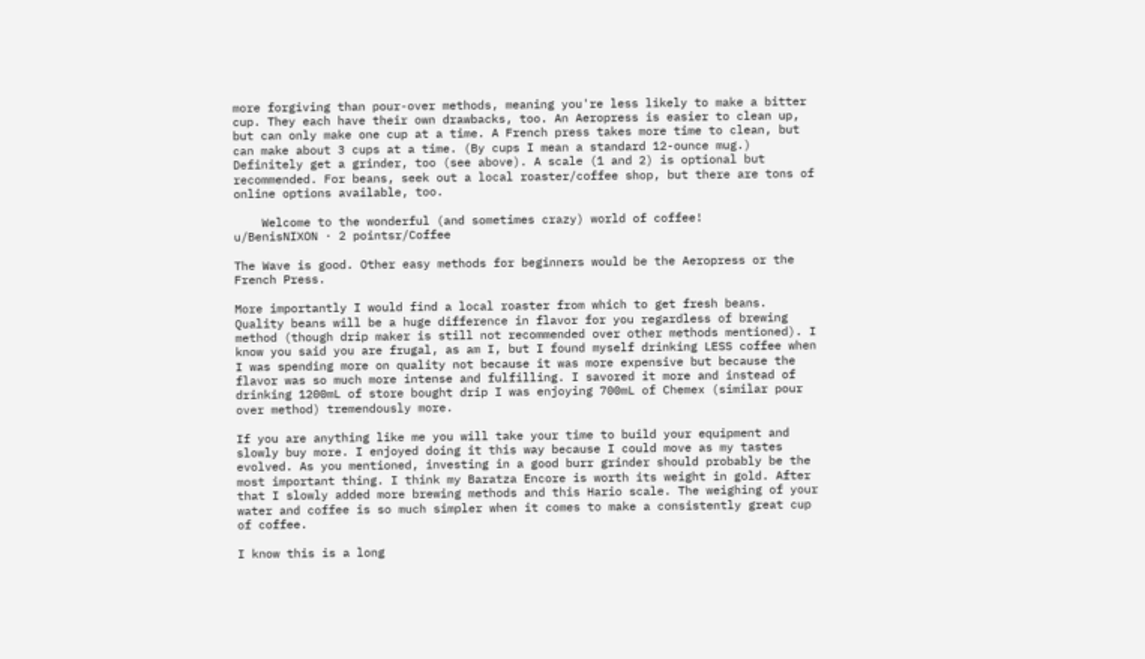more forgiving than pour-over methods, meaning you're less likely to make a bitter cup. They each have their own drawbacks, too. An Aeropress is easier to clean up, but can only make one cup at a time. A French press takes more time to clean, but can make about 3 cups at a time. (By cups I mean a standard 12-ounce mug.) Definitely get a grinder, too (see above). A scale (1 and 2) is optional but recommended. For beans, seek out a local roaster/coffee shop, but there are tons of online options available, too.

    Welcome to the wonderful (and sometimes crazy) world of coffee!
u/BenisNIXON · 2 pointsr/Coffee

The Wave is good. Other easy methods for beginners would be the Aeropress or the French Press.

More importantly I would find a local roaster from which to get fresh beans. Quality beans will be a huge difference in flavor for you regardless of brewing method (though drip maker is still not recommended over other methods mentioned). I know you said you are frugal, as am I, but I found myself drinking LESS coffee when I was spending more on quality not because it was more expensive but because the flavor was so much more intense and fulfilling. I savored it more and instead of drinking 1200mL of store bought drip I was enjoying 700mL of Chemex (similar pour over method) tremendously more.

If you are anything like me you will take your time to build your equipment and slowly buy more. I enjoyed doing it this way because I could move as my tastes evolved. As you mentioned, investing in a good burr grinder should probably be the most important thing. I think my Baratza Encore is worth its weight in gold. After that I slowly added more brewing methods and this Hario scale. The weighing of your water and coffee is so much simpler when it comes to make a consistently great cup of coffee.

I know this is a long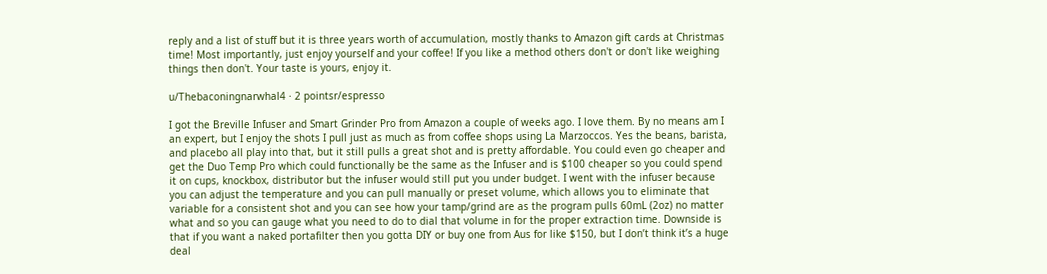reply and a list of stuff but it is three years worth of accumulation, mostly thanks to Amazon gift cards at Christmas time! Most importantly, just enjoy yourself and your coffee! If you like a method others don't or don't like weighing things then don't. Your taste is yours, enjoy it.

u/Thebaconingnarwhal4 · 2 pointsr/espresso

I got the Breville Infuser and Smart Grinder Pro from Amazon a couple of weeks ago. I love them. By no means am I an expert, but I enjoy the shots I pull just as much as from coffee shops using La Marzoccos. Yes the beans, barista, and placebo all play into that, but it still pulls a great shot and is pretty affordable. You could even go cheaper and get the Duo Temp Pro which could functionally be the same as the Infuser and is $100 cheaper so you could spend it on cups, knockbox, distributor but the infuser would still put you under budget. I went with the infuser because you can adjust the temperature and you can pull manually or preset volume, which allows you to eliminate that variable for a consistent shot and you can see how your tamp/grind are as the program pulls 60mL (2oz) no matter what and so you can gauge what you need to do to dial that volume in for the proper extraction time. Downside is that if you want a naked portafilter then you gotta DIY or buy one from Aus for like $150, but I don’t think it’s a huge deal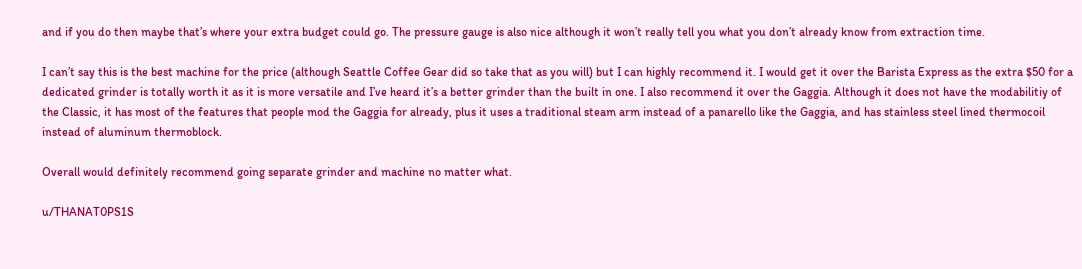and if you do then maybe that’s where your extra budget could go. The pressure gauge is also nice although it won’t really tell you what you don’t already know from extraction time.

I can’t say this is the best machine for the price (although Seattle Coffee Gear did so take that as you will) but I can highly recommend it. I would get it over the Barista Express as the extra $50 for a dedicated grinder is totally worth it as it is more versatile and I’ve heard it’s a better grinder than the built in one. I also recommend it over the Gaggia. Although it does not have the modabilitiy of the Classic, it has most of the features that people mod the Gaggia for already, plus it uses a traditional steam arm instead of a panarello like the Gaggia, and has stainless steel lined thermocoil instead of aluminum thermoblock.

Overall would definitely recommend going separate grinder and machine no matter what.

u/THANAT0PS1S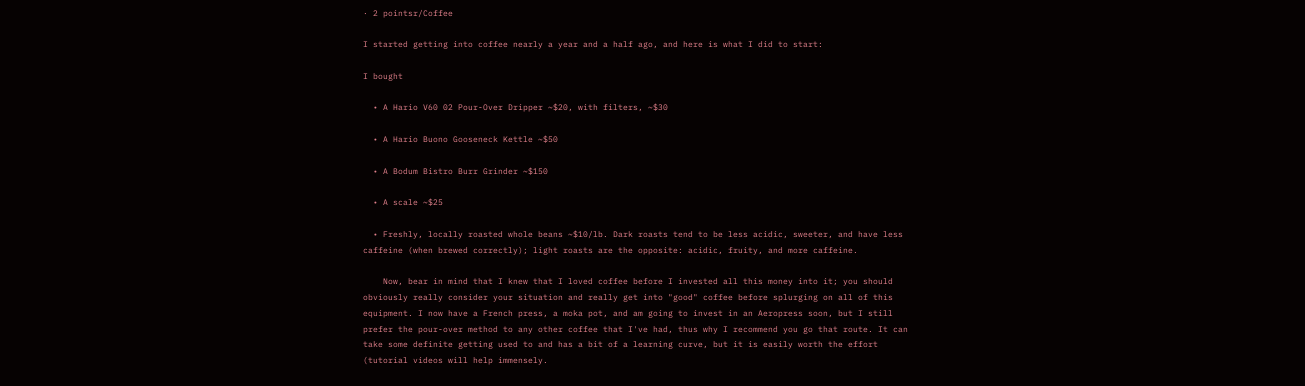· 2 pointsr/Coffee

I started getting into coffee nearly a year and a half ago, and here is what I did to start:

I bought

  • A Hario V60 02 Pour-Over Dripper ~$20, with filters, ~$30

  • A Hario Buono Gooseneck Kettle ~$50

  • A Bodum Bistro Burr Grinder ~$150

  • A scale ~$25

  • Freshly, locally roasted whole beans ~$10/lb. Dark roasts tend to be less acidic, sweeter, and have less caffeine (when brewed correctly); light roasts are the opposite: acidic, fruity, and more caffeine.

    Now, bear in mind that I knew that I loved coffee before I invested all this money into it; you should obviously really consider your situation and really get into "good" coffee before splurging on all of this equipment. I now have a French press, a moka pot, and am going to invest in an Aeropress soon, but I still prefer the pour-over method to any other coffee that I've had, thus why I recommend you go that route. It can take some definite getting used to and has a bit of a learning curve, but it is easily worth the effort (tutorial videos will help immensely.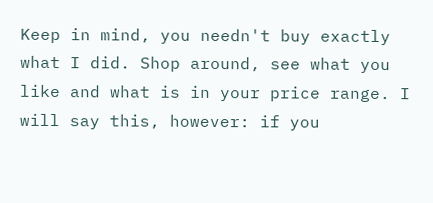Keep in mind, you needn't buy exactly what I did. Shop around, see what you like and what is in your price range. I will say this, however: if you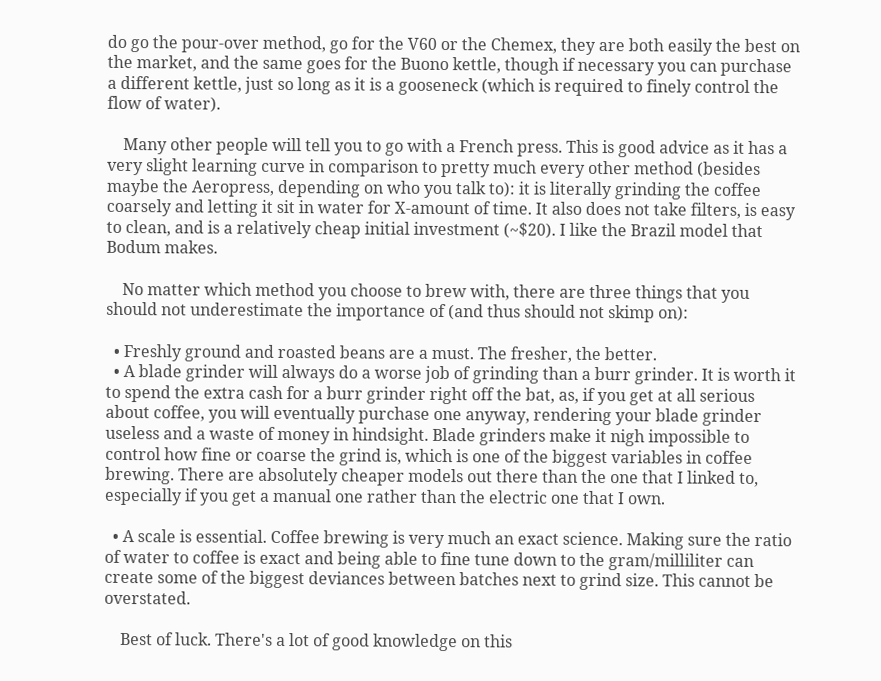do go the pour-over method, go for the V60 or the Chemex, they are both easily the best on the market, and the same goes for the Buono kettle, though if necessary you can purchase a different kettle, just so long as it is a gooseneck (which is required to finely control the flow of water).

    Many other people will tell you to go with a French press. This is good advice as it has a very slight learning curve in comparison to pretty much every other method (besides maybe the Aeropress, depending on who you talk to): it is literally grinding the coffee coarsely and letting it sit in water for X-amount of time. It also does not take filters, is easy to clean, and is a relatively cheap initial investment (~$20). I like the Brazil model that Bodum makes.

    No matter which method you choose to brew with, there are three things that you should not underestimate the importance of (and thus should not skimp on):

  • Freshly ground and roasted beans are a must. The fresher, the better.
  • A blade grinder will always do a worse job of grinding than a burr grinder. It is worth it to spend the extra cash for a burr grinder right off the bat, as, if you get at all serious about coffee, you will eventually purchase one anyway, rendering your blade grinder useless and a waste of money in hindsight. Blade grinders make it nigh impossible to control how fine or coarse the grind is, which is one of the biggest variables in coffee brewing. There are absolutely cheaper models out there than the one that I linked to, especially if you get a manual one rather than the electric one that I own.

  • A scale is essential. Coffee brewing is very much an exact science. Making sure the ratio of water to coffee is exact and being able to fine tune down to the gram/milliliter can create some of the biggest deviances between batches next to grind size. This cannot be overstated.

    Best of luck. There's a lot of good knowledge on this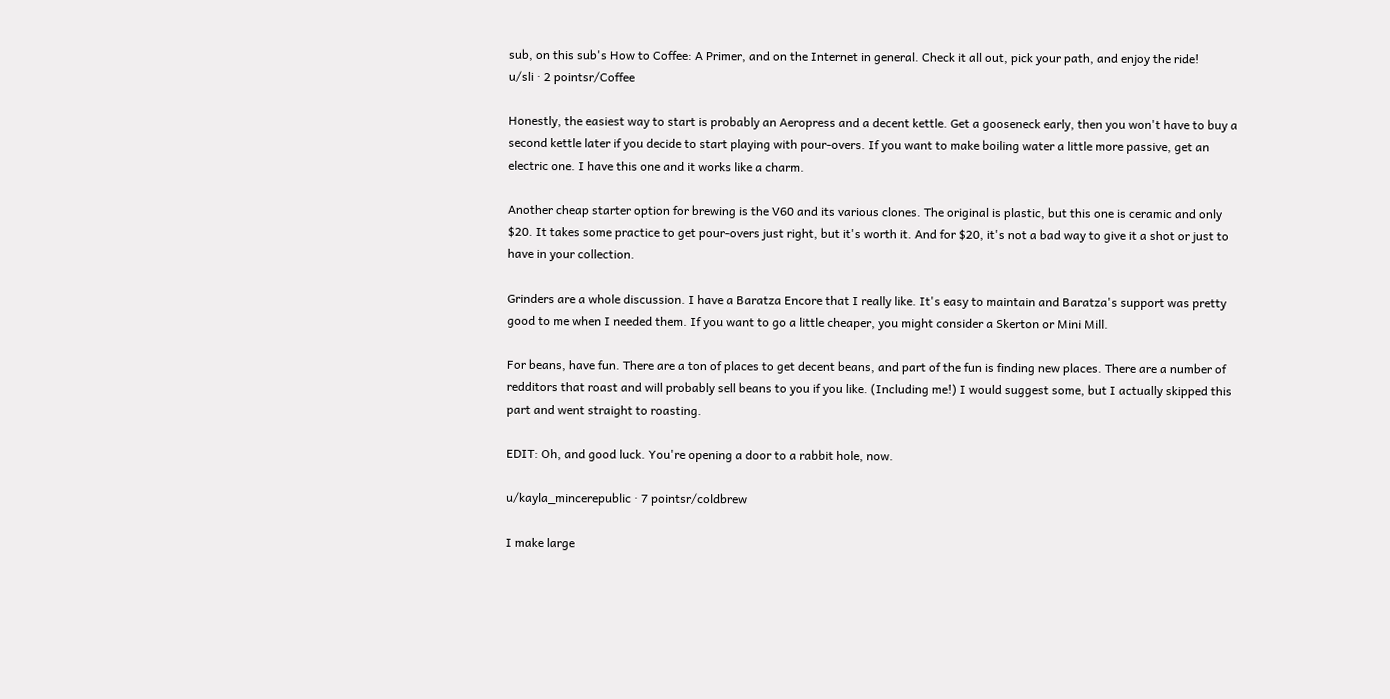sub, on this sub's How to Coffee: A Primer, and on the Internet in general. Check it all out, pick your path, and enjoy the ride!
u/sli · 2 pointsr/Coffee

Honestly, the easiest way to start is probably an Aeropress and a decent kettle. Get a gooseneck early, then you won't have to buy a second kettle later if you decide to start playing with pour-overs. If you want to make boiling water a little more passive, get an electric one. I have this one and it works like a charm.

Another cheap starter option for brewing is the V60 and its various clones. The original is plastic, but this one is ceramic and only $20. It takes some practice to get pour-overs just right, but it's worth it. And for $20, it's not a bad way to give it a shot or just to have in your collection.

Grinders are a whole discussion. I have a Baratza Encore that I really like. It's easy to maintain and Baratza's support was pretty good to me when I needed them. If you want to go a little cheaper, you might consider a Skerton or Mini Mill.

For beans, have fun. There are a ton of places to get decent beans, and part of the fun is finding new places. There are a number of redditors that roast and will probably sell beans to you if you like. (Including me!) I would suggest some, but I actually skipped this part and went straight to roasting.

EDIT: Oh, and good luck. You're opening a door to a rabbit hole, now.

u/kayla_mincerepublic · 7 pointsr/coldbrew

I make large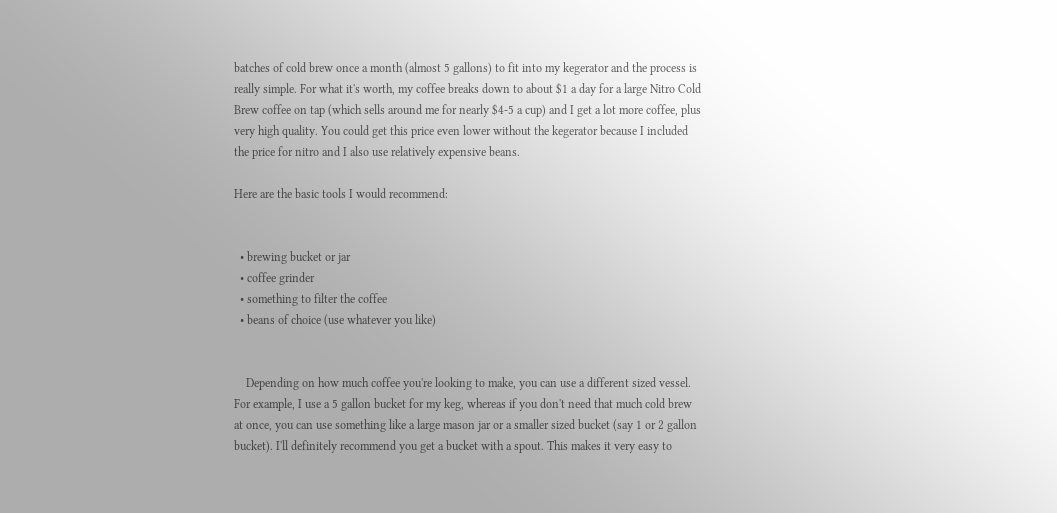batches of cold brew once a month (almost 5 gallons) to fit into my kegerator and the process is really simple. For what it's worth, my coffee breaks down to about $1 a day for a large Nitro Cold Brew coffee on tap (which sells around me for nearly $4-5 a cup) and I get a lot more coffee, plus very high quality. You could get this price even lower without the kegerator because I included the price for nitro and I also use relatively expensive beans.

Here are the basic tools I would recommend:


  • brewing bucket or jar
  • coffee grinder
  • something to filter the coffee
  • beans of choice (use whatever you like)


    Depending on how much coffee you're looking to make, you can use a different sized vessel. For example, I use a 5 gallon bucket for my keg, whereas if you don't need that much cold brew at once, you can use something like a large mason jar or a smaller sized bucket (say 1 or 2 gallon bucket). I'll definitely recommend you get a bucket with a spout. This makes it very easy to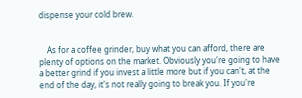dispense your cold brew.


    As for a coffee grinder, buy what you can afford, there are plenty of options on the market. Obviously you're going to have a better grind if you invest a little more but if you can't, at the end of the day, it's not really going to break you. If you're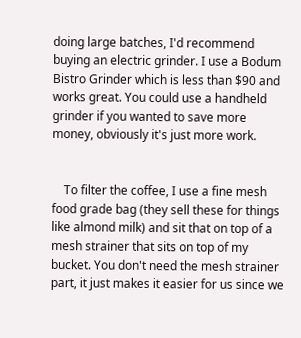doing large batches, I'd recommend buying an electric grinder. I use a Bodum Bistro Grinder which is less than $90 and works great. You could use a handheld grinder if you wanted to save more money, obviously it's just more work.


    To filter the coffee, I use a fine mesh food grade bag (they sell these for things like almond milk) and sit that on top of a mesh strainer that sits on top of my bucket. You don't need the mesh strainer part, it just makes it easier for us since we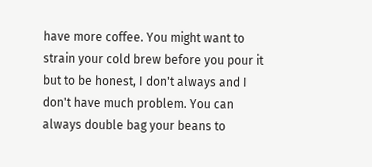have more coffee. You might want to strain your cold brew before you pour it but to be honest, I don't always and I don't have much problem. You can always double bag your beans to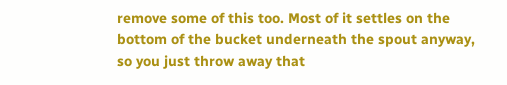remove some of this too. Most of it settles on the bottom of the bucket underneath the spout anyway, so you just throw away that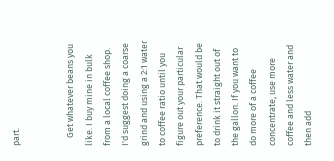part.


    Get whatever beans you like. I buy mine in bulk from a local coffee shop. I'd suggest doing a coarse grind and using a 2:1 water to coffee ratio until you figure out your particular preference. That would be to drink it straight out of the gallon. If you want to do more of a coffee concentrate, use more coffee and less water and then add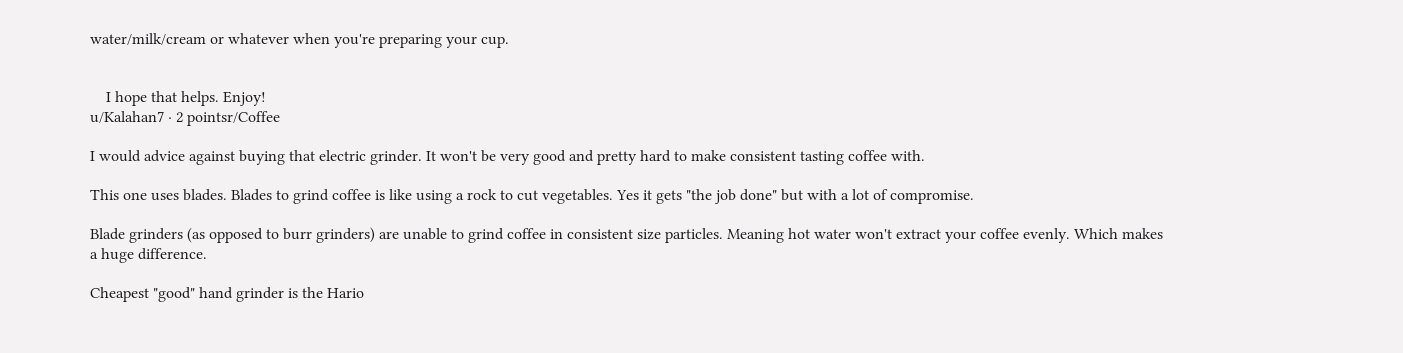water/milk/cream or whatever when you're preparing your cup.


    I hope that helps. Enjoy!
u/Kalahan7 · 2 pointsr/Coffee

I would advice against buying that electric grinder. It won't be very good and pretty hard to make consistent tasting coffee with.

This one uses blades. Blades to grind coffee is like using a rock to cut vegetables. Yes it gets "the job done" but with a lot of compromise.

Blade grinders (as opposed to burr grinders) are unable to grind coffee in consistent size particles. Meaning hot water won't extract your coffee evenly. Which makes a huge difference.

Cheapest "good" hand grinder is the Hario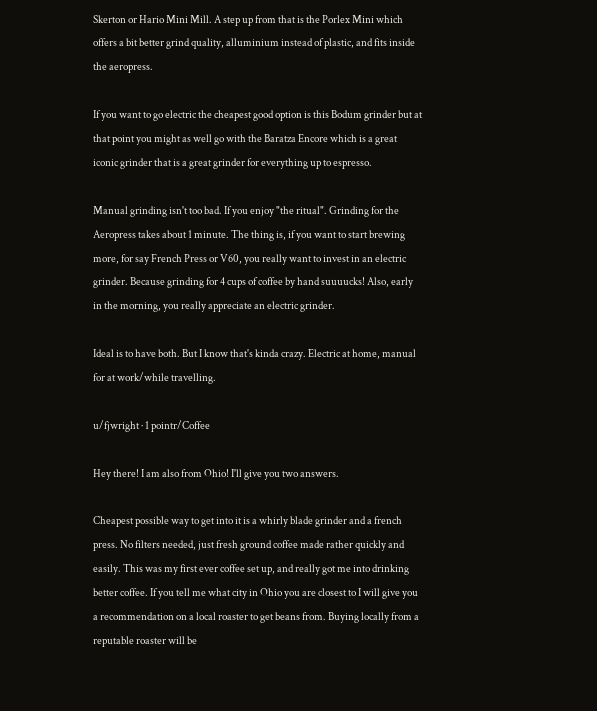Skerton or Hario Mini Mill. A step up from that is the Porlex Mini which offers a bit better grind quality, alluminium instead of plastic, and fits inside the aeropress.

If you want to go electric the cheapest good option is this Bodum grinder but at that point you might as well go with the Baratza Encore which is a great iconic grinder that is a great grinder for everything up to espresso.

Manual grinding isn't too bad. If you enjoy "the ritual". Grinding for the Aeropress takes about 1 minute. The thing is, if you want to start brewing more, for say French Press or V60, you really want to invest in an electric grinder. Because grinding for 4 cups of coffee by hand suuuucks! Also, early in the morning, you really appreciate an electric grinder.

Ideal is to have both. But I know that's kinda crazy. Electric at home, manual for at work/while travelling.

u/fjwright · 1 pointr/Coffee

Hey there! I am also from Ohio! I'll give you two answers.

Cheapest possible way to get into it is a whirly blade grinder and a french press. No filters needed, just fresh ground coffee made rather quickly and easily. This was my first ever coffee set up, and really got me into drinking better coffee. If you tell me what city in Ohio you are closest to I will give you a recommendation on a local roaster to get beans from. Buying locally from a reputable roaster will be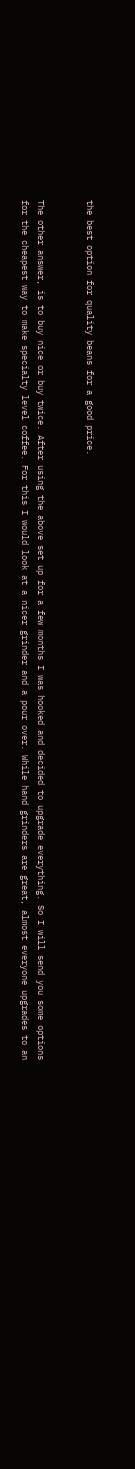the best option for quality beans for a good price.


The other answer, is to buy nice or buy twice. After using the above set up for a few months I was hooked and decided to upgrade everything. So I will send you some options for the cheapest way to make specialty level coffee. For this I would look at a nicer grinder and a pour over. While hand grinders are great, almost everyone upgrades to an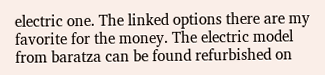electric one. The linked options there are my favorite for the money. The electric model from baratza can be found refurbished on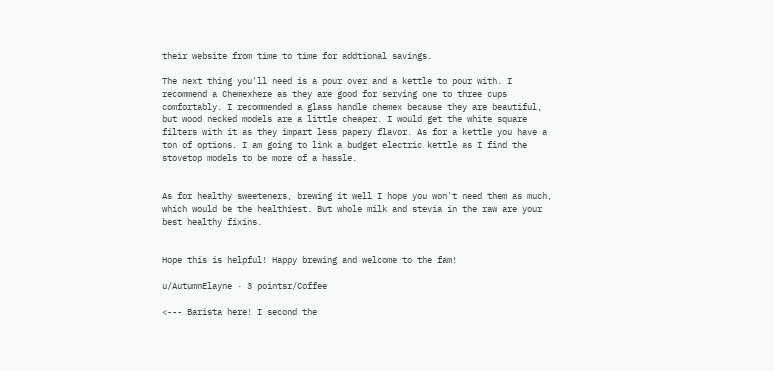their website from time to time for addtional savings.

The next thing you'll need is a pour over and a kettle to pour with. I recommend a Chemexhere as they are good for serving one to three cups comfortably. I recommended a glass handle chemex because they are beautiful, but wood necked models are a little cheaper. I would get the white square filters with it as they impart less papery flavor. As for a kettle you have a ton of options. I am going to link a budget electric kettle as I find the stovetop models to be more of a hassle.


As for healthy sweeteners, brewing it well I hope you won't need them as much, which would be the healthiest. But whole milk and stevia in the raw are your best healthy fixins.


Hope this is helpful! Happy brewing and welcome to the fam!

u/AutumnElayne · 3 pointsr/Coffee

<--- Barista here! I second the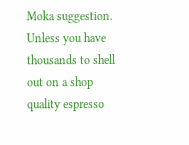Moka suggestion. Unless you have thousands to shell out on a shop quality espresso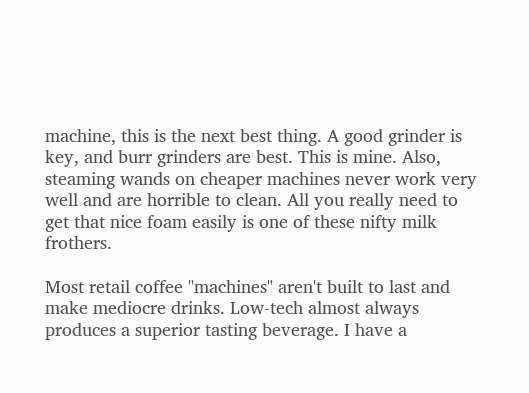machine, this is the next best thing. A good grinder is key, and burr grinders are best. This is mine. Also, steaming wands on cheaper machines never work very well and are horrible to clean. All you really need to get that nice foam easily is one of these nifty milk frothers.

Most retail coffee "machines" aren't built to last and make mediocre drinks. Low-tech almost always produces a superior tasting beverage. I have a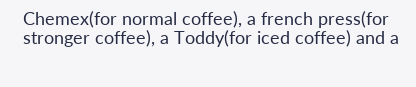Chemex(for normal coffee), a french press(for stronger coffee), a Toddy(for iced coffee) and a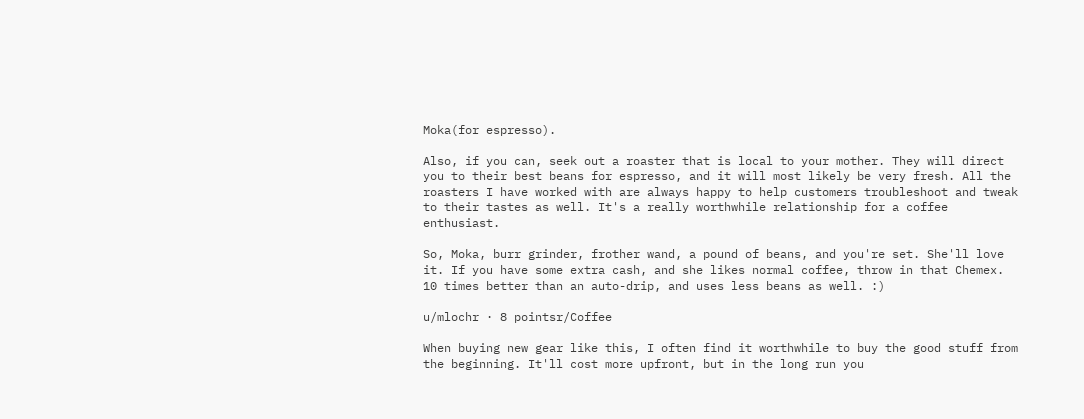Moka(for espresso).

Also, if you can, seek out a roaster that is local to your mother. They will direct you to their best beans for espresso, and it will most likely be very fresh. All the roasters I have worked with are always happy to help customers troubleshoot and tweak to their tastes as well. It's a really worthwhile relationship for a coffee enthusiast.

So, Moka, burr grinder, frother wand, a pound of beans, and you're set. She'll love it. If you have some extra cash, and she likes normal coffee, throw in that Chemex. 10 times better than an auto-drip, and uses less beans as well. :)

u/mlochr · 8 pointsr/Coffee

When buying new gear like this, I often find it worthwhile to buy the good stuff from the beginning. It'll cost more upfront, but in the long run you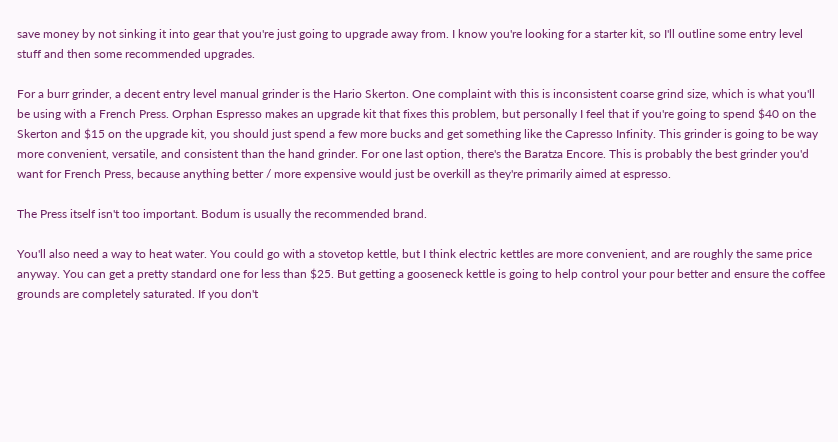save money by not sinking it into gear that you're just going to upgrade away from. I know you're looking for a starter kit, so I'll outline some entry level stuff and then some recommended upgrades.

For a burr grinder, a decent entry level manual grinder is the Hario Skerton. One complaint with this is inconsistent coarse grind size, which is what you'll be using with a French Press. Orphan Espresso makes an upgrade kit that fixes this problem, but personally I feel that if you're going to spend $40 on the Skerton and $15 on the upgrade kit, you should just spend a few more bucks and get something like the Capresso Infinity. This grinder is going to be way more convenient, versatile, and consistent than the hand grinder. For one last option, there's the Baratza Encore. This is probably the best grinder you'd want for French Press, because anything better / more expensive would just be overkill as they're primarily aimed at espresso.

The Press itself isn't too important. Bodum is usually the recommended brand.

You'll also need a way to heat water. You could go with a stovetop kettle, but I think electric kettles are more convenient, and are roughly the same price anyway. You can get a pretty standard one for less than $25. But getting a gooseneck kettle is going to help control your pour better and ensure the coffee grounds are completely saturated. If you don't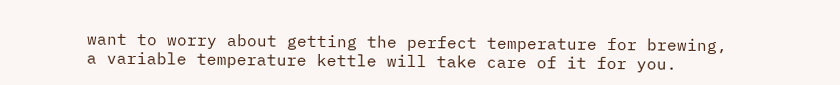want to worry about getting the perfect temperature for brewing, a variable temperature kettle will take care of it for you.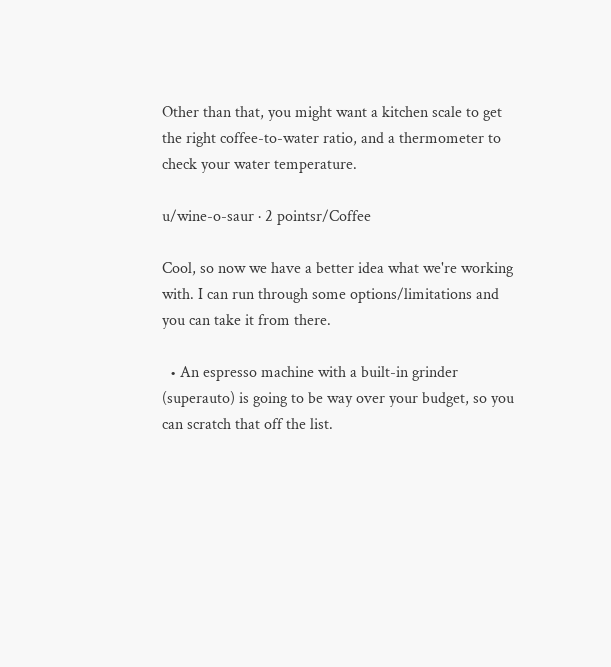Other than that, you might want a kitchen scale to get the right coffee-to-water ratio, and a thermometer to check your water temperature.

u/wine-o-saur · 2 pointsr/Coffee

Cool, so now we have a better idea what we're working with. I can run through some options/limitations and you can take it from there.

  • An espresso machine with a built-in grinder (superauto) is going to be way over your budget, so you can scratch that off the list.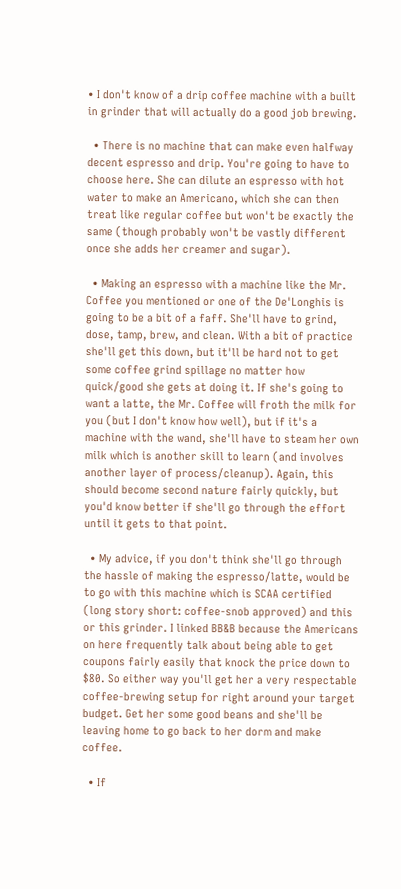• I don't know of a drip coffee machine with a built in grinder that will actually do a good job brewing.

  • There is no machine that can make even halfway decent espresso and drip. You're going to have to choose here. She can dilute an espresso with hot water to make an Americano, which she can then treat like regular coffee but won't be exactly the same (though probably won't be vastly different once she adds her creamer and sugar).

  • Making an espresso with a machine like the Mr. Coffee you mentioned or one of the De'Longhis is going to be a bit of a faff. She'll have to grind, dose, tamp, brew, and clean. With a bit of practice she'll get this down, but it'll be hard not to get some coffee grind spillage no matter how quick/good she gets at doing it. If she's going to want a latte, the Mr. Coffee will froth the milk for you (but I don't know how well), but if it's a machine with the wand, she'll have to steam her own milk which is another skill to learn (and involves another layer of process/cleanup). Again, this should become second nature fairly quickly, but you'd know better if she'll go through the effort until it gets to that point.

  • My advice, if you don't think she'll go through the hassle of making the espresso/latte, would be to go with this machine which is SCAA certified (long story short: coffee-snob approved) and this or this grinder. I linked BB&B because the Americans on here frequently talk about being able to get coupons fairly easily that knock the price down to $80. So either way you'll get her a very respectable coffee-brewing setup for right around your target budget. Get her some good beans and she'll be leaving home to go back to her dorm and make coffee.

  • If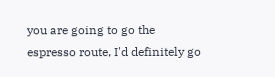you are going to go the espresso route, I'd definitely go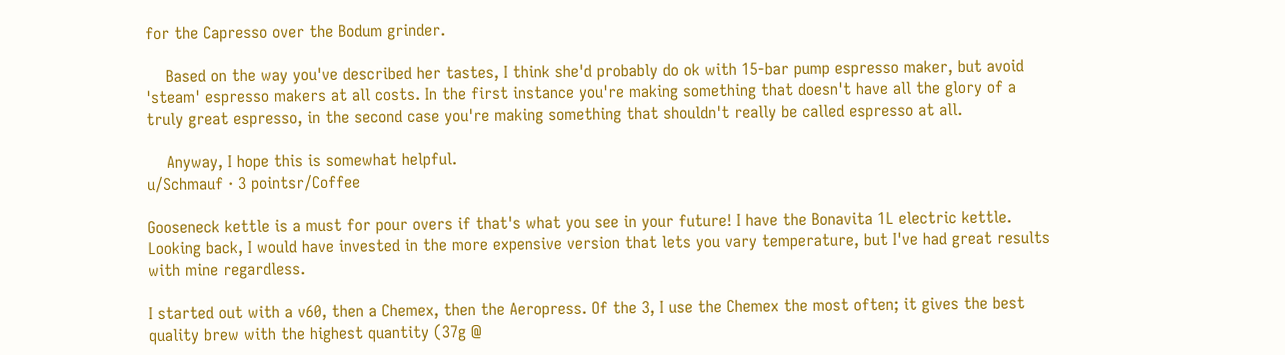for the Capresso over the Bodum grinder.

    Based on the way you've described her tastes, I think she'd probably do ok with 15-bar pump espresso maker, but avoid 'steam' espresso makers at all costs. In the first instance you're making something that doesn't have all the glory of a truly great espresso, in the second case you're making something that shouldn't really be called espresso at all.

    Anyway, I hope this is somewhat helpful.
u/Schmauf · 3 pointsr/Coffee

Gooseneck kettle is a must for pour overs if that's what you see in your future! I have the Bonavita 1L electric kettle. Looking back, I would have invested in the more expensive version that lets you vary temperature, but I've had great results with mine regardless.

I started out with a v60, then a Chemex, then the Aeropress. Of the 3, I use the Chemex the most often; it gives the best quality brew with the highest quantity (37g @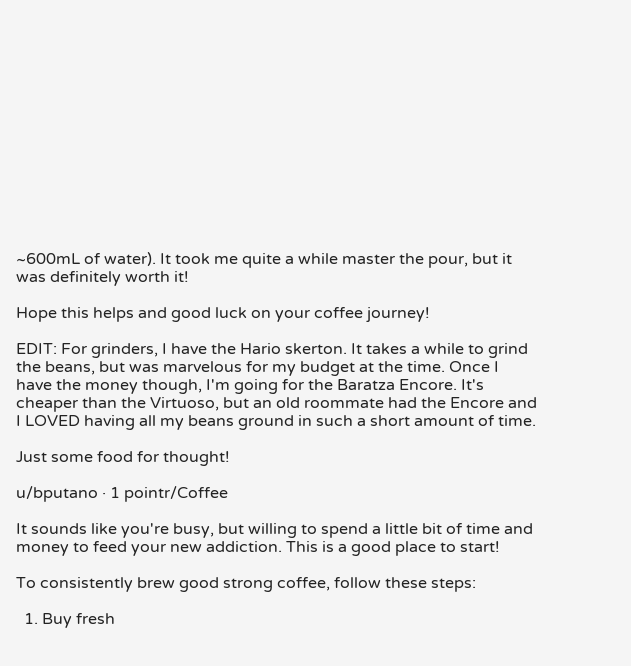~600mL of water). It took me quite a while master the pour, but it was definitely worth it!

Hope this helps and good luck on your coffee journey!

EDIT: For grinders, I have the Hario skerton. It takes a while to grind the beans, but was marvelous for my budget at the time. Once I have the money though, I'm going for the Baratza Encore. It's cheaper than the Virtuoso, but an old roommate had the Encore and I LOVED having all my beans ground in such a short amount of time.

Just some food for thought!

u/bputano · 1 pointr/Coffee

It sounds like you're busy, but willing to spend a little bit of time and money to feed your new addiction. This is a good place to start!

To consistently brew good strong coffee, follow these steps:

  1. Buy fresh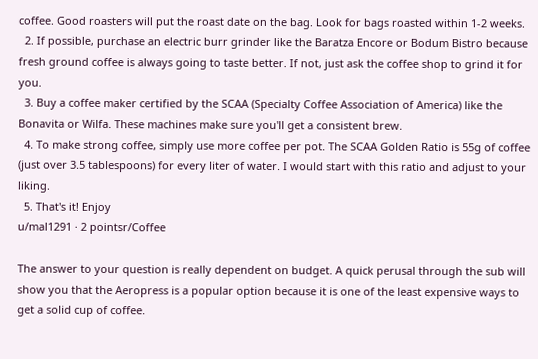coffee. Good roasters will put the roast date on the bag. Look for bags roasted within 1-2 weeks.
  2. If possible, purchase an electric burr grinder like the Baratza Encore or Bodum Bistro because fresh ground coffee is always going to taste better. If not, just ask the coffee shop to grind it for you.
  3. Buy a coffee maker certified by the SCAA (Specialty Coffee Association of America) like the Bonavita or Wilfa. These machines make sure you'll get a consistent brew.
  4. To make strong coffee, simply use more coffee per pot. The SCAA Golden Ratio is 55g of coffee (just over 3.5 tablespoons) for every liter of water. I would start with this ratio and adjust to your liking.
  5. That's it! Enjoy
u/mal1291 · 2 pointsr/Coffee

The answer to your question is really dependent on budget. A quick perusal through the sub will show you that the Aeropress is a popular option because it is one of the least expensive ways to get a solid cup of coffee.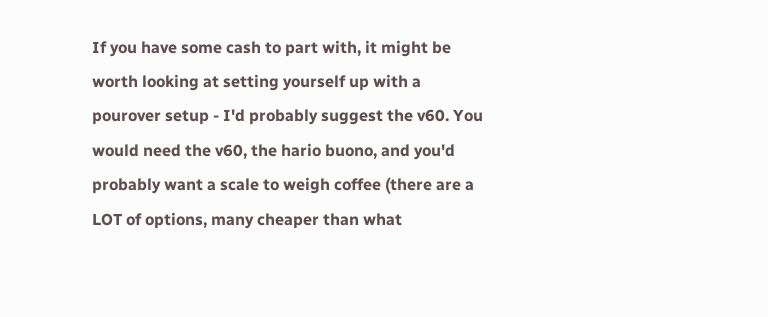If you have some cash to part with, it might be worth looking at setting yourself up with a pourover setup - I'd probably suggest the v60. You would need the v60, the hario buono, and you'd probably want a scale to weigh coffee (there are a LOT of options, many cheaper than what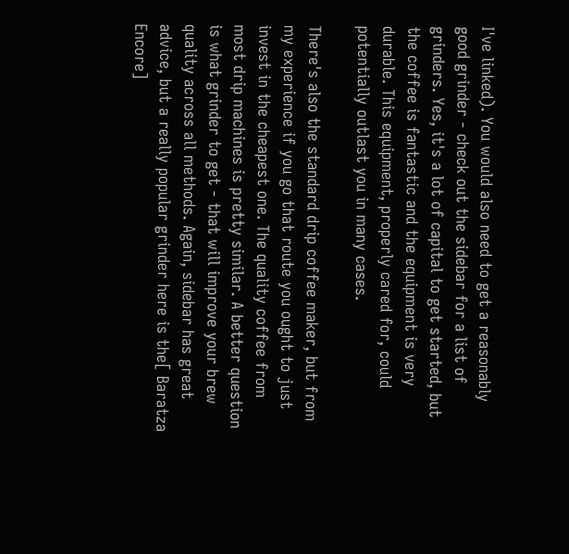I've linked). You would also need to get a reasonably good grinder - check out the sidebar for a list of grinders. Yes, it's a lot of capital to get started, but the coffee is fantastic and the equipment is very durable. This equipment, properly cared for, could potentially outlast you in many cases.

There's also the standard drip coffee maker, but from my experience if you go that route you ought to just invest in the cheapest one. The quality coffee from most drip machines is pretty similar. A better question is what grinder to get - that will improve your brew quality across all methods. Again, sidebar has great advice, but a really popular grinder here is the[ Baratza Encore]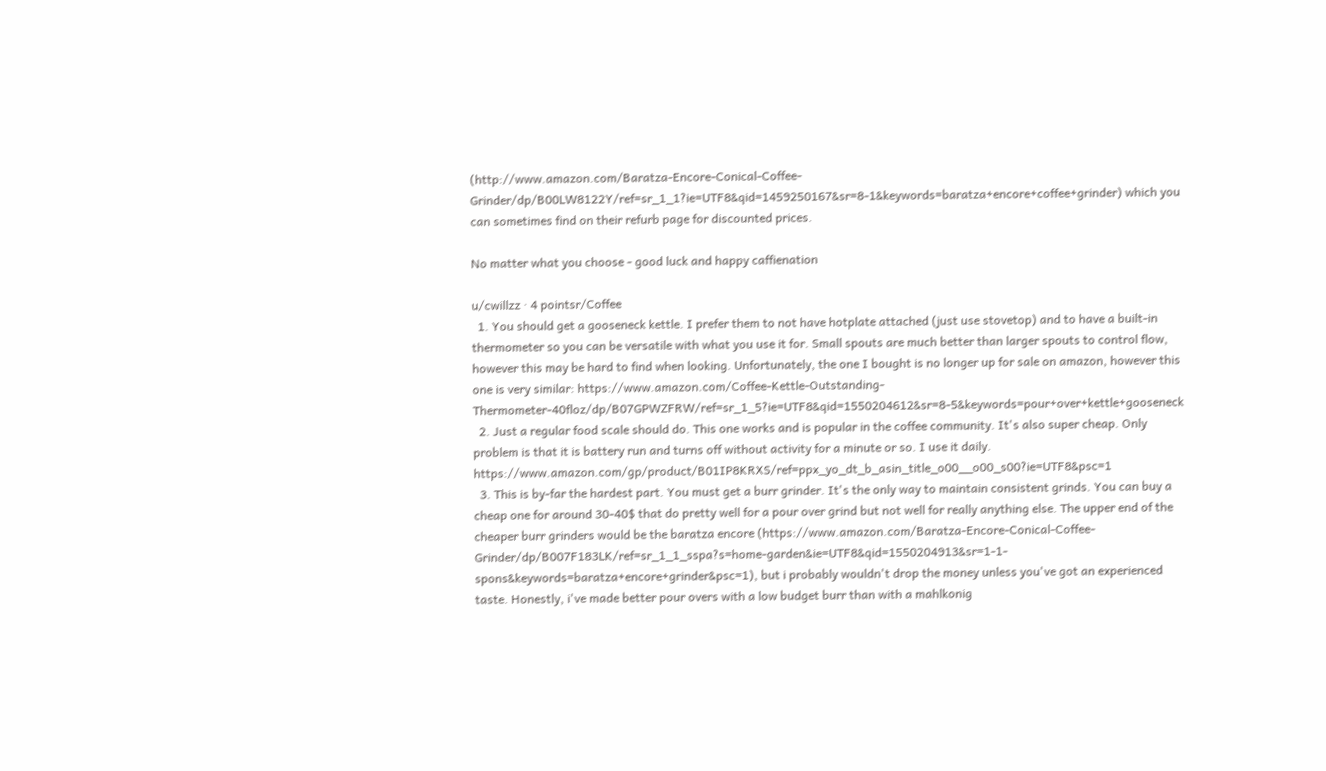(http://www.amazon.com/Baratza-Encore-Conical-Coffee-Grinder/dp/B00LW8122Y/ref=sr_1_1?ie=UTF8&qid=1459250167&sr=8-1&keywords=baratza+encore+coffee+grinder) which you can sometimes find on their refurb page for discounted prices.

No matter what you choose - good luck and happy caffienation

u/cwillzz · 4 pointsr/Coffee
  1. You should get a gooseneck kettle. I prefer them to not have hotplate attached (just use stovetop) and to have a built-in thermometer so you can be versatile with what you use it for. Small spouts are much better than larger spouts to control flow, however this may be hard to find when looking. Unfortunately, the one I bought is no longer up for sale on amazon, however this one is very similar: https://www.amazon.com/Coffee-Kettle-Outstanding-Thermometer-40floz/dp/B07GPWZFRW/ref=sr_1_5?ie=UTF8&qid=1550204612&sr=8-5&keywords=pour+over+kettle+gooseneck
  2. Just a regular food scale should do. This one works and is popular in the coffee community. It's also super cheap. Only problem is that it is battery run and turns off without activity for a minute or so. I use it daily. https://www.amazon.com/gp/product/B01IP8KRXS/ref=ppx_yo_dt_b_asin_title_o00__o00_s00?ie=UTF8&psc=1
  3. This is by-far the hardest part. You must get a burr grinder. It's the only way to maintain consistent grinds. You can buy a cheap one for around 30-40$ that do pretty well for a pour over grind but not well for really anything else. The upper end of the cheaper burr grinders would be the baratza encore (https://www.amazon.com/Baratza-Encore-Conical-Coffee-Grinder/dp/B007F183LK/ref=sr_1_1_sspa?s=home-garden&ie=UTF8&qid=1550204913&sr=1-1-spons&keywords=baratza+encore+grinder&psc=1), but i probably wouldn't drop the money unless you've got an experienced taste. Honestly, i've made better pour overs with a low budget burr than with a mahlkonig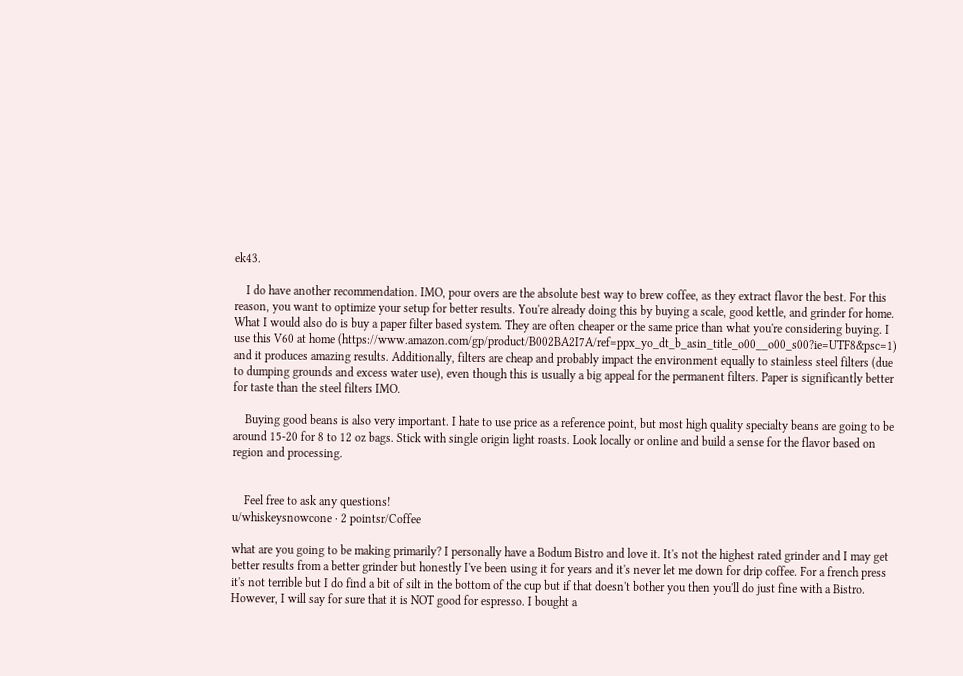ek43.

    I do have another recommendation. IMO, pour overs are the absolute best way to brew coffee, as they extract flavor the best. For this reason, you want to optimize your setup for better results. You're already doing this by buying a scale, good kettle, and grinder for home. What I would also do is buy a paper filter based system. They are often cheaper or the same price than what you're considering buying. I use this V60 at home (https://www.amazon.com/gp/product/B002BA2I7A/ref=ppx_yo_dt_b_asin_title_o00__o00_s00?ie=UTF8&psc=1) and it produces amazing results. Additionally, filters are cheap and probably impact the environment equally to stainless steel filters (due to dumping grounds and excess water use), even though this is usually a big appeal for the permanent filters. Paper is significantly better for taste than the steel filters IMO.

    Buying good beans is also very important. I hate to use price as a reference point, but most high quality specialty beans are going to be around 15-20 for 8 to 12 oz bags. Stick with single origin light roasts. Look locally or online and build a sense for the flavor based on region and processing.


    Feel free to ask any questions!
u/whiskeysnowcone · 2 pointsr/Coffee

what are you going to be making primarily? I personally have a Bodum Bistro and love it. It's not the highest rated grinder and I may get better results from a better grinder but honestly I've been using it for years and it's never let me down for drip coffee. For a french press it's not terrible but I do find a bit of silt in the bottom of the cup but if that doesn't bother you then you'll do just fine with a Bistro. However, I will say for sure that it is NOT good for espresso. I bought a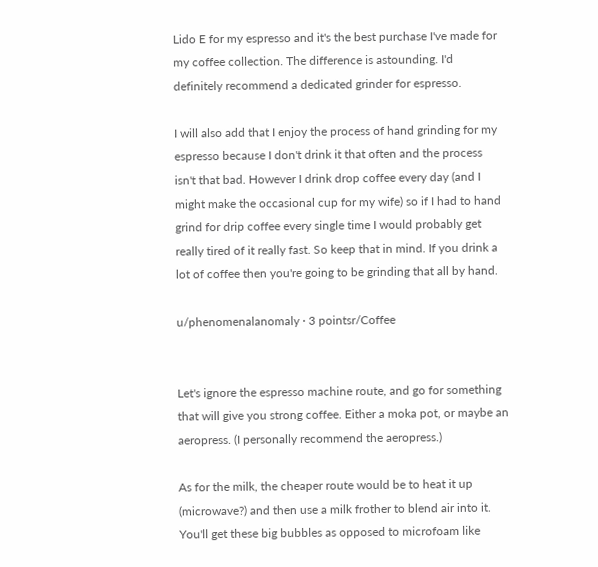Lido E for my espresso and it's the best purchase I've made for my coffee collection. The difference is astounding. I'd definitely recommend a dedicated grinder for espresso.

I will also add that I enjoy the process of hand grinding for my espresso because I don't drink it that often and the process isn't that bad. However I drink drop coffee every day (and I might make the occasional cup for my wife) so if I had to hand grind for drip coffee every single time I would probably get really tired of it really fast. So keep that in mind. If you drink a lot of coffee then you're going to be grinding that all by hand.

u/phenomenalanomaly · 3 pointsr/Coffee


Let's ignore the espresso machine route, and go for something that will give you strong coffee. Either a moka pot, or maybe an aeropress. (I personally recommend the aeropress.)

As for the milk, the cheaper route would be to heat it up (microwave?) and then use a milk frother to blend air into it. You'll get these big bubbles as opposed to microfoam like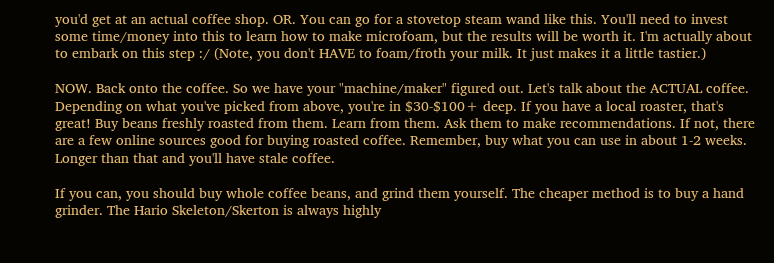you'd get at an actual coffee shop. OR. You can go for a stovetop steam wand like this. You'll need to invest some time/money into this to learn how to make microfoam, but the results will be worth it. I'm actually about to embark on this step :/ (Note, you don't HAVE to foam/froth your milk. It just makes it a little tastier.)

NOW. Back onto the coffee. So we have your "machine/maker" figured out. Let's talk about the ACTUAL coffee. Depending on what you've picked from above, you're in $30-$100+ deep. If you have a local roaster, that's great! Buy beans freshly roasted from them. Learn from them. Ask them to make recommendations. If not, there are a few online sources good for buying roasted coffee. Remember, buy what you can use in about 1-2 weeks. Longer than that and you'll have stale coffee.

If you can, you should buy whole coffee beans, and grind them yourself. The cheaper method is to buy a hand grinder. The Hario Skeleton/Skerton is always highly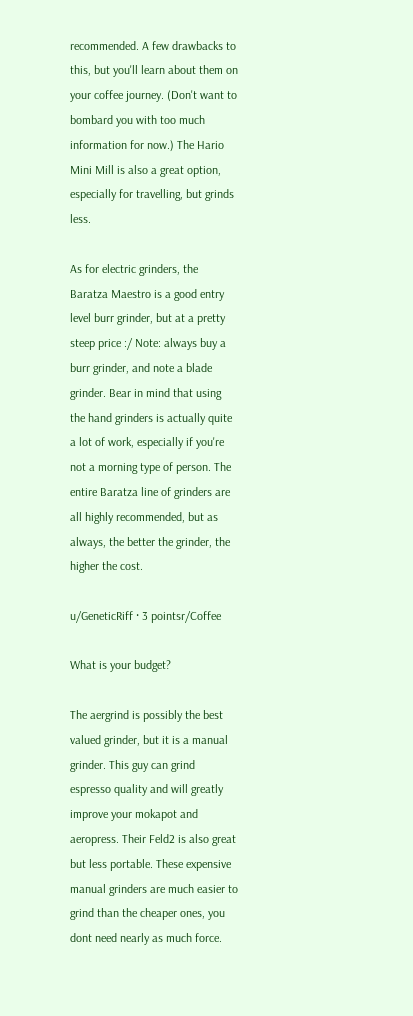recommended. A few drawbacks to this, but you'll learn about them on your coffee journey. (Don't want to bombard you with too much information for now.) The Hario Mini Mill is also a great option, especially for travelling, but grinds less.

As for electric grinders, the Baratza Maestro is a good entry level burr grinder, but at a pretty steep price :/ Note: always buy a burr grinder, and note a blade grinder. Bear in mind that using the hand grinders is actually quite a lot of work, especially if you're not a morning type of person. The entire Baratza line of grinders are all highly recommended, but as always, the better the grinder, the higher the cost.

u/GeneticRiff · 3 pointsr/Coffee

What is your budget?

The aergrind is possibly the best valued grinder, but it is a manual grinder. This guy can grind espresso quality and will greatly improve your mokapot and aeropress. Their Feld2 is also great but less portable. These expensive manual grinders are much easier to grind than the cheaper ones, you dont need nearly as much force.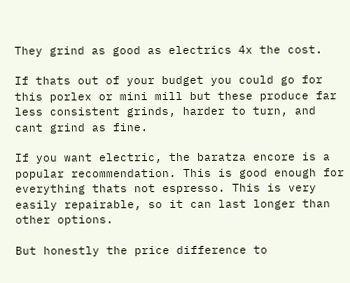They grind as good as electrics 4x the cost.

If thats out of your budget you could go for this porlex or mini mill but these produce far less consistent grinds, harder to turn, and cant grind as fine.

If you want electric, the baratza encore is a popular recommendation. This is good enough for everything thats not espresso. This is very easily repairable, so it can last longer than other options.

But honestly the price difference to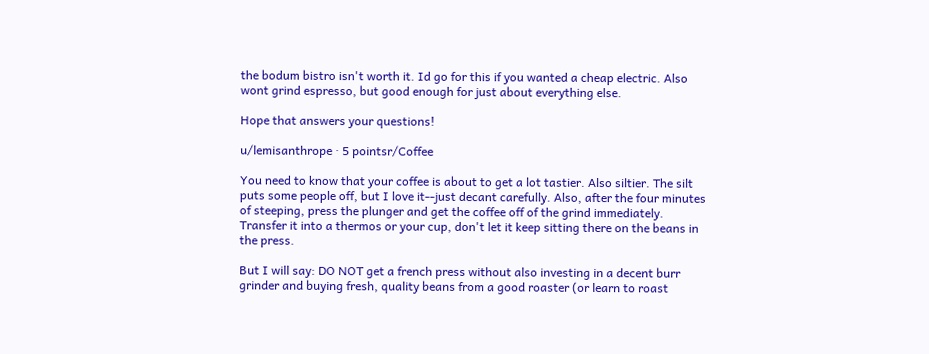the bodum bistro isn't worth it. Id go for this if you wanted a cheap electric. Also wont grind espresso, but good enough for just about everything else.

Hope that answers your questions!

u/lemisanthrope · 5 pointsr/Coffee

You need to know that your coffee is about to get a lot tastier. Also siltier. The silt puts some people off, but I love it--just decant carefully. Also, after the four minutes of steeping, press the plunger and get the coffee off of the grind immediately. Transfer it into a thermos or your cup, don't let it keep sitting there on the beans in the press.

But I will say: DO NOT get a french press without also investing in a decent burr grinder and buying fresh, quality beans from a good roaster (or learn to roast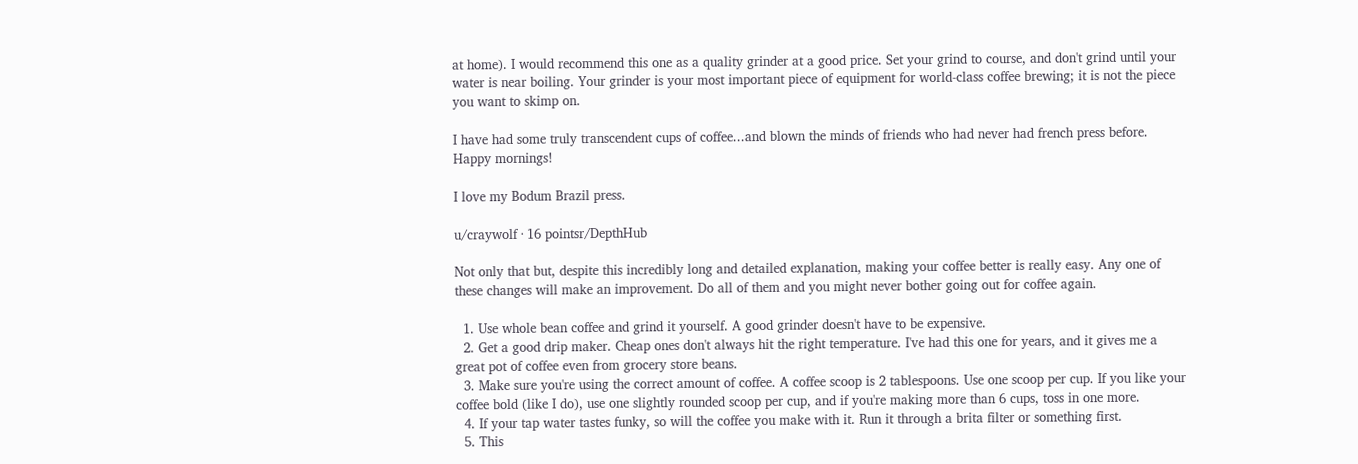at home). I would recommend this one as a quality grinder at a good price. Set your grind to course, and don't grind until your water is near boiling. Your grinder is your most important piece of equipment for world-class coffee brewing; it is not the piece you want to skimp on.

I have had some truly transcendent cups of coffee...and blown the minds of friends who had never had french press before. Happy mornings!

I love my Bodum Brazil press.

u/craywolf · 16 pointsr/DepthHub

Not only that but, despite this incredibly long and detailed explanation, making your coffee better is really easy. Any one of these changes will make an improvement. Do all of them and you might never bother going out for coffee again.

  1. Use whole bean coffee and grind it yourself. A good grinder doesn't have to be expensive.
  2. Get a good drip maker. Cheap ones don't always hit the right temperature. I've had this one for years, and it gives me a great pot of coffee even from grocery store beans.
  3. Make sure you're using the correct amount of coffee. A coffee scoop is 2 tablespoons. Use one scoop per cup. If you like your coffee bold (like I do), use one slightly rounded scoop per cup, and if you're making more than 6 cups, toss in one more.
  4. If your tap water tastes funky, so will the coffee you make with it. Run it through a brita filter or something first.
  5. This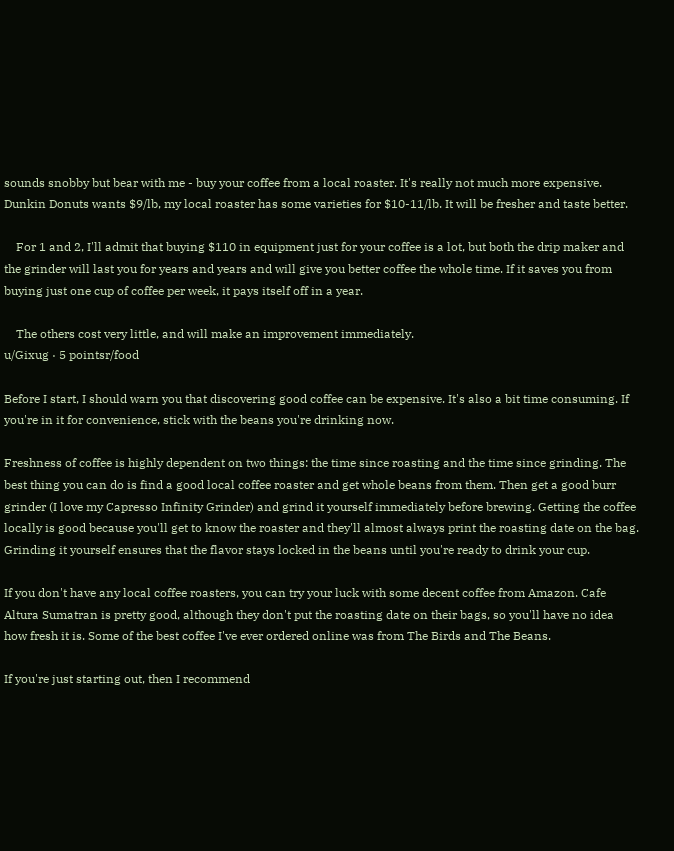sounds snobby but bear with me - buy your coffee from a local roaster. It's really not much more expensive. Dunkin Donuts wants $9/lb, my local roaster has some varieties for $10-11/lb. It will be fresher and taste better.

    For 1 and 2, I'll admit that buying $110 in equipment just for your coffee is a lot, but both the drip maker and the grinder will last you for years and years and will give you better coffee the whole time. If it saves you from buying just one cup of coffee per week, it pays itself off in a year.

    The others cost very little, and will make an improvement immediately.
u/Gixug · 5 pointsr/food

Before I start, I should warn you that discovering good coffee can be expensive. It's also a bit time consuming. If you're in it for convenience, stick with the beans you're drinking now.

Freshness of coffee is highly dependent on two things: the time since roasting and the time since grinding. The best thing you can do is find a good local coffee roaster and get whole beans from them. Then get a good burr grinder (I love my Capresso Infinity Grinder) and grind it yourself immediately before brewing. Getting the coffee locally is good because you'll get to know the roaster and they'll almost always print the roasting date on the bag. Grinding it yourself ensures that the flavor stays locked in the beans until you're ready to drink your cup.

If you don't have any local coffee roasters, you can try your luck with some decent coffee from Amazon. Cafe Altura Sumatran is pretty good, although they don't put the roasting date on their bags, so you'll have no idea how fresh it is. Some of the best coffee I've ever ordered online was from The Birds and The Beans.

If you're just starting out, then I recommend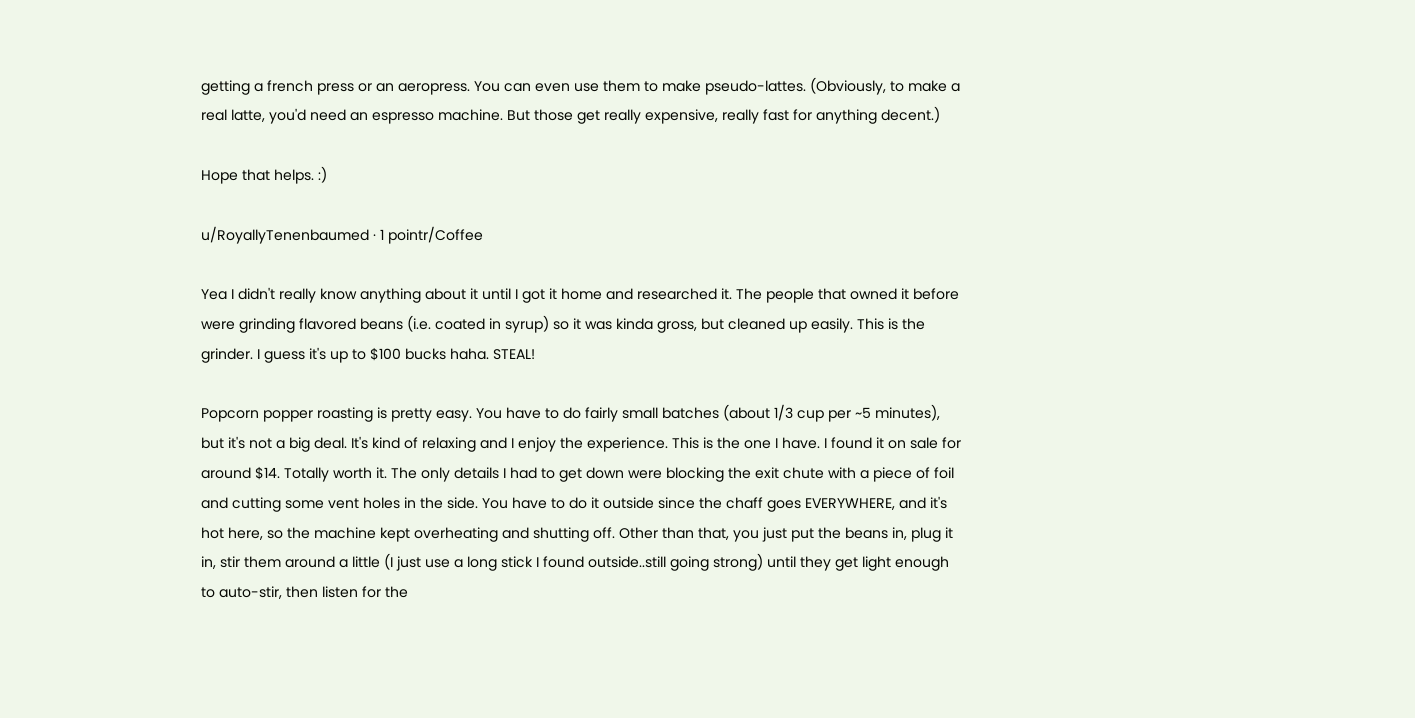getting a french press or an aeropress. You can even use them to make pseudo-lattes. (Obviously, to make a real latte, you'd need an espresso machine. But those get really expensive, really fast for anything decent.)

Hope that helps. :)

u/RoyallyTenenbaumed · 1 pointr/Coffee

Yea I didn't really know anything about it until I got it home and researched it. The people that owned it before were grinding flavored beans (i.e. coated in syrup) so it was kinda gross, but cleaned up easily. This is the grinder. I guess it's up to $100 bucks haha. STEAL!

Popcorn popper roasting is pretty easy. You have to do fairly small batches (about 1/3 cup per ~5 minutes), but it's not a big deal. It's kind of relaxing and I enjoy the experience. This is the one I have. I found it on sale for around $14. Totally worth it. The only details I had to get down were blocking the exit chute with a piece of foil and cutting some vent holes in the side. You have to do it outside since the chaff goes EVERYWHERE, and it's hot here, so the machine kept overheating and shutting off. Other than that, you just put the beans in, plug it in, stir them around a little (I just use a long stick I found outside..still going strong) until they get light enough to auto-stir, then listen for the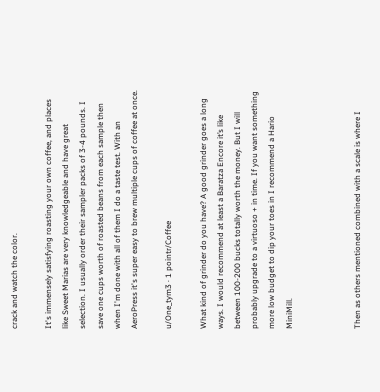crack and watch the color.

It's immensely satisfying roasting your own coffee, and places like Sweet Marias are very knowledgeable and have great selection. I usually order their sampler packs of 3-4 pounds. I save one cups worth of roasted beans from each sample then when I'm done with all of them I do a taste test. With an AeroPress it's super easy to brew multiple cups of coffee at once.

u/One_tym3 · 1 pointr/Coffee

What kind of grinder do you have? A good grinder goes a long ways. I would recommend at least a Baratza Encore it’s like between 100-200 bucks totally worth the money. But I will probably upgrade to a virtuoso + in time. If you want something more low budget to dip your toes in I recommend a Hario MiniMill.



Then as others mentioned combined with a scale is where I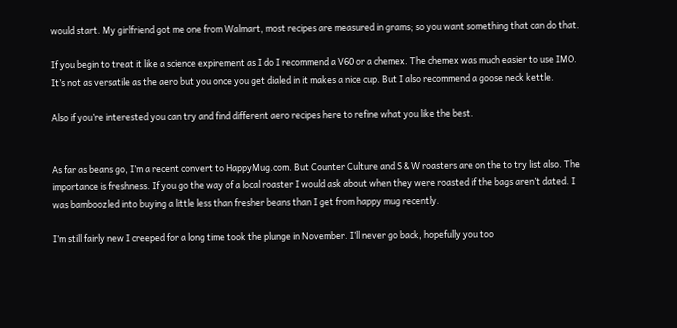would start. My girlfriend got me one from Walmart, most recipes are measured in grams; so you want something that can do that.

If you begin to treat it like a science expirement as I do I recommend a V60 or a chemex. The chemex was much easier to use IMO. It’s not as versatile as the aero but you once you get dialed in it makes a nice cup. But I also recommend a goose neck kettle.

Also if you’re interested you can try and find different aero recipes here to refine what you like the best.


As far as beans go, I’m a recent convert to HappyMug.com. But Counter Culture and S & W roasters are on the to try list also. The importance is freshness. If you go the way of a local roaster I would ask about when they were roasted if the bags aren’t dated. I was bamboozled into buying a little less than fresher beans than I get from happy mug recently.

I’m still fairly new I creeped for a long time took the plunge in November. I’ll never go back, hopefully you too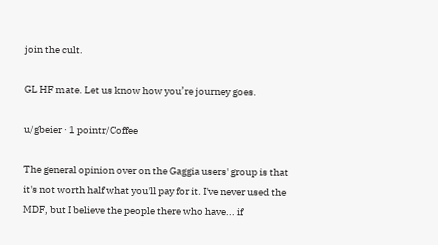join the cult.

GL HF mate. Let us know how you’re journey goes.

u/gbeier · 1 pointr/Coffee

The general opinion over on the Gaggia users' group is that it's not worth half what you'll pay for it. I've never used the MDF, but I believe the people there who have... if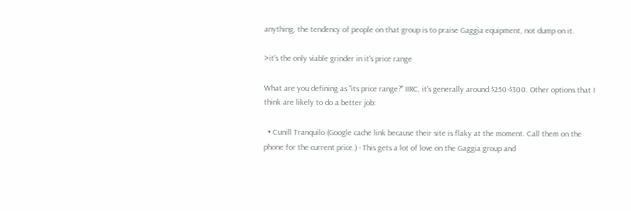anything, the tendency of people on that group is to praise Gaggia equipment, not dump on it.

>it's the only viable grinder in it's price range

What are you defining as "its price range?" IIRC, it's generally around $250-$300. Other options that I think are likely to do a better job:

  • Cunill Tranquilo (Google cache link because their site is flaky at the moment. Call them on the phone for the current price.) - This gets a lot of love on the Gaggia group and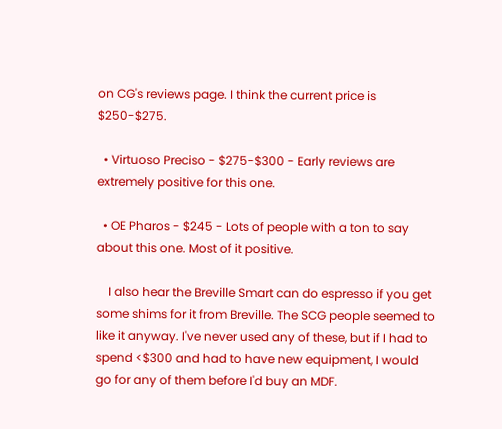on CG's reviews page. I think the current price is $250-$275.

  • Virtuoso Preciso - $275-$300 - Early reviews are extremely positive for this one.

  • OE Pharos - $245 - Lots of people with a ton to say about this one. Most of it positive.

    I also hear the Breville Smart can do espresso if you get some shims for it from Breville. The SCG people seemed to like it anyway. I've never used any of these, but if I had to spend <$300 and had to have new equipment, I would go for any of them before I'd buy an MDF.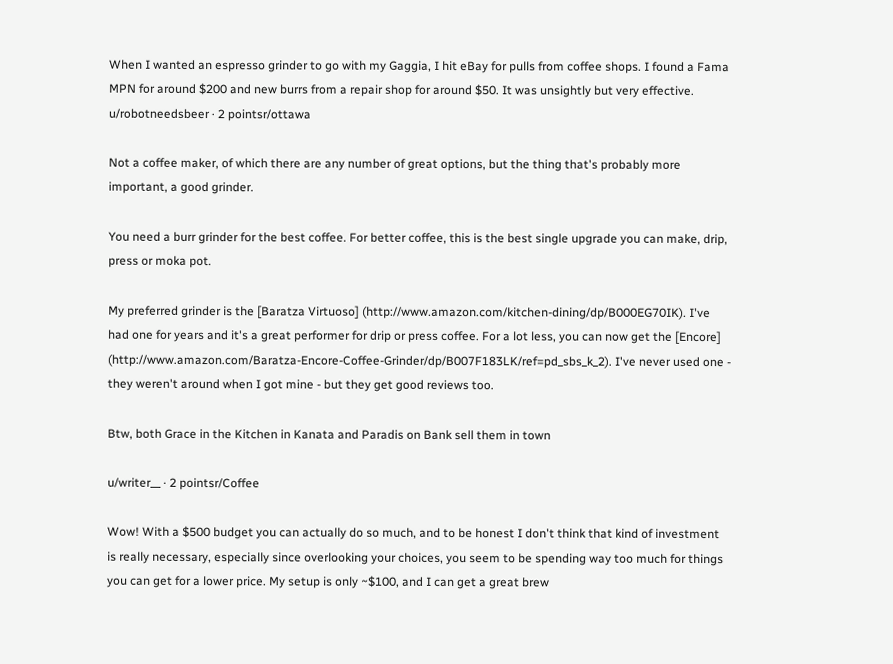When I wanted an espresso grinder to go with my Gaggia, I hit eBay for pulls from coffee shops. I found a Fama MPN for around $200 and new burrs from a repair shop for around $50. It was unsightly but very effective.
u/robotneedsbeer · 2 pointsr/ottawa

Not a coffee maker, of which there are any number of great options, but the thing that's probably more important, a good grinder.

You need a burr grinder for the best coffee. For better coffee, this is the best single upgrade you can make, drip, press or moka pot.

My preferred grinder is the [Baratza Virtuoso] (http://www.amazon.com/kitchen-dining/dp/B000EG70IK). I've had one for years and it's a great performer for drip or press coffee. For a lot less, you can now get the [Encore] (http://www.amazon.com/Baratza-Encore-Coffee-Grinder/dp/B007F183LK/ref=pd_sbs_k_2). I've never used one - they weren't around when I got mine - but they get good reviews too.

Btw, both Grace in the Kitchen in Kanata and Paradis on Bank sell them in town

u/writer__ · 2 pointsr/Coffee

Wow! With a $500 budget you can actually do so much, and to be honest I don't think that kind of investment is really necessary, especially since overlooking your choices, you seem to be spending way too much for things you can get for a lower price. My setup is only ~$100, and I can get a great brew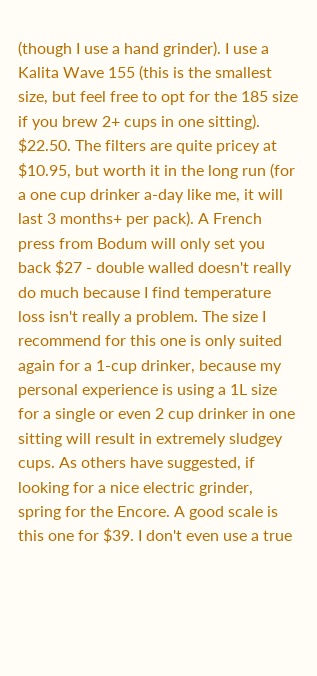(though I use a hand grinder). I use a Kalita Wave 155 (this is the smallest size, but feel free to opt for the 185 size if you brew 2+ cups in one sitting). $22.50. The filters are quite pricey at $10.95, but worth it in the long run (for a one cup drinker a-day like me, it will last 3 months+ per pack). A French press from Bodum will only set you back $27 - double walled doesn't really do much because I find temperature loss isn't really a problem. The size I recommend for this one is only suited again for a 1-cup drinker, because my personal experience is using a 1L size for a single or even 2 cup drinker in one sitting will result in extremely sludgey cups. As others have suggested, if looking for a nice electric grinder, spring for the Encore. A good scale is this one for $39. I don't even use a true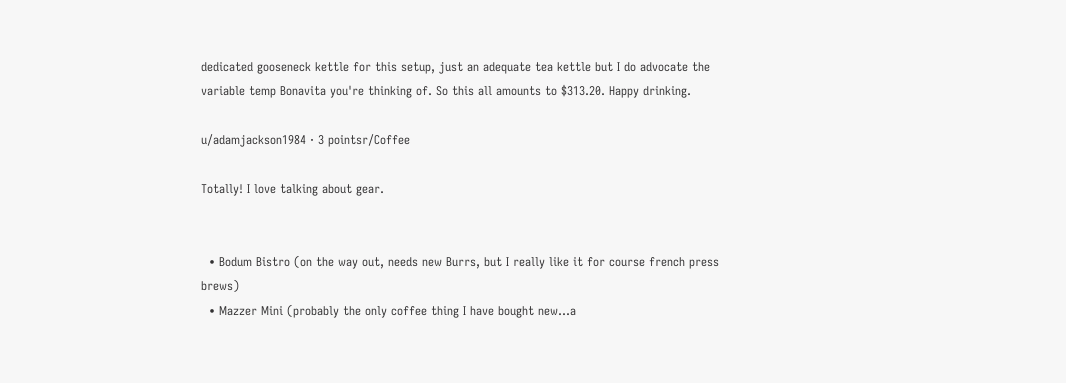dedicated gooseneck kettle for this setup, just an adequate tea kettle but I do advocate the variable temp Bonavita you're thinking of. So this all amounts to $313.20. Happy drinking.

u/adamjackson1984 · 3 pointsr/Coffee

Totally! I love talking about gear.


  • Bodum Bistro (on the way out, needs new Burrs, but I really like it for course french press brews)
  • Mazzer Mini (probably the only coffee thing I have bought new...a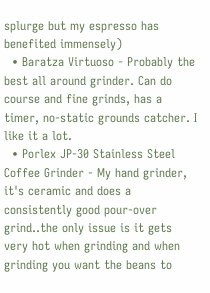splurge but my espresso has benefited immensely)
  • Baratza Virtuoso - Probably the best all around grinder. Can do course and fine grinds, has a timer, no-static grounds catcher. I like it a lot.
  • Porlex JP-30 Stainless Steel Coffee Grinder - My hand grinder, it's ceramic and does a consistently good pour-over grind..the only issue is it gets very hot when grinding and when grinding you want the beans to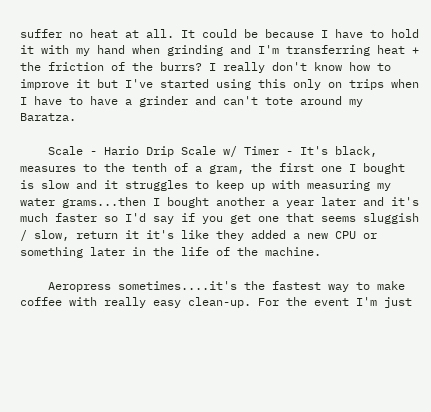suffer no heat at all. It could be because I have to hold it with my hand when grinding and I'm transferring heat + the friction of the burrs? I really don't know how to improve it but I've started using this only on trips when I have to have a grinder and can't tote around my Baratza.

    Scale - Hario Drip Scale w/ Timer - It's black, measures to the tenth of a gram, the first one I bought is slow and it struggles to keep up with measuring my water grams...then I bought another a year later and it's much faster so I'd say if you get one that seems sluggish / slow, return it it's like they added a new CPU or something later in the life of the machine.

    Aeropress sometimes....it's the fastest way to make coffee with really easy clean-up. For the event I'm just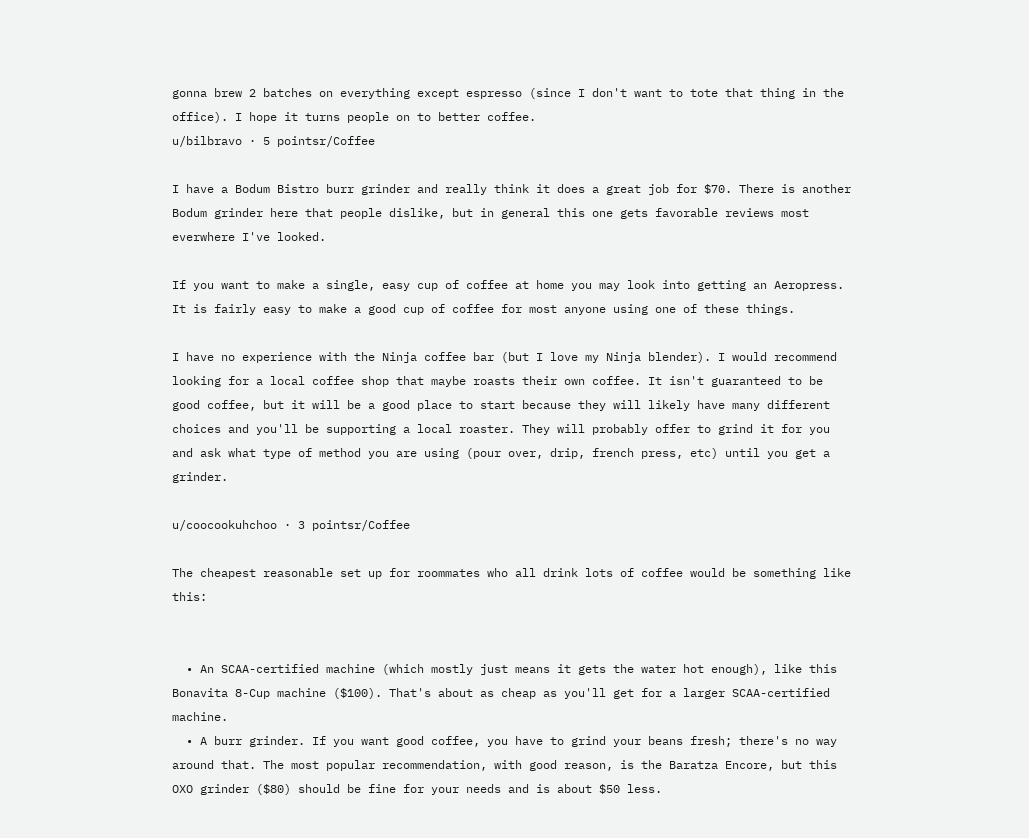gonna brew 2 batches on everything except espresso (since I don't want to tote that thing in the office). I hope it turns people on to better coffee.
u/bilbravo · 5 pointsr/Coffee

I have a Bodum Bistro burr grinder and really think it does a great job for $70. There is another Bodum grinder here that people dislike, but in general this one gets favorable reviews most everwhere I've looked.

If you want to make a single, easy cup of coffee at home you may look into getting an Aeropress. It is fairly easy to make a good cup of coffee for most anyone using one of these things.

I have no experience with the Ninja coffee bar (but I love my Ninja blender). I would recommend looking for a local coffee shop that maybe roasts their own coffee. It isn't guaranteed to be good coffee, but it will be a good place to start because they will likely have many different choices and you'll be supporting a local roaster. They will probably offer to grind it for you and ask what type of method you are using (pour over, drip, french press, etc) until you get a grinder.

u/coocookuhchoo · 3 pointsr/Coffee

The cheapest reasonable set up for roommates who all drink lots of coffee would be something like this:


  • An SCAA-certified machine (which mostly just means it gets the water hot enough), like this Bonavita 8-Cup machine ($100). That's about as cheap as you'll get for a larger SCAA-certified machine.
  • A burr grinder. If you want good coffee, you have to grind your beans fresh; there's no way around that. The most popular recommendation, with good reason, is the Baratza Encore, but this OXO grinder ($80) should be fine for your needs and is about $50 less.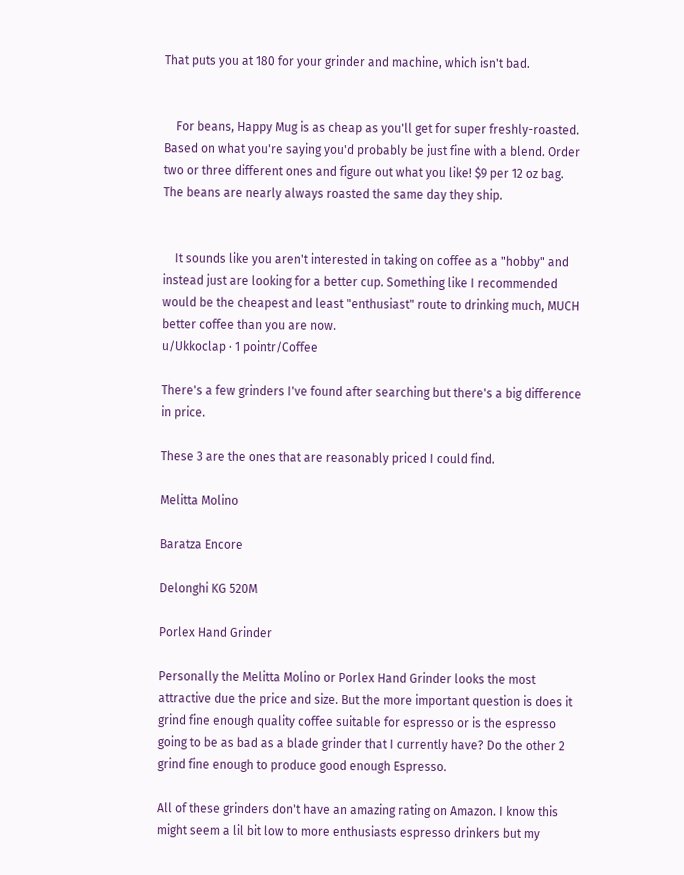That puts you at 180 for your grinder and machine, which isn't bad.


    For beans, Happy Mug is as cheap as you'll get for super freshly-roasted. Based on what you're saying you'd probably be just fine with a blend. Order two or three different ones and figure out what you like! $9 per 12 oz bag. The beans are nearly always roasted the same day they ship.


    It sounds like you aren't interested in taking on coffee as a "hobby" and instead just are looking for a better cup. Something like I recommended would be the cheapest and least "enthusiast" route to drinking much, MUCH better coffee than you are now.
u/Ukkoclap · 1 pointr/Coffee

There's a few grinders I've found after searching but there's a big difference in price.

These 3 are the ones that are reasonably priced I could find.

Melitta Molino

Baratza Encore

Delonghi KG 520M

Porlex Hand Grinder

Personally the Melitta Molino or Porlex Hand Grinder looks the most attractive due the price and size. But the more important question is does it grind fine enough quality coffee suitable for espresso or is the espresso going to be as bad as a blade grinder that I currently have? Do the other 2 grind fine enough to produce good enough Espresso.

All of these grinders don't have an amazing rating on Amazon. I know this might seem a lil bit low to more enthusiasts espresso drinkers but my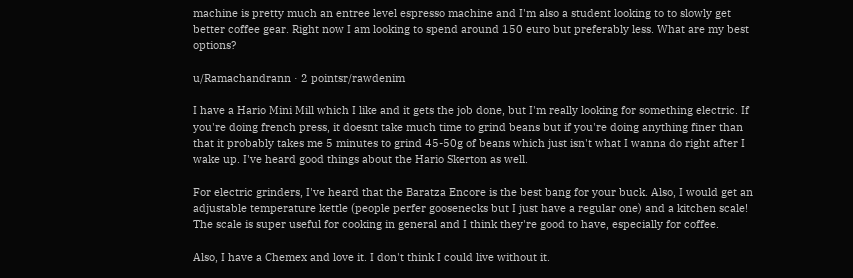machine is pretty much an entree level espresso machine and I'm also a student looking to to slowly get better coffee gear. Right now I am looking to spend around 150 euro but preferably less. What are my best options?

u/Ramachandrann · 2 pointsr/rawdenim

I have a Hario Mini Mill which I like and it gets the job done, but I'm really looking for something electric. If you're doing french press, it doesnt take much time to grind beans but if you're doing anything finer than that it probably takes me 5 minutes to grind 45-50g of beans which just isn't what I wanna do right after I wake up. I've heard good things about the Hario Skerton as well.

For electric grinders, I've heard that the Baratza Encore is the best bang for your buck. Also, I would get an adjustable temperature kettle (people perfer goosenecks but I just have a regular one) and a kitchen scale! The scale is super useful for cooking in general and I think they're good to have, especially for coffee.

Also, I have a Chemex and love it. I don't think I could live without it.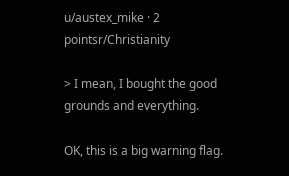u/austex_mike · 2 pointsr/Christianity

> I mean, I bought the good grounds and everything.

OK, this is a big warning flag.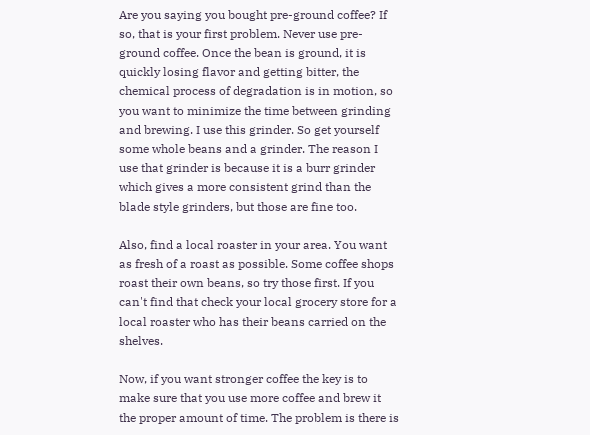Are you saying you bought pre-ground coffee? If so, that is your first problem. Never use pre-ground coffee. Once the bean is ground, it is quickly losing flavor and getting bitter, the chemical process of degradation is in motion, so you want to minimize the time between grinding and brewing. I use this grinder. So get yourself some whole beans and a grinder. The reason I use that grinder is because it is a burr grinder which gives a more consistent grind than the blade style grinders, but those are fine too.

Also, find a local roaster in your area. You want as fresh of a roast as possible. Some coffee shops roast their own beans, so try those first. If you can't find that check your local grocery store for a local roaster who has their beans carried on the shelves.

Now, if you want stronger coffee the key is to make sure that you use more coffee and brew it the proper amount of time. The problem is there is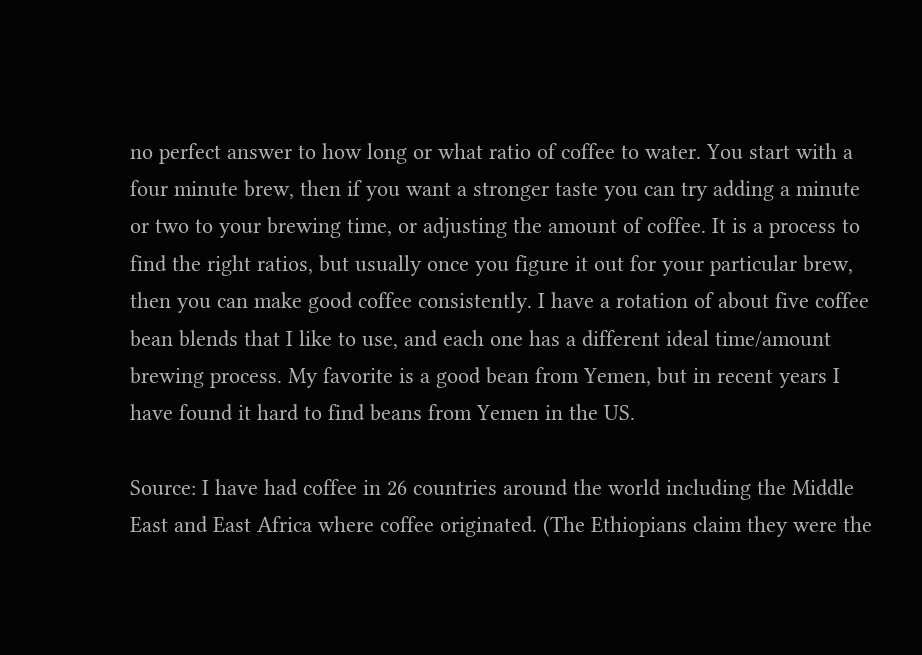no perfect answer to how long or what ratio of coffee to water. You start with a four minute brew, then if you want a stronger taste you can try adding a minute or two to your brewing time, or adjusting the amount of coffee. It is a process to find the right ratios, but usually once you figure it out for your particular brew, then you can make good coffee consistently. I have a rotation of about five coffee bean blends that I like to use, and each one has a different ideal time/amount brewing process. My favorite is a good bean from Yemen, but in recent years I have found it hard to find beans from Yemen in the US.

Source: I have had coffee in 26 countries around the world including the Middle East and East Africa where coffee originated. (The Ethiopians claim they were the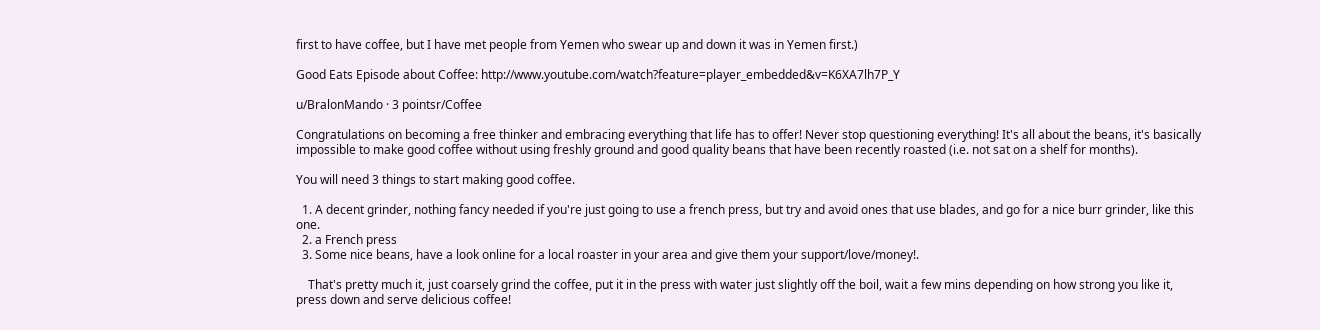first to have coffee, but I have met people from Yemen who swear up and down it was in Yemen first.)

Good Eats Episode about Coffee: http://www.youtube.com/watch?feature=player_embedded&v=K6XA7lh7P_Y

u/BralonMando · 3 pointsr/Coffee

Congratulations on becoming a free thinker and embracing everything that life has to offer! Never stop questioning everything! It's all about the beans, it's basically impossible to make good coffee without using freshly ground and good quality beans that have been recently roasted (i.e. not sat on a shelf for months).

You will need 3 things to start making good coffee.

  1. A decent grinder, nothing fancy needed if you're just going to use a french press, but try and avoid ones that use blades, and go for a nice burr grinder, like this one.
  2. a French press
  3. Some nice beans, have a look online for a local roaster in your area and give them your support/love/money!.

    That's pretty much it, just coarsely grind the coffee, put it in the press with water just slightly off the boil, wait a few mins depending on how strong you like it, press down and serve delicious coffee!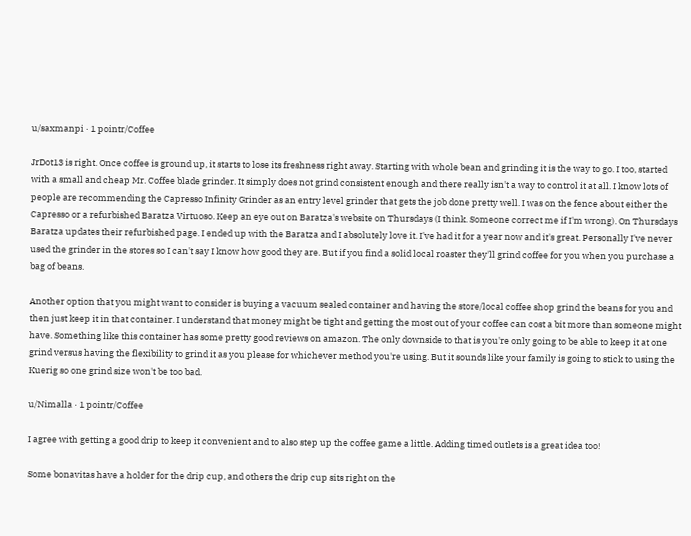u/saxmanpi · 1 pointr/Coffee

JrDot13 is right. Once coffee is ground up, it starts to lose its freshness right away. Starting with whole bean and grinding it is the way to go. I too, started with a small and cheap Mr. Coffee blade grinder. It simply does not grind consistent enough and there really isn't a way to control it at all. I know lots of people are recommending the Capresso Infinity Grinder as an entry level grinder that gets the job done pretty well. I was on the fence about either the Capresso or a refurbished Baratza Virtuoso. Keep an eye out on Baratza's website on Thursdays (I think. Someone correct me if I'm wrong). On Thursdays Baratza updates their refurbished page. I ended up with the Baratza and I absolutely love it. I've had it for a year now and it's great. Personally I've never used the grinder in the stores so I can't say I know how good they are. But if you find a solid local roaster they'll grind coffee for you when you purchase a bag of beans.

Another option that you might want to consider is buying a vacuum sealed container and having the store/local coffee shop grind the beans for you and then just keep it in that container. I understand that money might be tight and getting the most out of your coffee can cost a bit more than someone might have. Something like this container has some pretty good reviews on amazon. The only downside to that is you're only going to be able to keep it at one grind versus having the flexibility to grind it as you please for whichever method you're using. But it sounds like your family is going to stick to using the Kuerig so one grind size won't be too bad.

u/Nimalla · 1 pointr/Coffee

I agree with getting a good drip to keep it convenient and to also step up the coffee game a little. Adding timed outlets is a great idea too!

Some bonavitas have a holder for the drip cup, and others the drip cup sits right on the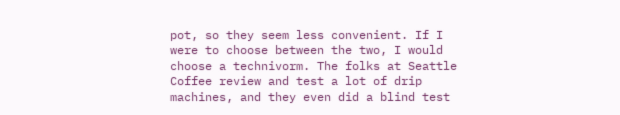pot, so they seem less convenient. If I were to choose between the two, I would choose a technivorm. The folks at Seattle Coffee review and test a lot of drip machines, and they even did a blind test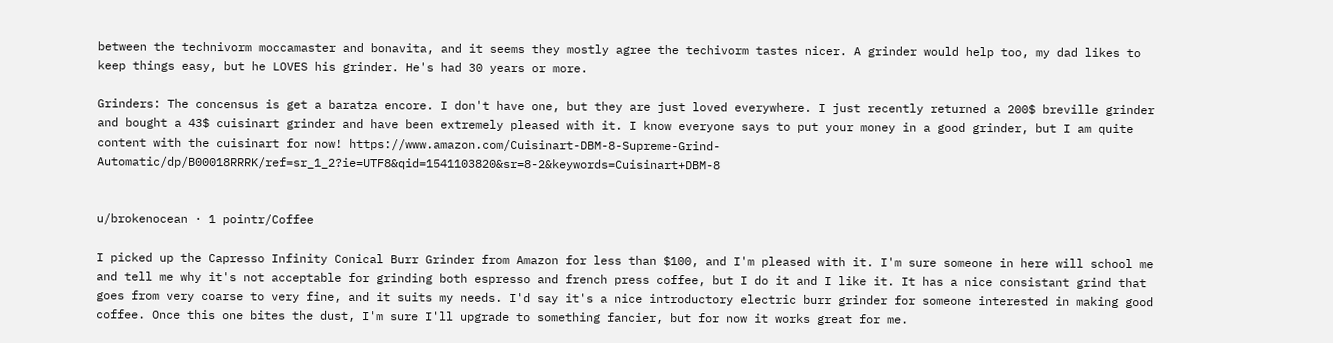between the technivorm moccamaster and bonavita, and it seems they mostly agree the techivorm tastes nicer. A grinder would help too, my dad likes to keep things easy, but he LOVES his grinder. He's had 30 years or more.

Grinders: The concensus is get a baratza encore. I don't have one, but they are just loved everywhere. I just recently returned a 200$ breville grinder and bought a 43$ cuisinart grinder and have been extremely pleased with it. I know everyone says to put your money in a good grinder, but I am quite content with the cuisinart for now! https://www.amazon.com/Cuisinart-DBM-8-Supreme-Grind-Automatic/dp/B00018RRRK/ref=sr_1_2?ie=UTF8&qid=1541103820&sr=8-2&keywords=Cuisinart+DBM-8


u/brokenocean · 1 pointr/Coffee

I picked up the Capresso Infinity Conical Burr Grinder from Amazon for less than $100, and I'm pleased with it. I'm sure someone in here will school me and tell me why it's not acceptable for grinding both espresso and french press coffee, but I do it and I like it. It has a nice consistant grind that goes from very coarse to very fine, and it suits my needs. I'd say it's a nice introductory electric burr grinder for someone interested in making good coffee. Once this one bites the dust, I'm sure I'll upgrade to something fancier, but for now it works great for me.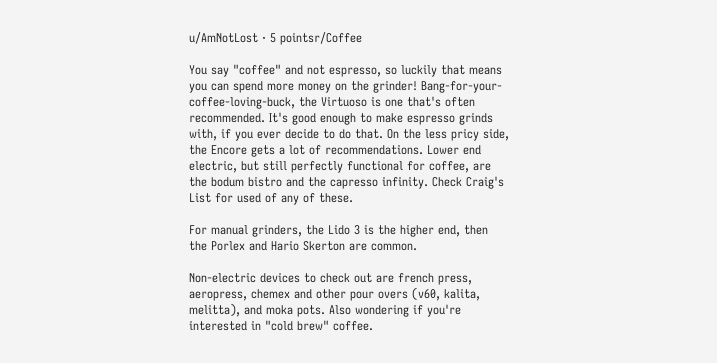u/AmNotLost · 5 pointsr/Coffee

You say "coffee" and not espresso, so luckily that means you can spend more money on the grinder! Bang-for-your-coffee-loving-buck, the Virtuoso is one that's often recommended. It's good enough to make espresso grinds with, if you ever decide to do that. On the less pricy side, the Encore gets a lot of recommendations. Lower end electric, but still perfectly functional for coffee, are the bodum bistro and the capresso infinity. Check Craig's List for used of any of these.

For manual grinders, the Lido 3 is the higher end, then the Porlex and Hario Skerton are common.

Non-electric devices to check out are french press, aeropress, chemex and other pour overs (v60, kalita, melitta), and moka pots. Also wondering if you're interested in "cold brew" coffee.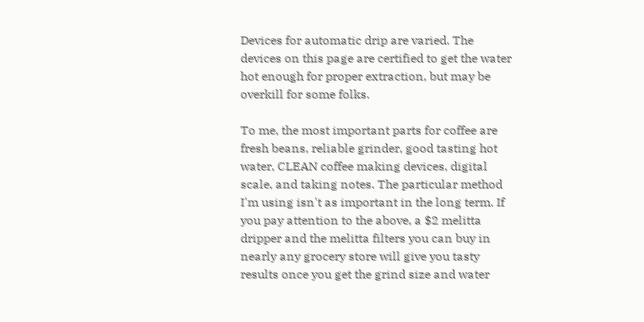Devices for automatic drip are varied. The devices on this page are certified to get the water hot enough for proper extraction, but may be overkill for some folks.

To me, the most important parts for coffee are fresh beans, reliable grinder, good tasting hot water, CLEAN coffee making devices, digital scale, and taking notes. The particular method I'm using isn't as important in the long term. If you pay attention to the above, a $2 melitta dripper and the melitta filters you can buy in nearly any grocery store will give you tasty results once you get the grind size and water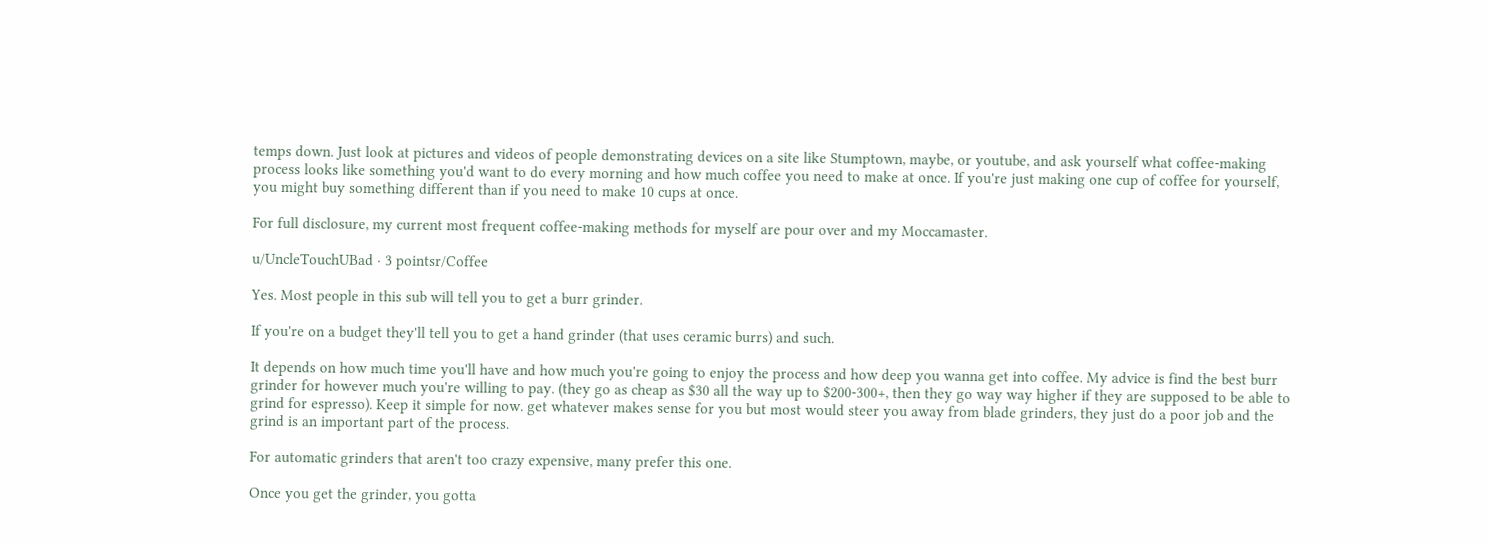temps down. Just look at pictures and videos of people demonstrating devices on a site like Stumptown, maybe, or youtube, and ask yourself what coffee-making process looks like something you'd want to do every morning and how much coffee you need to make at once. If you're just making one cup of coffee for yourself, you might buy something different than if you need to make 10 cups at once.

For full disclosure, my current most frequent coffee-making methods for myself are pour over and my Moccamaster.

u/UncleTouchUBad · 3 pointsr/Coffee

Yes. Most people in this sub will tell you to get a burr grinder.

If you're on a budget they'll tell you to get a hand grinder (that uses ceramic burrs) and such.

It depends on how much time you'll have and how much you're going to enjoy the process and how deep you wanna get into coffee. My advice is find the best burr grinder for however much you're willing to pay. (they go as cheap as $30 all the way up to $200-300+, then they go way way higher if they are supposed to be able to grind for espresso). Keep it simple for now. get whatever makes sense for you but most would steer you away from blade grinders, they just do a poor job and the grind is an important part of the process.

For automatic grinders that aren't too crazy expensive, many prefer this one.

Once you get the grinder, you gotta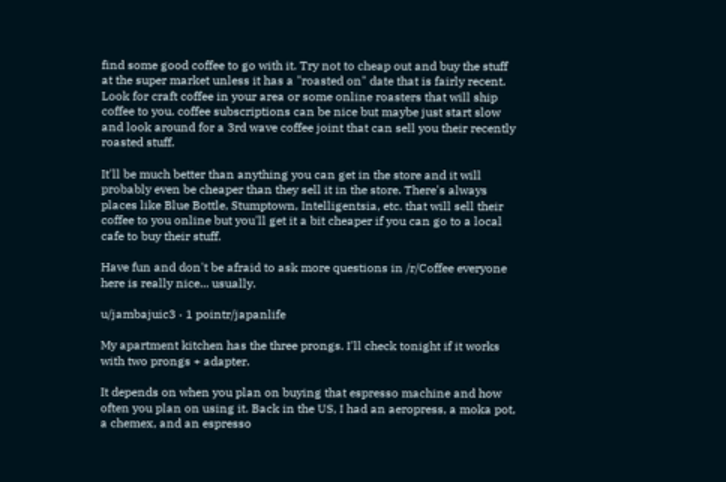find some good coffee to go with it. Try not to cheap out and buy the stuff at the super market unless it has a "roasted on" date that is fairly recent. Look for craft coffee in your area or some online roasters that will ship coffee to you. coffee subscriptions can be nice but maybe just start slow and look around for a 3rd wave coffee joint that can sell you their recently roasted stuff.

It'll be much better than anything you can get in the store and it will probably even be cheaper than they sell it in the store. There's always places like Blue Bottle, Stumptown, Intelligentsia, etc. that will sell their coffee to you online but you'll get it a bit cheaper if you can go to a local cafe to buy their stuff.

Have fun and don't be afraid to ask more questions in /r/Coffee everyone here is really nice... usually.

u/jambajuic3 · 1 pointr/japanlife

My apartment kitchen has the three prongs. I'll check tonight if it works with two prongs + adapter.

It depends on when you plan on buying that espresso machine and how often you plan on using it. Back in the US, I had an aeropress, a moka pot, a chemex, and an espresso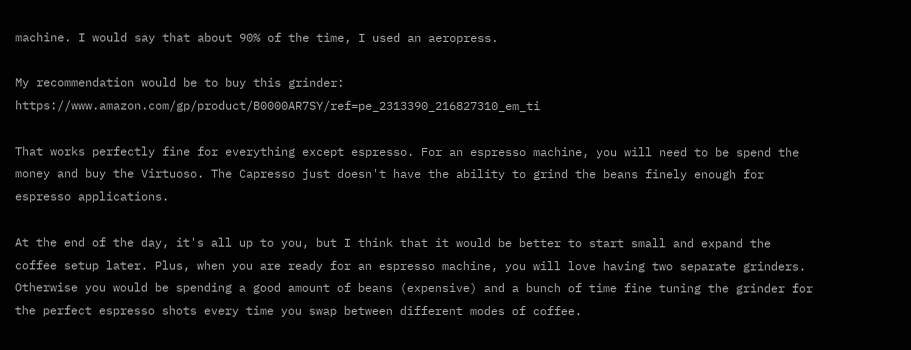machine. I would say that about 90% of the time, I used an aeropress.

My recommendation would be to buy this grinder: https://www.amazon.com/gp/product/B0000AR7SY/ref=pe_2313390_216827310_em_ti

That works perfectly fine for everything except espresso. For an espresso machine, you will need to be spend the money and buy the Virtuoso. The Capresso just doesn't have the ability to grind the beans finely enough for espresso applications.

At the end of the day, it's all up to you, but I think that it would be better to start small and expand the coffee setup later. Plus, when you are ready for an espresso machine, you will love having two separate grinders. Otherwise you would be spending a good amount of beans (expensive) and a bunch of time fine tuning the grinder for the perfect espresso shots every time you swap between different modes of coffee.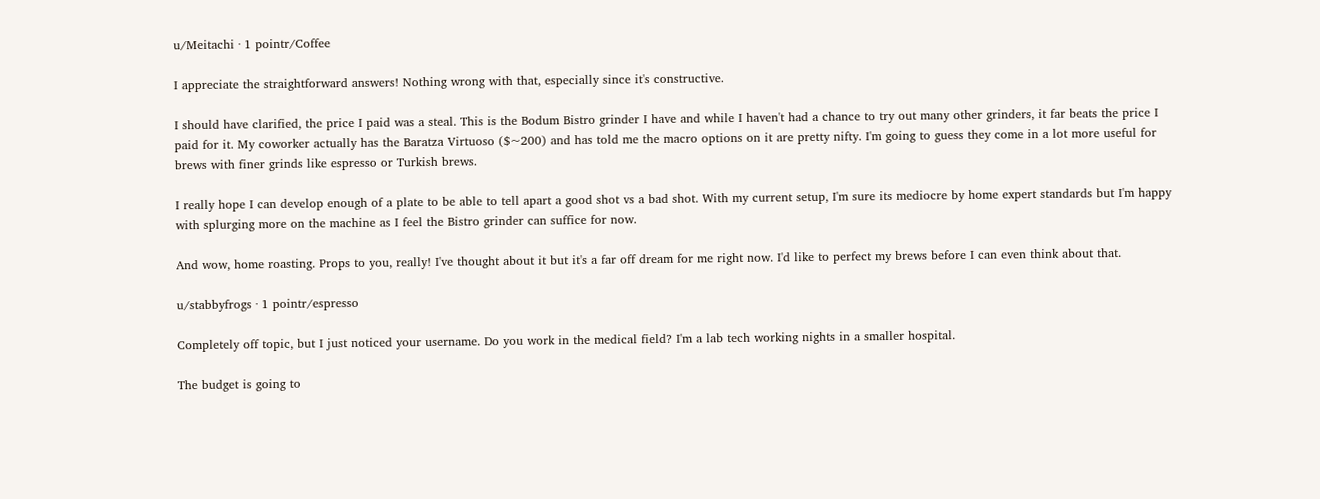u/Meitachi · 1 pointr/Coffee

I appreciate the straightforward answers! Nothing wrong with that, especially since it's constructive.

I should have clarified, the price I paid was a steal. This is the Bodum Bistro grinder I have and while I haven't had a chance to try out many other grinders, it far beats the price I paid for it. My coworker actually has the Baratza Virtuoso ($~200) and has told me the macro options on it are pretty nifty. I'm going to guess they come in a lot more useful for brews with finer grinds like espresso or Turkish brews.

I really hope I can develop enough of a plate to be able to tell apart a good shot vs a bad shot. With my current setup, I'm sure its mediocre by home expert standards but I'm happy with splurging more on the machine as I feel the Bistro grinder can suffice for now.

And wow, home roasting. Props to you, really! I've thought about it but it's a far off dream for me right now. I'd like to perfect my brews before I can even think about that.

u/stabbyfrogs · 1 pointr/espresso

Completely off topic, but I just noticed your username. Do you work in the medical field? I'm a lab tech working nights in a smaller hospital.

The budget is going to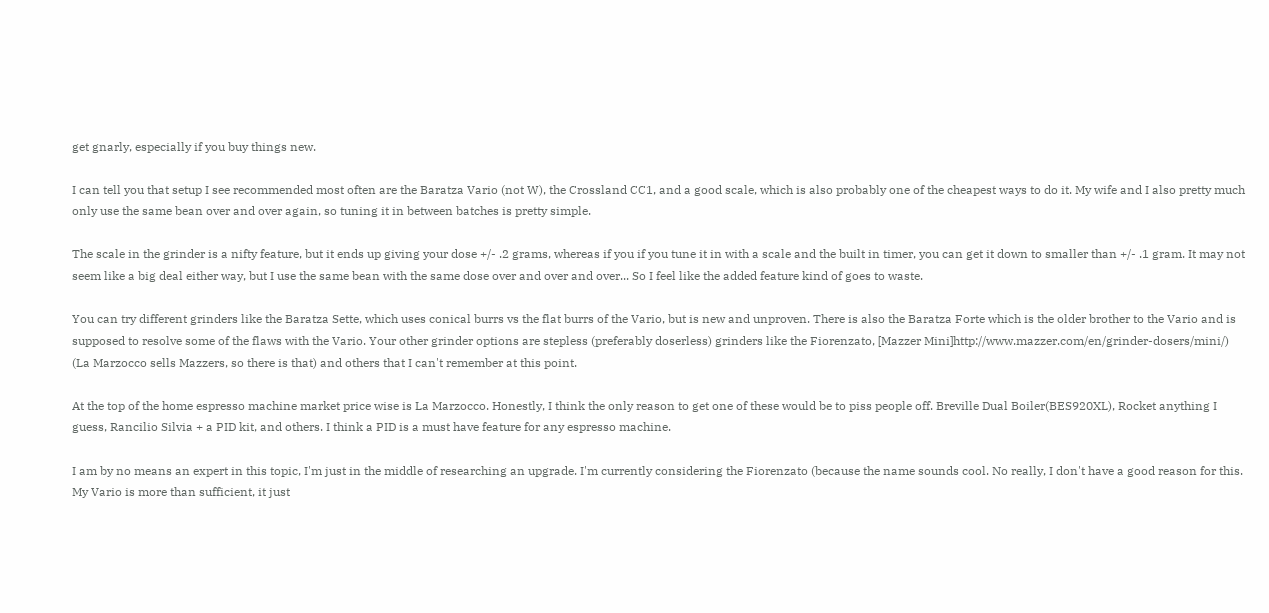get gnarly, especially if you buy things new.

I can tell you that setup I see recommended most often are the Baratza Vario (not W), the Crossland CC1, and a good scale, which is also probably one of the cheapest ways to do it. My wife and I also pretty much only use the same bean over and over again, so tuning it in between batches is pretty simple.

The scale in the grinder is a nifty feature, but it ends up giving your dose +/- .2 grams, whereas if you if you tune it in with a scale and the built in timer, you can get it down to smaller than +/- .1 gram. It may not seem like a big deal either way, but I use the same bean with the same dose over and over and over... So I feel like the added feature kind of goes to waste.

You can try different grinders like the Baratza Sette, which uses conical burrs vs the flat burrs of the Vario, but is new and unproven. There is also the Baratza Forte which is the older brother to the Vario and is supposed to resolve some of the flaws with the Vario. Your other grinder options are stepless (preferably doserless) grinders like the Fiorenzato, [Mazzer Mini]http://www.mazzer.com/en/grinder-dosers/mini/) (La Marzocco sells Mazzers, so there is that) and others that I can't remember at this point.

At the top of the home espresso machine market price wise is La Marzocco. Honestly, I think the only reason to get one of these would be to piss people off. Breville Dual Boiler(BES920XL), Rocket anything I guess, Rancilio Silvia + a PID kit, and others. I think a PID is a must have feature for any espresso machine.

I am by no means an expert in this topic, I'm just in the middle of researching an upgrade. I'm currently considering the Fiorenzato (because the name sounds cool. No really, I don't have a good reason for this. My Vario is more than sufficient, it just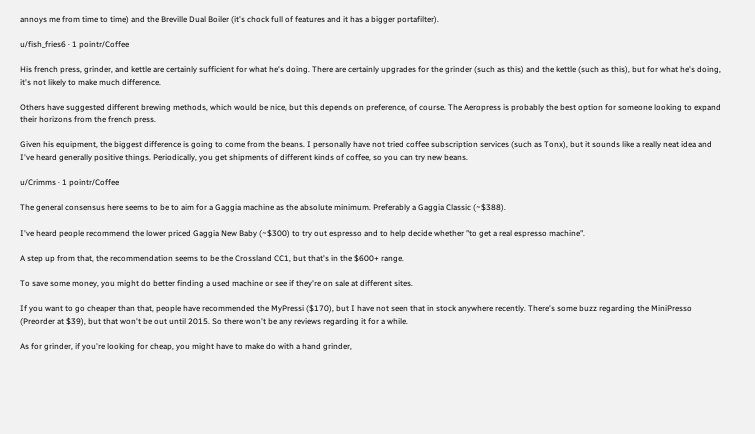annoys me from time to time) and the Breville Dual Boiler (it's chock full of features and it has a bigger portafilter).

u/fish_fries6 · 1 pointr/Coffee

His french press, grinder, and kettle are certainly sufficient for what he's doing. There are certainly upgrades for the grinder (such as this) and the kettle (such as this), but for what he's doing, it's not likely to make much difference.

Others have suggested different brewing methods, which would be nice, but this depends on preference, of course. The Aeropress is probably the best option for someone looking to expand their horizons from the french press.

Given his equipment, the biggest difference is going to come from the beans. I personally have not tried coffee subscription services (such as Tonx), but it sounds like a really neat idea and I've heard generally positive things. Periodically, you get shipments of different kinds of coffee, so you can try new beans.

u/Crimms · 1 pointr/Coffee

The general consensus here seems to be to aim for a Gaggia machine as the absolute minimum. Preferably a Gaggia Classic (~$388).

I've heard people recommend the lower priced Gaggia New Baby (~$300) to try out espresso and to help decide whether "to get a real espresso machine".

A step up from that, the recommendation seems to be the Crossland CC1, but that's in the $600+ range.

To save some money, you might do better finding a used machine or see if they're on sale at different sites.

If you want to go cheaper than that, people have recommended the MyPressi ($170), but I have not seen that in stock anywhere recently. There's some buzz regarding the MiniPresso (Preorder at $39), but that won't be out until 2015. So there won't be any reviews regarding it for a while.

As for grinder, if you're looking for cheap, you might have to make do with a hand grinder,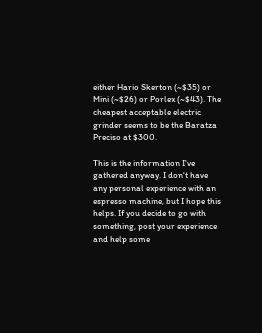either Hario Skerton (~$35) or Mini (~$26) or Porlex (~$43). The cheapest acceptable electric grinder seems to be the Baratza Preciso at $300.

This is the information I've gathered anyway. I don't have any personal experience with an espresso machine, but I hope this helps. If you decide to go with something, post your experience and help some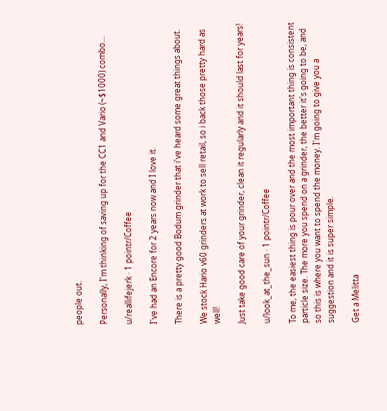people out.

Personally, I'm thinking of saving up for the CC1 and Vario (~$1000) combo...

u/reallifejerk · 1 pointr/Coffee

I've had an Encore for 2 years now and I love it.

There is a pretty good Bodum grinder that i've heard some great things about.

We stock Hario v60 grinders at work to sell retail, so i back those pretty hard as well!

Just take good care of your grinder, clean it regularly and it should last for years!

u/look_at_the_sun · 1 pointr/Coffee

To me, the easiest thing is pour over and the most important thing is consistent particle size. The more you spend on a grinder, the better it's going to be, and so this is where you want to spend the money. I'm going to give you a suggestion and it is super simple.

Get a Melitta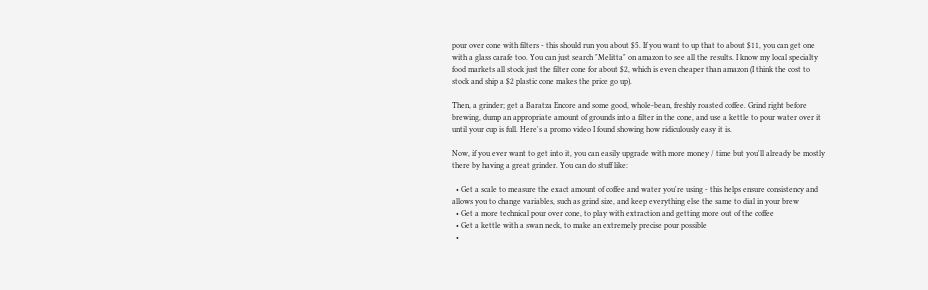pour over cone with filters - this should run you about $5. If you want to up that to about $11, you can get one with a glass carafe too. You can just search "Melitta" on amazon to see all the results. I know my local specialty food markets all stock just the filter cone for about $2, which is even cheaper than amazon (I think the cost to stock and ship a $2 plastic cone makes the price go up).

Then, a grinder; get a Baratza Encore and some good, whole-bean, freshly roasted coffee. Grind right before brewing, dump an appropriate amount of grounds into a filter in the cone, and use a kettle to pour water over it until your cup is full. Here's a promo video I found showing how ridiculously easy it is.

Now, if you ever want to get into it, you can easily upgrade with more money / time but you'll already be mostly there by having a great grinder. You can do stuff like:

  • Get a scale to measure the exact amount of coffee and water you're using - this helps ensure consistency and allows you to change variables, such as grind size, and keep everything else the same to dial in your brew
  • Get a more technical pour over cone, to play with extraction and getting more out of the coffee
  • Get a kettle with a swan neck, to make an extremely precise pour possible
  •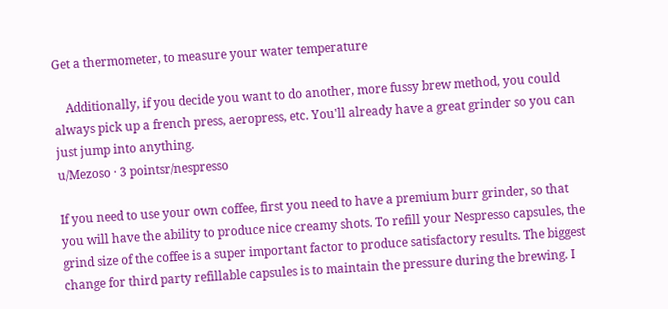Get a thermometer, to measure your water temperature

    Additionally, if you decide you want to do another, more fussy brew method, you could always pick up a french press, aeropress, etc. You'll already have a great grinder so you can just jump into anything.
u/Mezoso · 3 pointsr/nespresso

If you need to use your own coffee, first you need to have a premium burr grinder, so that you will have the ability to produce nice creamy shots. To refill your Nespresso capsules, the grind size of the coffee is a super important factor to produce satisfactory results. The biggest change for third party refillable capsules is to maintain the pressure during the brewing. I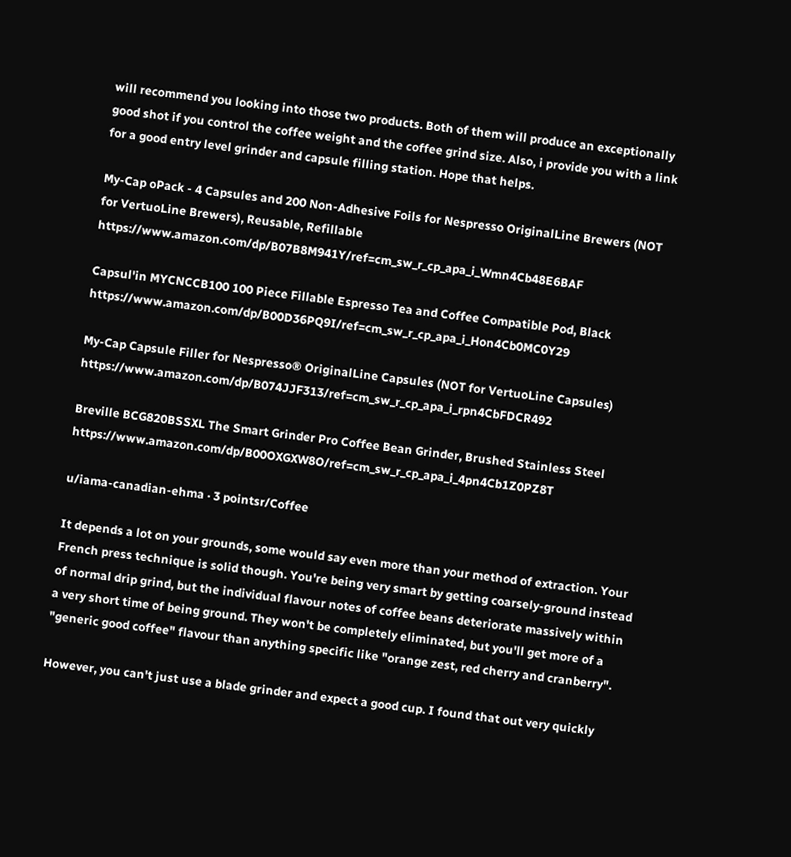will recommend you looking into those two products. Both of them will produce an exceptionally good shot if you control the coffee weight and the coffee grind size. Also, i provide you with a link for a good entry level grinder and capsule filling station. Hope that helps.

My-Cap oPack - 4 Capsules and 200 Non-Adhesive Foils for Nespresso OriginalLine Brewers (NOT for VertuoLine Brewers), Reusable, Refillable https://www.amazon.com/dp/B07B8M941Y/ref=cm_sw_r_cp_apa_i_Wmn4Cb48E6BAF

Capsul'in MYCNCCB100 100 Piece Fillable Espresso Tea and Coffee Compatible Pod, Black https://www.amazon.com/dp/B00D36PQ9I/ref=cm_sw_r_cp_apa_i_Hon4Cb0MC0Y29

My-Cap Capsule Filler for Nespresso® OriginalLine Capsules (NOT for VertuoLine Capsules) https://www.amazon.com/dp/B074JJF313/ref=cm_sw_r_cp_apa_i_rpn4CbFDCR492

Breville BCG820BSSXL The Smart Grinder Pro Coffee Bean Grinder, Brushed Stainless Steel https://www.amazon.com/dp/B00OXGXW8O/ref=cm_sw_r_cp_apa_i_4pn4Cb1Z0PZ8T

u/iama-canadian-ehma · 3 pointsr/Coffee

It depends a lot on your grounds, some would say even more than your method of extraction. Your French press technique is solid though. You're being very smart by getting coarsely-ground instead of normal drip grind, but the individual flavour notes of coffee beans deteriorate massively within a very short time of being ground. They won't be completely eliminated, but you'll get more of a "generic good coffee" flavour than anything specific like "orange zest, red cherry and cranberry".

However, you can't just use a blade grinder and expect a good cup. I found that out very quickly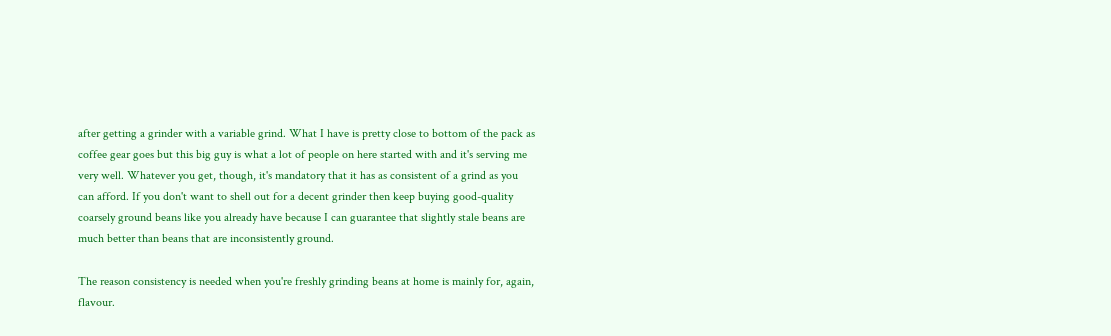after getting a grinder with a variable grind. What I have is pretty close to bottom of the pack as coffee gear goes but this big guy is what a lot of people on here started with and it's serving me very well. Whatever you get, though, it's mandatory that it has as consistent of a grind as you can afford. If you don't want to shell out for a decent grinder then keep buying good-quality coarsely ground beans like you already have because I can guarantee that slightly stale beans are much better than beans that are inconsistently ground.

The reason consistency is needed when you're freshly grinding beans at home is mainly for, again, flavour.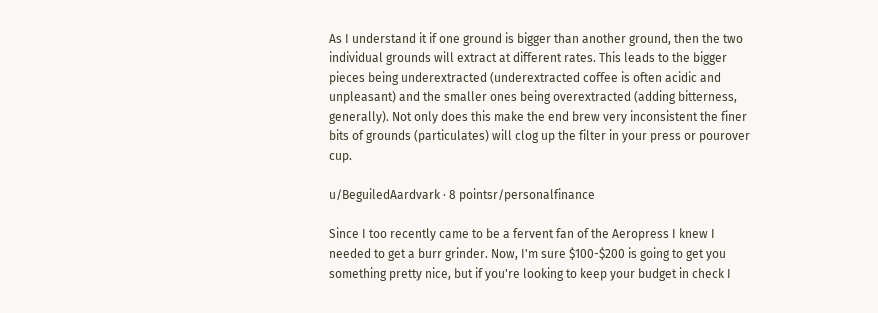As I understand it if one ground is bigger than another ground, then the two individual grounds will extract at different rates. This leads to the bigger pieces being underextracted (underextracted coffee is often acidic and unpleasant) and the smaller ones being overextracted (adding bitterness, generally). Not only does this make the end brew very inconsistent the finer bits of grounds (particulates) will clog up the filter in your press or pourover cup.

u/BeguiledAardvark · 8 pointsr/personalfinance

Since I too recently came to be a fervent fan of the Aeropress I knew I needed to get a burr grinder. Now, I'm sure $100-$200 is going to get you something pretty nice, but if you're looking to keep your budget in check I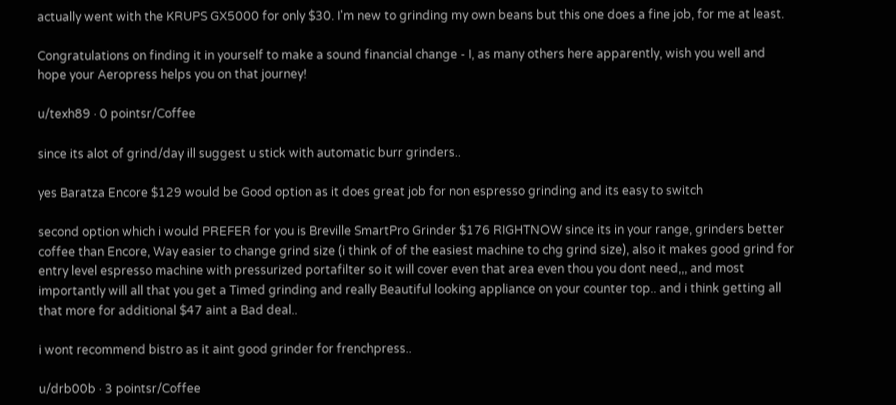actually went with the KRUPS GX5000 for only $30. I'm new to grinding my own beans but this one does a fine job, for me at least.

Congratulations on finding it in yourself to make a sound financial change - I, as many others here apparently, wish you well and hope your Aeropress helps you on that journey!

u/texh89 · 0 pointsr/Coffee

since its alot of grind/day ill suggest u stick with automatic burr grinders..

yes Baratza Encore $129 would be Good option as it does great job for non espresso grinding and its easy to switch

second option which i would PREFER for you is Breville SmartPro Grinder $176 RIGHTNOW since its in your range, grinders better coffee than Encore, Way easier to change grind size (i think of of the easiest machine to chg grind size), also it makes good grind for entry level espresso machine with pressurized portafilter so it will cover even that area even thou you dont need,,, and most importantly will all that you get a Timed grinding and really Beautiful looking appliance on your counter top.. and i think getting all that more for additional $47 aint a Bad deal..

i wont recommend bistro as it aint good grinder for frenchpress..

u/drb00b · 3 pointsr/Coffee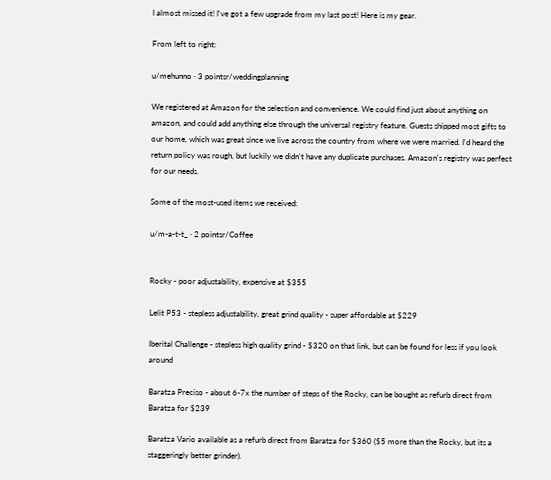I almost missed it! I've got a few upgrade from my last post! Here is my gear.

From left to right:

u/mehunno · 3 pointsr/weddingplanning

We registered at Amazon for the selection and convenience. We could find just about anything on amazon, and could add anything else through the universal registry feature. Guests shipped most gifts to our home, which was great since we live across the country from where we were married. I'd heard the return policy was rough, but luckily we didn't have any duplicate purchases. Amazon's registry was perfect for our needs.

Some of the most-used items we received:

u/m-a-t-t_ · 2 pointsr/Coffee


Rocky - poor adjustability, expensive at $355

Lelit P53 - stepless adjustability, great grind quality - super affordable at $229

Iberital Challenge - stepless high quality grind - $320 on that link, but can be found for less if you look around

Baratza Preciso - about 6-7x the number of steps of the Rocky, can be bought as refurb direct from Baratza for $239

Baratza Vario available as a refurb direct from Baratza for $360 ($5 more than the Rocky, but its a staggeringly better grinder).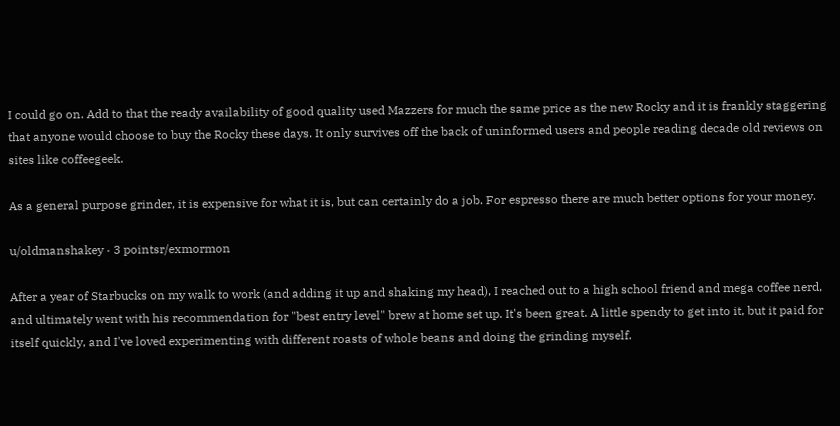I could go on. Add to that the ready availability of good quality used Mazzers for much the same price as the new Rocky and it is frankly staggering that anyone would choose to buy the Rocky these days. It only survives off the back of uninformed users and people reading decade old reviews on sites like coffeegeek.

As a general purpose grinder, it is expensive for what it is, but can certainly do a job. For espresso there are much better options for your money.

u/oldmanshakey · 3 pointsr/exmormon

After a year of Starbucks on my walk to work (and adding it up and shaking my head), I reached out to a high school friend and mega coffee nerd, and ultimately went with his recommendation for "best entry level" brew at home set up. It's been great. A little spendy to get into it, but it paid for itself quickly, and I've loved experimenting with different roasts of whole beans and doing the grinding myself.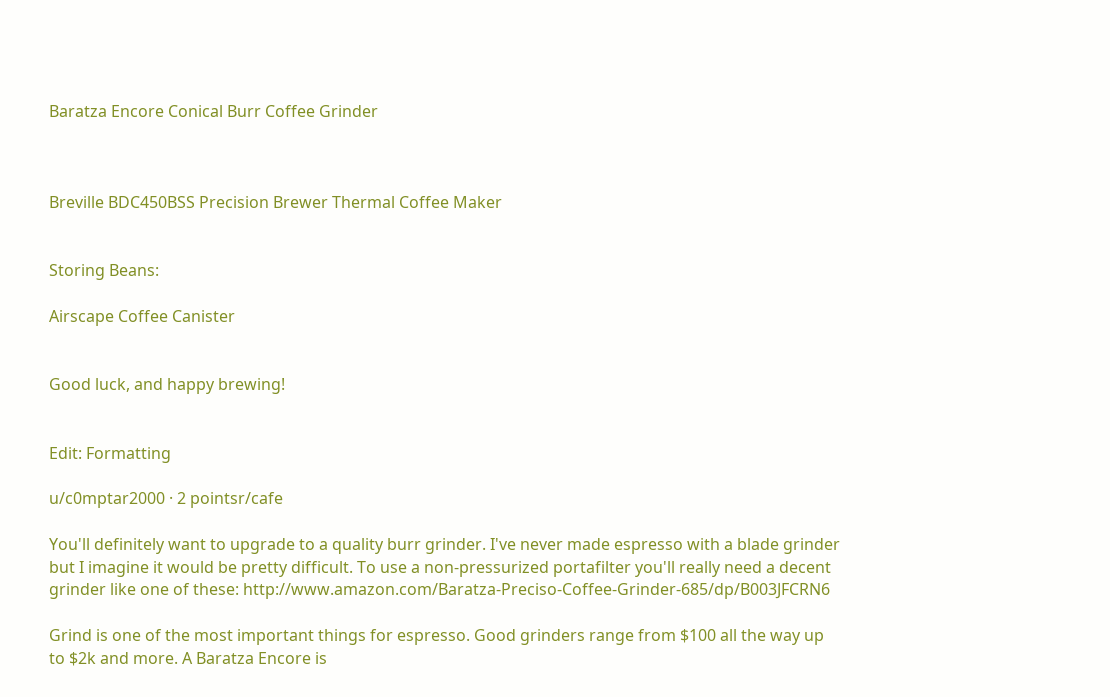Baratza Encore Conical Burr Coffee Grinder



Breville BDC450BSS Precision Brewer Thermal Coffee Maker


Storing Beans:

Airscape Coffee Canister


Good luck, and happy brewing!


Edit: Formatting

u/c0mptar2000 · 2 pointsr/cafe

You'll definitely want to upgrade to a quality burr grinder. I've never made espresso with a blade grinder but I imagine it would be pretty difficult. To use a non-pressurized portafilter you'll really need a decent grinder like one of these: http://www.amazon.com/Baratza-Preciso-Coffee-Grinder-685/dp/B003JFCRN6

Grind is one of the most important things for espresso. Good grinders range from $100 all the way up to $2k and more. A Baratza Encore is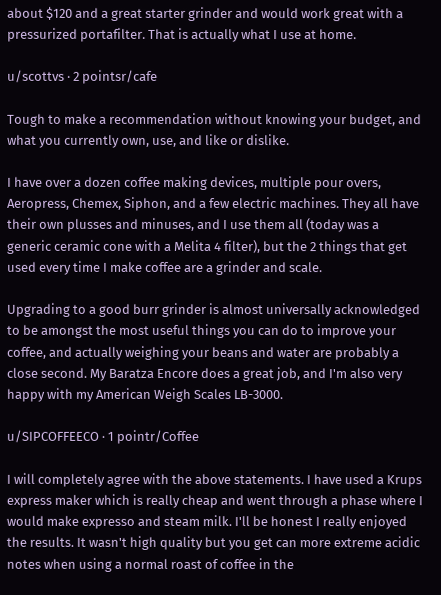about $120 and a great starter grinder and would work great with a pressurized portafilter. That is actually what I use at home.

u/scottvs · 2 pointsr/cafe

Tough to make a recommendation without knowing your budget, and what you currently own, use, and like or dislike.

I have over a dozen coffee making devices, multiple pour overs, Aeropress, Chemex, Siphon, and a few electric machines. They all have their own plusses and minuses, and I use them all (today was a generic ceramic cone with a Melita 4 filter), but the 2 things that get used every time I make coffee are a grinder and scale.

Upgrading to a good burr grinder is almost universally acknowledged to be amongst the most useful things you can do to improve your coffee, and actually weighing your beans and water are probably a close second. My Baratza Encore does a great job, and I'm also very happy with my American Weigh Scales LB-3000.

u/SIPCOFFEECO · 1 pointr/Coffee

I will completely agree with the above statements. I have used a Krups express maker which is really cheap and went through a phase where I would make expresso and steam milk. I'll be honest I really enjoyed the results. It wasn't high quality but you get can more extreme acidic notes when using a normal roast of coffee in the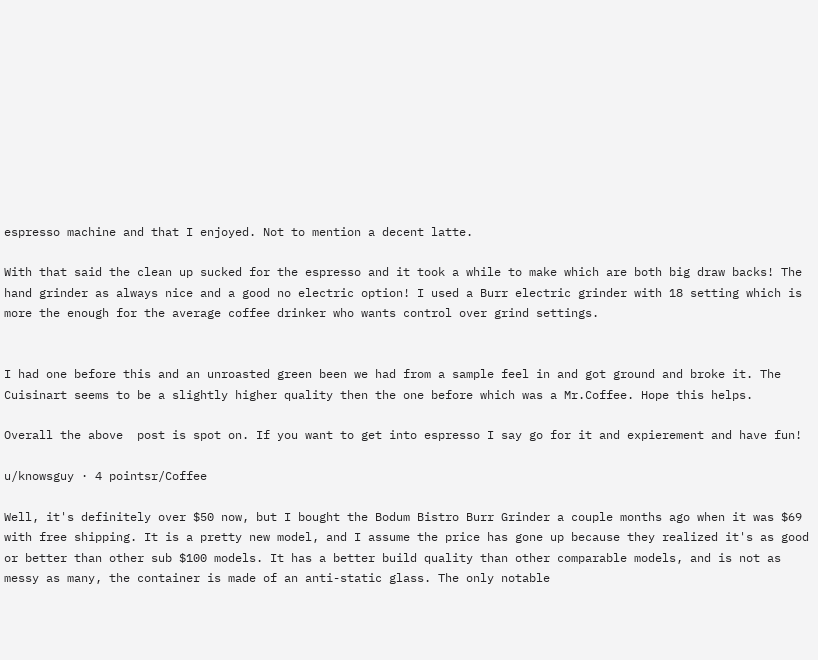espresso machine and that I enjoyed. Not to mention a decent latte.

With that said the clean up sucked for the espresso and it took a while to make which are both big draw backs! The hand grinder as always nice and a good no electric option! I used a Burr electric grinder with 18 setting which is more the enough for the average coffee drinker who wants control over grind settings.


I had one before this and an unroasted green been we had from a sample feel in and got ground and broke it. The Cuisinart seems to be a slightly higher quality then the one before which was a Mr.Coffee. Hope this helps.

Overall the above  post is spot on. If you want to get into espresso I say go for it and expierement and have fun!

u/knowsguy · 4 pointsr/Coffee

Well, it's definitely over $50 now, but I bought the Bodum Bistro Burr Grinder a couple months ago when it was $69 with free shipping. It is a pretty new model, and I assume the price has gone up because they realized it's as good or better than other sub $100 models. It has a better build quality than other comparable models, and is not as messy as many, the container is made of an anti-static glass. The only notable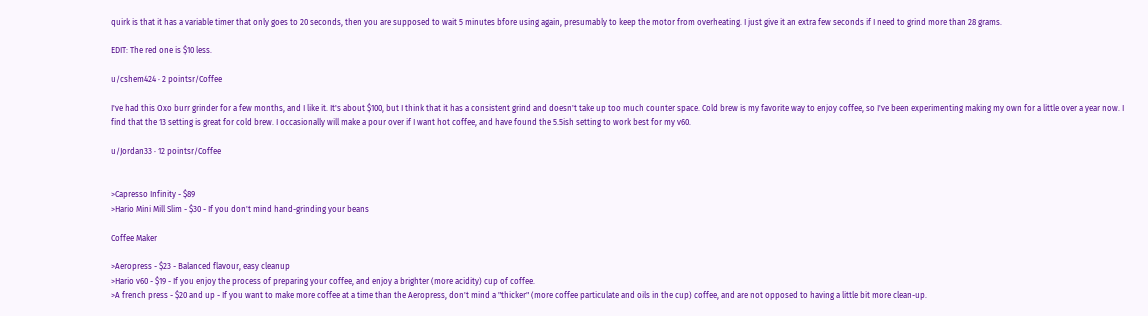quirk is that it has a variable timer that only goes to 20 seconds, then you are supposed to wait 5 minutes bfore using again, presumably to keep the motor from overheating. I just give it an extra few seconds if I need to grind more than 28 grams.

EDIT: The red one is $10 less.

u/cshem424 · 2 pointsr/Coffee

I've had this Oxo burr grinder for a few months, and I like it. It's about $100, but I think that it has a consistent grind and doesn't take up too much counter space. Cold brew is my favorite way to enjoy coffee, so I've been experimenting making my own for a little over a year now. I find that the 13 setting is great for cold brew. I occasionally will make a pour over if I want hot coffee, and have found the 5.5ish setting to work best for my v60.

u/Jordan33 · 12 pointsr/Coffee


>Capresso Infinity - $89
>Hario Mini Mill Slim - $30 - If you don't mind hand-grinding your beans

Coffee Maker

>Aeropress - $23 - Balanced flavour, easy cleanup
>Hario v60 - $19 - If you enjoy the process of preparing your coffee, and enjoy a brighter (more acidity) cup of coffee.
>A french press - $20 and up - If you want to make more coffee at a time than the Aeropress, don't mind a "thicker" (more coffee particulate and oils in the cup) coffee, and are not opposed to having a little bit more clean-up.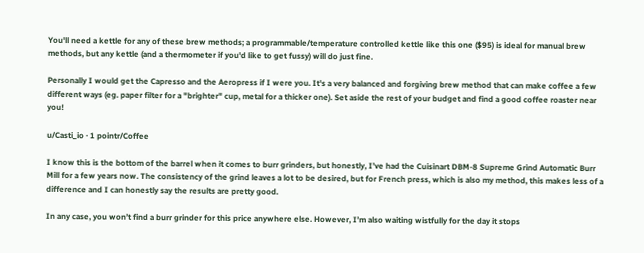You'll need a kettle for any of these brew methods; a programmable/temperature controlled kettle like this one ($95) is ideal for manual brew methods, but any kettle (and a thermometer if you'd like to get fussy) will do just fine.

Personally I would get the Capresso and the Aeropress if I were you. It's a very balanced and forgiving brew method that can make coffee a few different ways (eg. paper filter for a "brighter" cup, metal for a thicker one). Set aside the rest of your budget and find a good coffee roaster near you!

u/Casti_io · 1 pointr/Coffee

I know this is the bottom of the barrel when it comes to burr grinders, but honestly, I’ve had the Cuisinart DBM-8 Supreme Grind Automatic Burr Mill for a few years now. The consistency of the grind leaves a lot to be desired, but for French press, which is also my method, this makes less of a difference and I can honestly say the results are pretty good.

In any case, you won’t find a burr grinder for this price anywhere else. However, I’m also waiting wistfully for the day it stops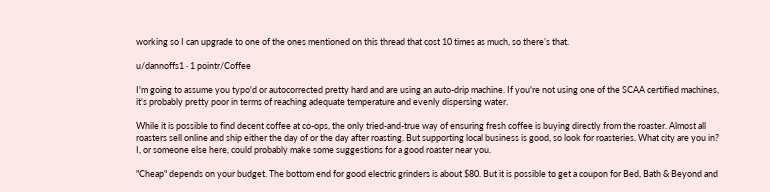working so I can upgrade to one of the ones mentioned on this thread that cost 10 times as much, so there’s that.

u/dannoffs1 · 1 pointr/Coffee

I'm going to assume you typo'd or autocorrected pretty hard and are using an auto-drip machine. If you're not using one of the SCAA certified machines, it's probably pretty poor in terms of reaching adequate temperature and evenly dispersing water.

While it is possible to find decent coffee at co-ops, the only tried-and-true way of ensuring fresh coffee is buying directly from the roaster. Almost all roasters sell online and ship either the day of or the day after roasting. But supporting local business is good, so look for roasteries. What city are you in? I, or someone else here, could probably make some suggestions for a good roaster near you.

"Cheap" depends on your budget. The bottom end for good electric grinders is about $80. But it is possible to get a coupon for Bed, Bath & Beyond and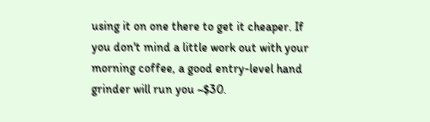using it on one there to get it cheaper. If you don't mind a little work out with your morning coffee, a good entry-level hand grinder will run you ~$30.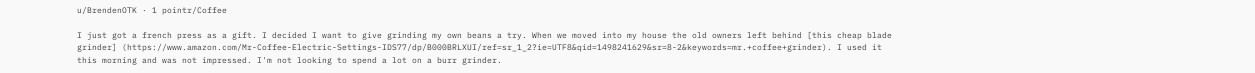u/BrendenOTK · 1 pointr/Coffee

I just got a french press as a gift. I decided I want to give grinding my own beans a try. When we moved into my house the old owners left behind [this cheap blade grinder] (https://www.amazon.com/Mr-Coffee-Electric-Settings-IDS77/dp/B000BRLXUI/ref=sr_1_2?ie=UTF8&qid=1498241629&sr=8-2&keywords=mr.+coffee+grinder). I used it this morning and was not impressed. I'm not looking to spend a lot on a burr grinder.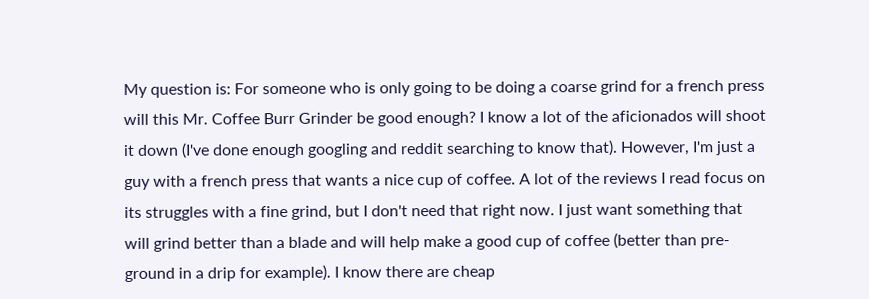My question is: For someone who is only going to be doing a coarse grind for a french press will this Mr. Coffee Burr Grinder be good enough? I know a lot of the aficionados will shoot it down (I've done enough googling and reddit searching to know that). However, I'm just a guy with a french press that wants a nice cup of coffee. A lot of the reviews I read focus on its struggles with a fine grind, but I don't need that right now. I just want something that will grind better than a blade and will help make a good cup of coffee (better than pre-ground in a drip for example). I know there are cheap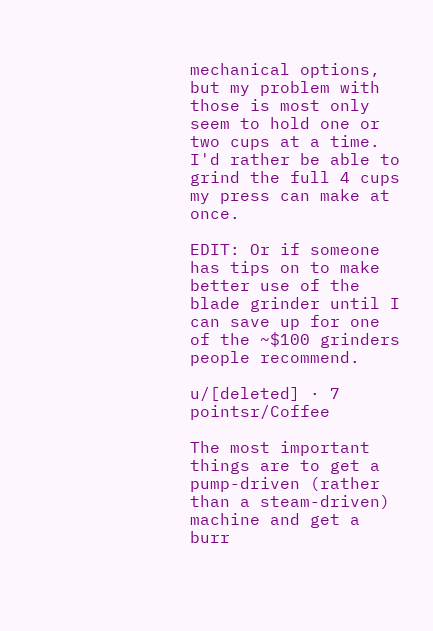mechanical options, but my problem with those is most only seem to hold one or two cups at a time. I'd rather be able to grind the full 4 cups my press can make at once.

EDIT: Or if someone has tips on to make better use of the blade grinder until I can save up for one of the ~$100 grinders people recommend.

u/[deleted] · 7 pointsr/Coffee

The most important things are to get a pump-driven (rather than a steam-driven) machine and get a burr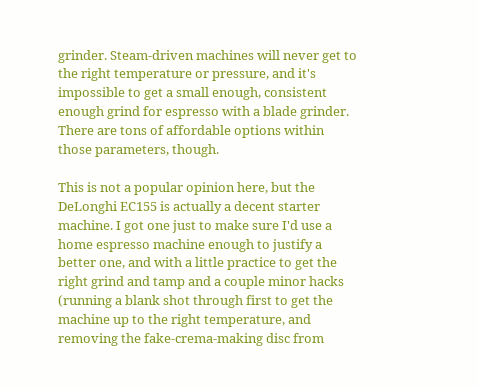grinder. Steam-driven machines will never get to the right temperature or pressure, and it's impossible to get a small enough, consistent enough grind for espresso with a blade grinder. There are tons of affordable options within those parameters, though.

This is not a popular opinion here, but the DeLonghi EC155 is actually a decent starter machine. I got one just to make sure I'd use a home espresso machine enough to justify a better one, and with a little practice to get the right grind and tamp and a couple minor hacks (running a blank shot through first to get the machine up to the right temperature, and removing the fake-crema-making disc from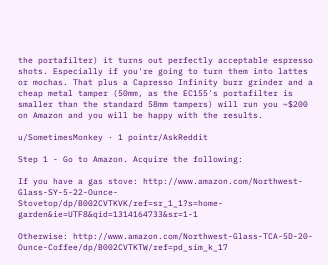the portafilter) it turns out perfectly acceptable espresso shots. Especially if you're going to turn them into lattes or mochas. That plus a Capresso Infinity burr grinder and a cheap metal tamper (50mm, as the EC155's portafilter is smaller than the standard 58mm tampers) will run you ~$200 on Amazon and you will be happy with the results.

u/SometimesMonkey · 1 pointr/AskReddit

Step 1 - Go to Amazon. Acquire the following:

If you have a gas stove: http://www.amazon.com/Northwest-Glass-SY-5-22-Ounce-Stovetop/dp/B002CVTKVK/ref=sr_1_1?s=home-garden&ie=UTF8&qid=1314164733&sr=1-1

Otherwise: http://www.amazon.com/Northwest-Glass-TCA-5D-20-Ounce-Coffee/dp/B002CVTKTW/ref=pd_sim_k_17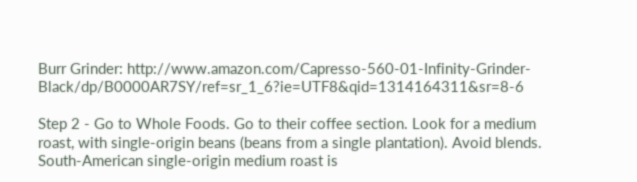Burr Grinder: http://www.amazon.com/Capresso-560-01-Infinity-Grinder-Black/dp/B0000AR7SY/ref=sr_1_6?ie=UTF8&qid=1314164311&sr=8-6

Step 2 - Go to Whole Foods. Go to their coffee section. Look for a medium roast, with single-origin beans (beans from a single plantation). Avoid blends. South-American single-origin medium roast is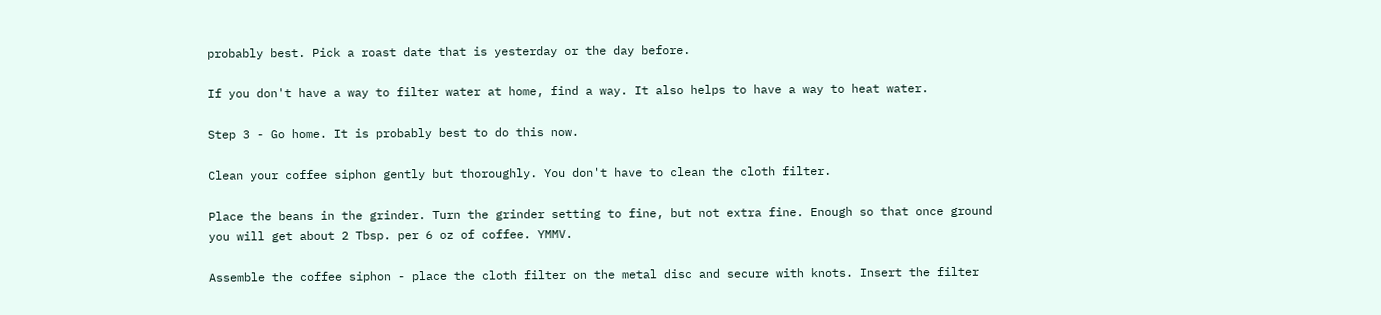probably best. Pick a roast date that is yesterday or the day before.

If you don't have a way to filter water at home, find a way. It also helps to have a way to heat water.

Step 3 - Go home. It is probably best to do this now.

Clean your coffee siphon gently but thoroughly. You don't have to clean the cloth filter.

Place the beans in the grinder. Turn the grinder setting to fine, but not extra fine. Enough so that once ground you will get about 2 Tbsp. per 6 oz of coffee. YMMV.

Assemble the coffee siphon - place the cloth filter on the metal disc and secure with knots. Insert the filter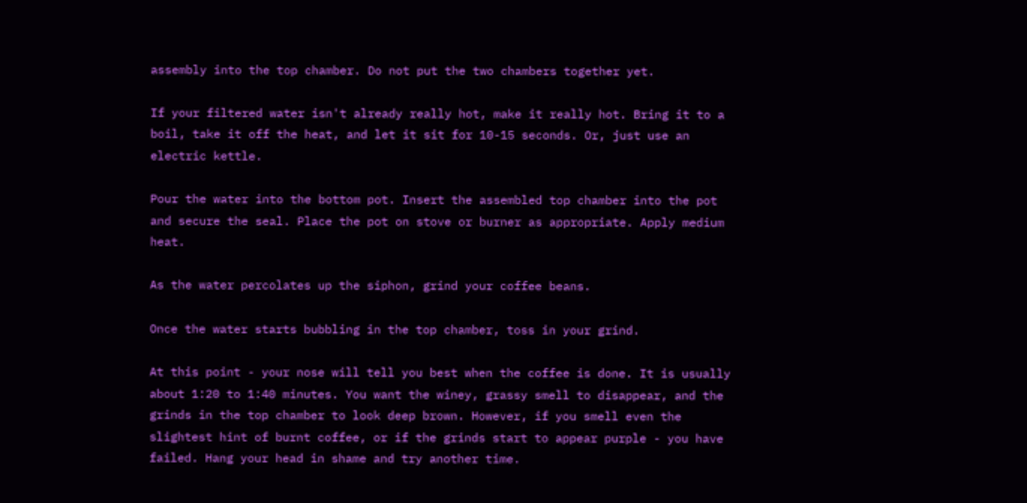assembly into the top chamber. Do not put the two chambers together yet.

If your filtered water isn't already really hot, make it really hot. Bring it to a boil, take it off the heat, and let it sit for 10-15 seconds. Or, just use an electric kettle.

Pour the water into the bottom pot. Insert the assembled top chamber into the pot and secure the seal. Place the pot on stove or burner as appropriate. Apply medium heat.

As the water percolates up the siphon, grind your coffee beans.

Once the water starts bubbling in the top chamber, toss in your grind.

At this point - your nose will tell you best when the coffee is done. It is usually about 1:20 to 1:40 minutes. You want the winey, grassy smell to disappear, and the grinds in the top chamber to look deep brown. However, if you smell even the slightest hint of burnt coffee, or if the grinds start to appear purple - you have failed. Hang your head in shame and try another time.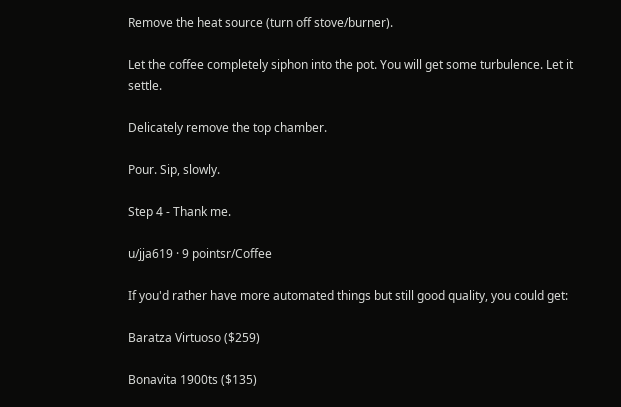Remove the heat source (turn off stove/burner).

Let the coffee completely siphon into the pot. You will get some turbulence. Let it settle.

Delicately remove the top chamber.

Pour. Sip, slowly.

Step 4 - Thank me.

u/jja619 · 9 pointsr/Coffee

If you'd rather have more automated things but still good quality, you could get:

Baratza Virtuoso ($259)

Bonavita 1900ts ($135)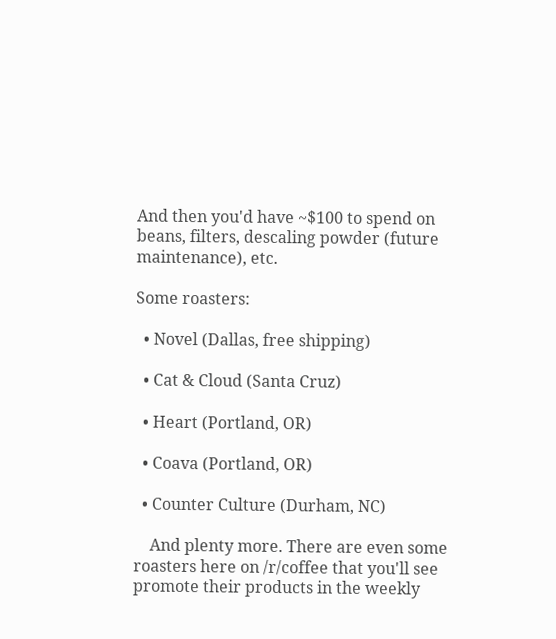And then you'd have ~$100 to spend on beans, filters, descaling powder (future maintenance), etc.

Some roasters:

  • Novel (Dallas, free shipping)

  • Cat & Cloud (Santa Cruz)

  • Heart (Portland, OR)

  • Coava (Portland, OR)

  • Counter Culture (Durham, NC)

    And plenty more. There are even some roasters here on /r/coffee that you'll see promote their products in the weekly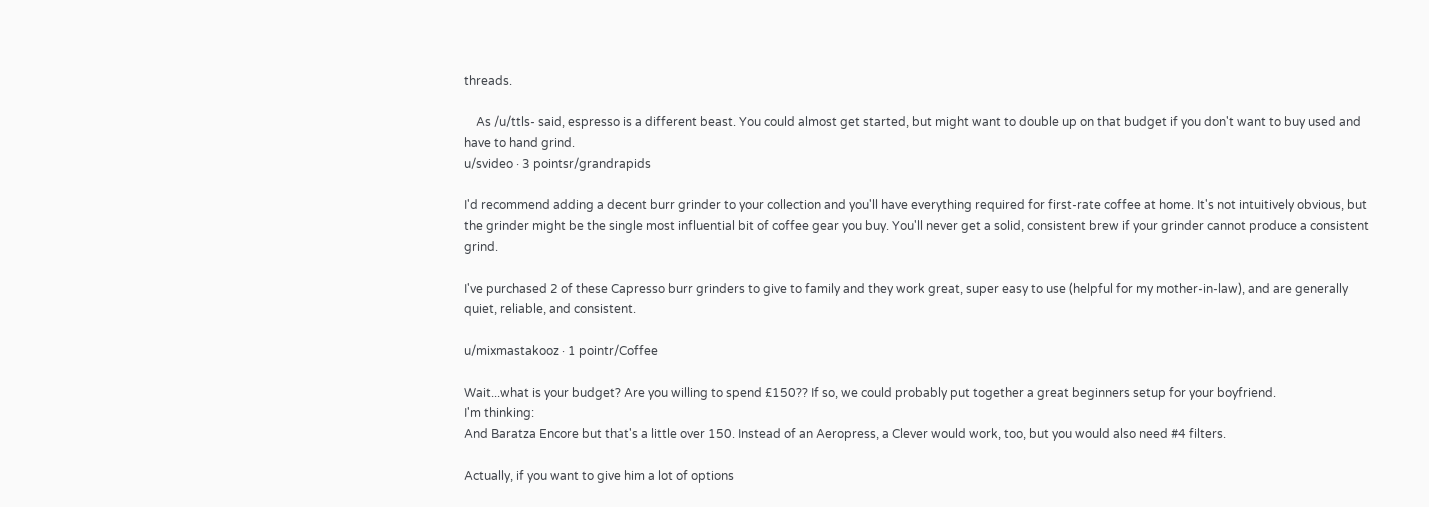threads.

    As /u/ttls- said, espresso is a different beast. You could almost get started, but might want to double up on that budget if you don't want to buy used and have to hand grind.
u/svideo · 3 pointsr/grandrapids

I'd recommend adding a decent burr grinder to your collection and you'll have everything required for first-rate coffee at home. It's not intuitively obvious, but the grinder might be the single most influential bit of coffee gear you buy. You'll never get a solid, consistent brew if your grinder cannot produce a consistent grind.

I've purchased 2 of these Capresso burr grinders to give to family and they work great, super easy to use (helpful for my mother-in-law), and are generally quiet, reliable, and consistent.

u/mixmastakooz · 1 pointr/Coffee

Wait...what is your budget? Are you willing to spend £150?? If so, we could probably put together a great beginners setup for your boyfriend.
I'm thinking:
And Baratza Encore but that's a little over 150. Instead of an Aeropress, a Clever would work, too, but you would also need #4 filters.

Actually, if you want to give him a lot of options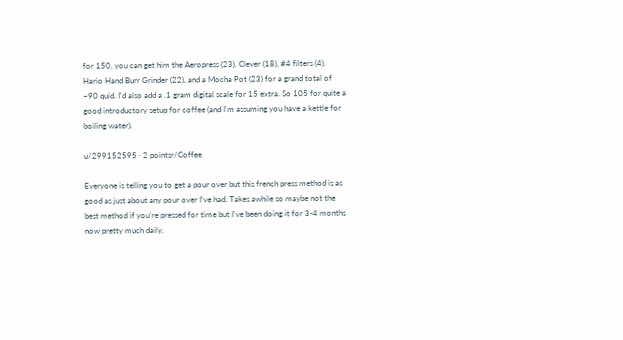for 150, you can get him the Aeropress (23), Clever (18), #4 filters (4), Hario Hand Burr Grinder (22), and a Mocha Pot (23) for a grand total of ~90 quid. I'd also add a .1 gram digital scale for 15 extra. So 105 for quite a good introductory setup for coffee (and I'm assuming you have a kettle for boiling water).

u/299152595 · 2 pointsr/Coffee

Everyone is telling you to get a pour over but this french press method is as good as just about any pour over I've had. Takes awhile so maybe not the best method if you're pressed for time but I've been doing it for 3-4 months now pretty much daily.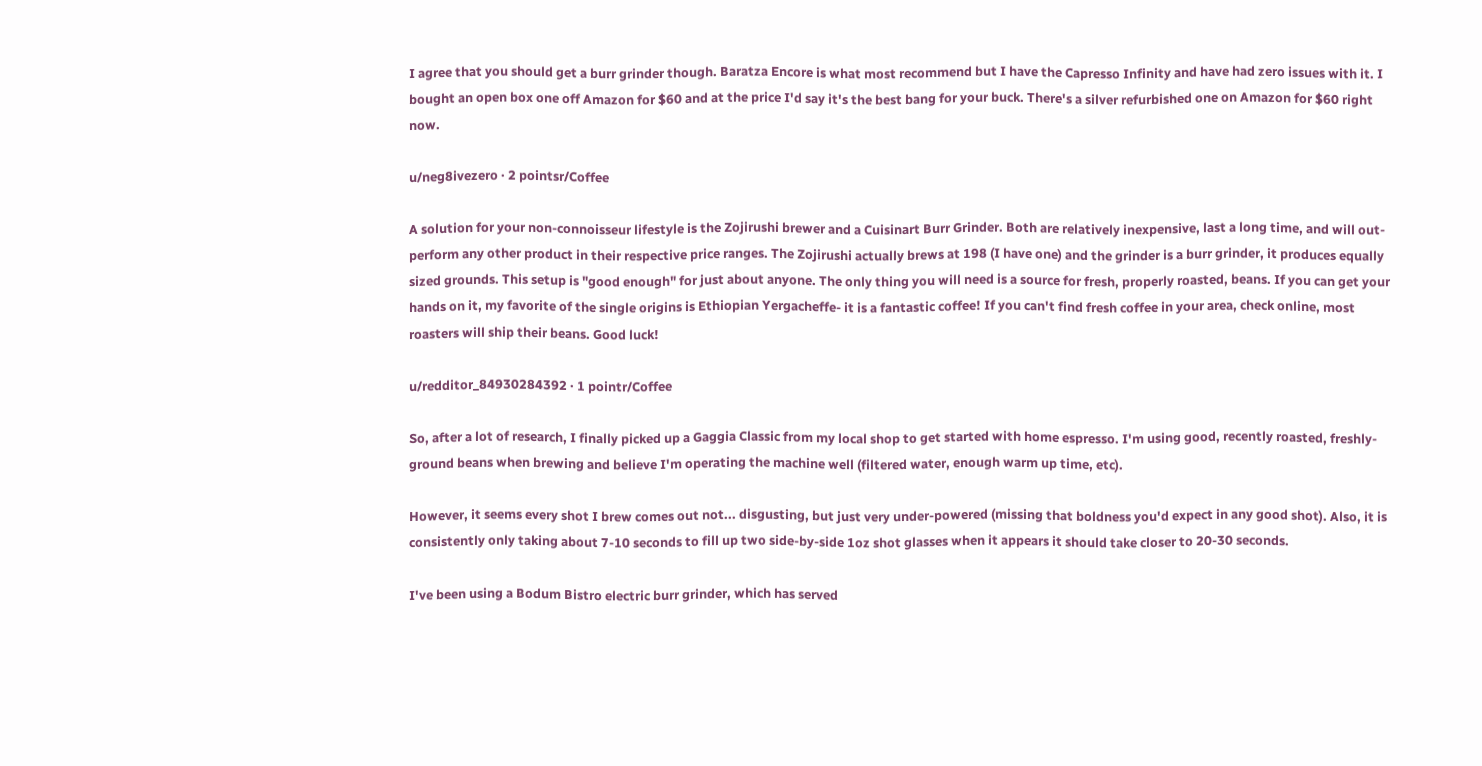I agree that you should get a burr grinder though. Baratza Encore is what most recommend but I have the Capresso Infinity and have had zero issues with it. I bought an open box one off Amazon for $60 and at the price I'd say it's the best bang for your buck. There's a silver refurbished one on Amazon for $60 right now.

u/neg8ivezero · 2 pointsr/Coffee

A solution for your non-connoisseur lifestyle is the Zojirushi brewer and a Cuisinart Burr Grinder. Both are relatively inexpensive, last a long time, and will out-perform any other product in their respective price ranges. The Zojirushi actually brews at 198 (I have one) and the grinder is a burr grinder, it produces equally sized grounds. This setup is "good enough" for just about anyone. The only thing you will need is a source for fresh, properly roasted, beans. If you can get your hands on it, my favorite of the single origins is Ethiopian Yergacheffe- it is a fantastic coffee! If you can't find fresh coffee in your area, check online, most roasters will ship their beans. Good luck!

u/redditor_84930284392 · 1 pointr/Coffee

So, after a lot of research, I finally picked up a Gaggia Classic from my local shop to get started with home espresso. I'm using good, recently roasted, freshly-ground beans when brewing and believe I'm operating the machine well (filtered water, enough warm up time, etc).

However, it seems every shot I brew comes out not... disgusting, but just very under-powered (missing that boldness you'd expect in any good shot). Also, it is consistently only taking about 7-10 seconds to fill up two side-by-side 1oz shot glasses when it appears it should take closer to 20-30 seconds.

I've been using a Bodum Bistro electric burr grinder, which has served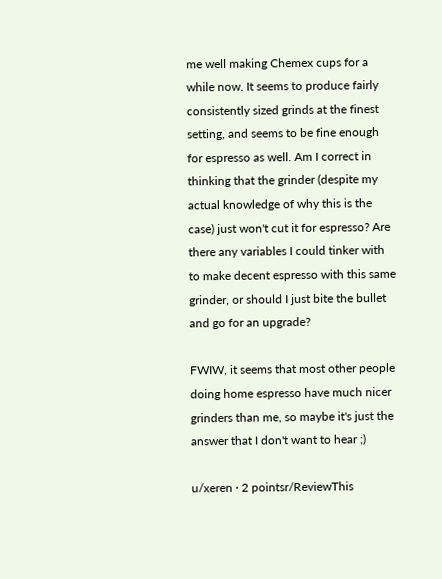me well making Chemex cups for a while now. It seems to produce fairly consistently sized grinds at the finest setting, and seems to be fine enough for espresso as well. Am I correct in thinking that the grinder (despite my actual knowledge of why this is the case) just won't cut it for espresso? Are there any variables I could tinker with to make decent espresso with this same grinder, or should I just bite the bullet and go for an upgrade?

FWIW, it seems that most other people doing home espresso have much nicer grinders than me, so maybe it's just the answer that I don't want to hear ;)

u/xeren · 2 pointsr/ReviewThis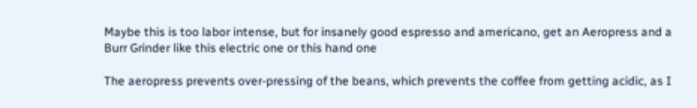Maybe this is too labor intense, but for insanely good espresso and americano, get an Aeropress and a Burr Grinder like this electric one or this hand one

The aeropress prevents over-pressing of the beans, which prevents the coffee from getting acidic, as I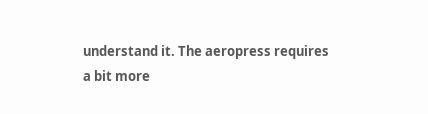understand it. The aeropress requires a bit more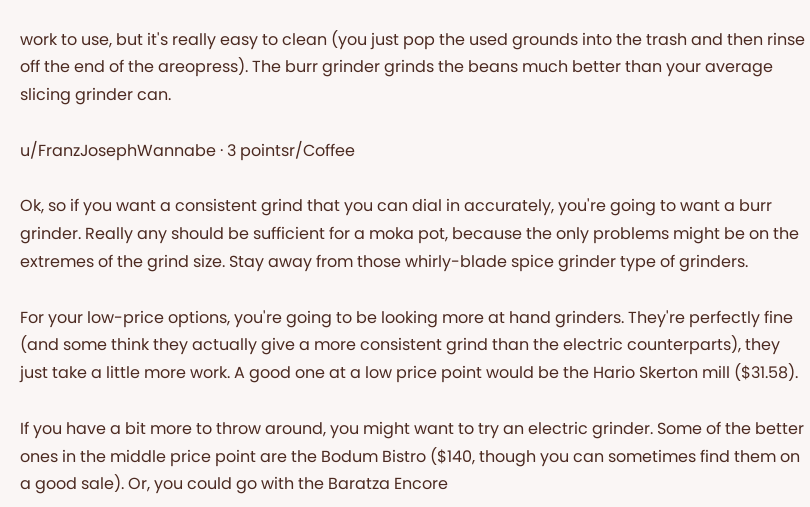work to use, but it's really easy to clean (you just pop the used grounds into the trash and then rinse off the end of the areopress). The burr grinder grinds the beans much better than your average slicing grinder can.

u/FranzJosephWannabe · 3 pointsr/Coffee

Ok, so if you want a consistent grind that you can dial in accurately, you're going to want a burr grinder. Really any should be sufficient for a moka pot, because the only problems might be on the extremes of the grind size. Stay away from those whirly-blade spice grinder type of grinders.

For your low-price options, you're going to be looking more at hand grinders. They're perfectly fine (and some think they actually give a more consistent grind than the electric counterparts), they just take a little more work. A good one at a low price point would be the Hario Skerton mill ($31.58).

If you have a bit more to throw around, you might want to try an electric grinder. Some of the better ones in the middle price point are the Bodum Bistro ($140, though you can sometimes find them on a good sale). Or, you could go with the Baratza Encore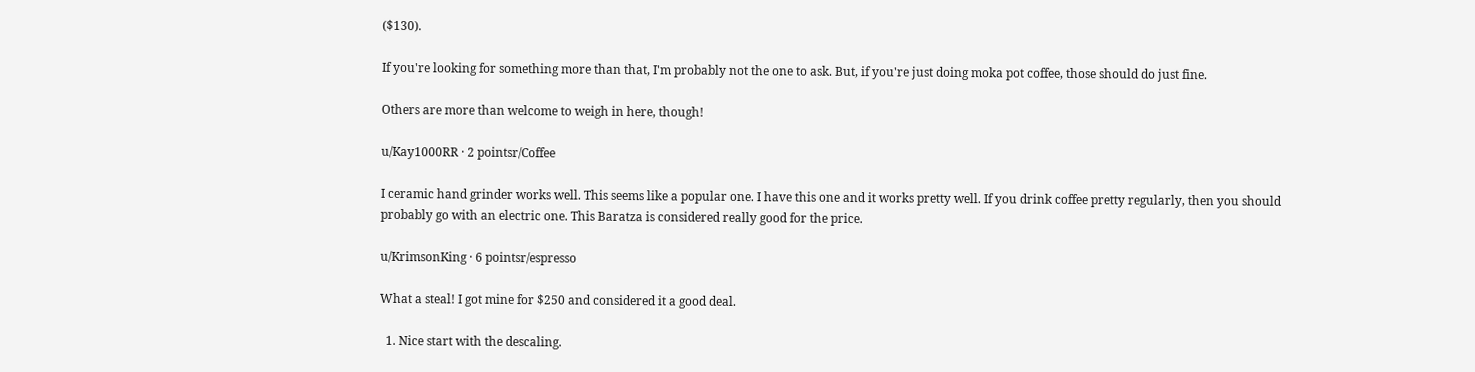($130).

If you're looking for something more than that, I'm probably not the one to ask. But, if you're just doing moka pot coffee, those should do just fine.

Others are more than welcome to weigh in here, though!

u/Kay1000RR · 2 pointsr/Coffee

I ceramic hand grinder works well. This seems like a popular one. I have this one and it works pretty well. If you drink coffee pretty regularly, then you should probably go with an electric one. This Baratza is considered really good for the price.

u/KrimsonKing · 6 pointsr/espresso

What a steal! I got mine for $250 and considered it a good deal.

  1. Nice start with the descaling.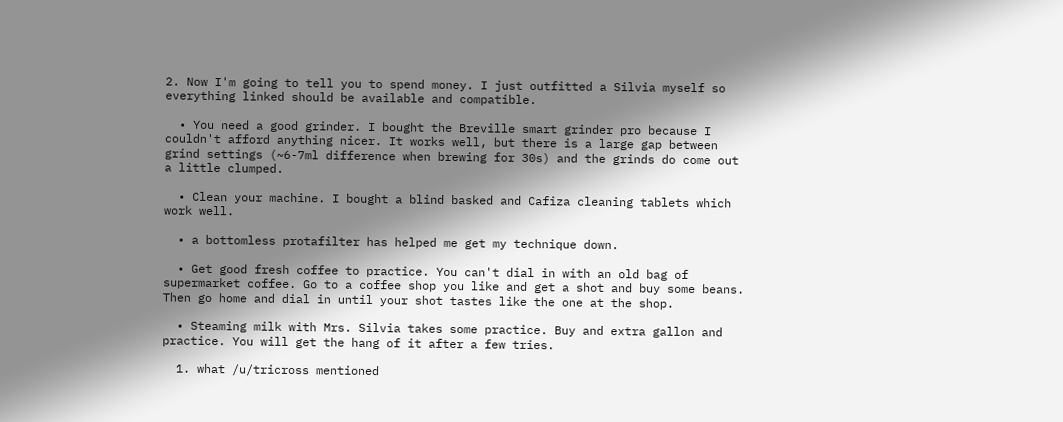2. Now I'm going to tell you to spend money. I just outfitted a Silvia myself so everything linked should be available and compatible.

  • You need a good grinder. I bought the Breville smart grinder pro because I couldn't afford anything nicer. It works well, but there is a large gap between grind settings (~6-7ml difference when brewing for 30s) and the grinds do come out a little clumped.

  • Clean your machine. I bought a blind basked and Cafiza cleaning tablets which work well.

  • a bottomless protafilter has helped me get my technique down.

  • Get good fresh coffee to practice. You can't dial in with an old bag of supermarket coffee. Go to a coffee shop you like and get a shot and buy some beans. Then go home and dial in until your shot tastes like the one at the shop.

  • Steaming milk with Mrs. Silvia takes some practice. Buy and extra gallon and practice. You will get the hang of it after a few tries.

  1. what /u/tricross mentioned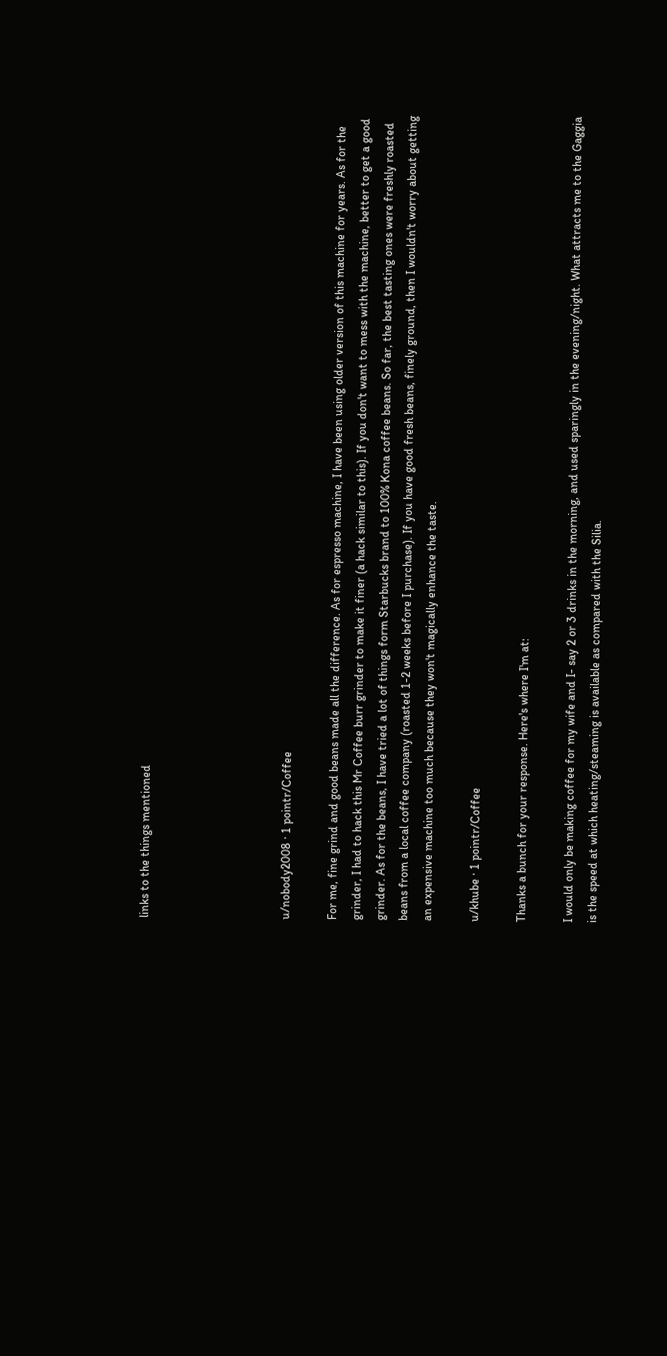links to the things mentioned





u/nobody2008 · 1 pointr/Coffee

For me, fine grind and good beans made all the difference. As for espresso machine, I have been using older version of this machine for years. As for the grinder, I had to hack this Mr Coffee burr grinder to make it finer (a hack similar to this). If you don't want to mess with the machine, better to get a good grinder. As for the beans, I have tried a lot of things form Starbucks brand to 100% Kona coffee beans. So far, the best tasting ones were freshly roasted beans from a local coffee company (roasted 1-2 weeks before I purchase). If you have good fresh beans, finely ground, then I wouldn't worry about getting an expensive machine too much because they won't magically enhance the taste.

u/khube · 1 pointr/Coffee

Thanks a bunch for your response. Here's where I'm at:

I would only be making coffee for my wife and I- say 2 or 3 drinks in the morning, and used sparingly in the evening/night. What attracts me to the Gaggia is the speed at which heating/steaming is available as compared with the Silia.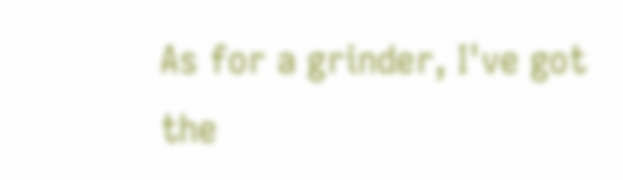As for a grinder, I've got the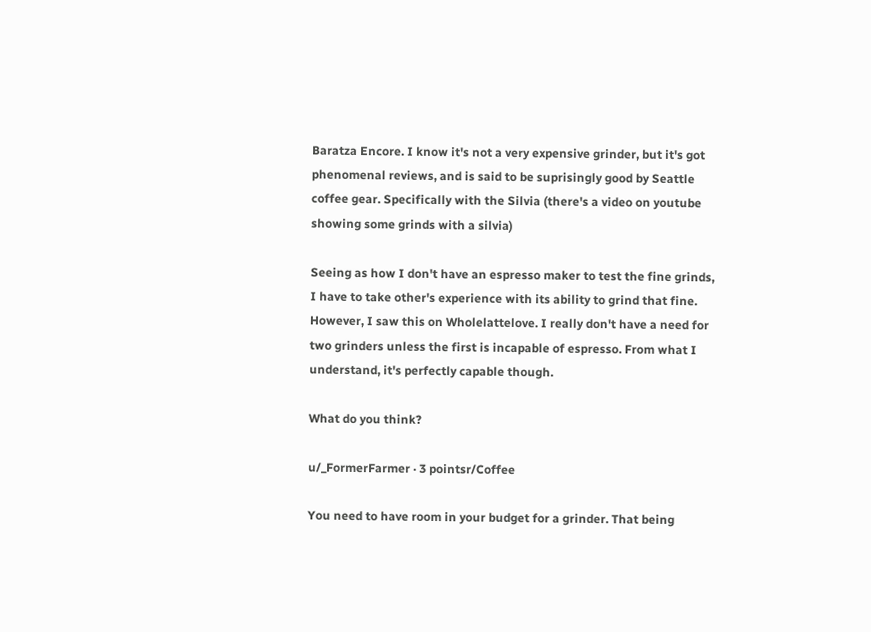Baratza Encore. I know it's not a very expensive grinder, but it's got phenomenal reviews, and is said to be suprisingly good by Seattle coffee gear. Specifically with the Silvia (there's a video on youtube showing some grinds with a silvia)

Seeing as how I don't have an espresso maker to test the fine grinds, I have to take other's experience with its ability to grind that fine. However, I saw this on Wholelattelove. I really don't have a need for two grinders unless the first is incapable of espresso. From what I understand, it's perfectly capable though.

What do you think?

u/_FormerFarmer · 3 pointsr/Coffee

You need to have room in your budget for a grinder. That being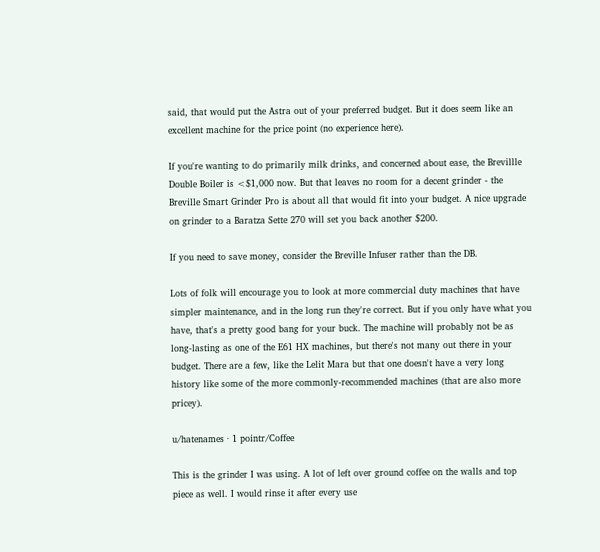said, that would put the Astra out of your preferred budget. But it does seem like an excellent machine for the price point (no experience here).

If you're wanting to do primarily milk drinks, and concerned about ease, the Brevillle Double Boiler is <$1,000 now. But that leaves no room for a decent grinder - the Breville Smart Grinder Pro is about all that would fit into your budget. A nice upgrade on grinder to a Baratza Sette 270 will set you back another $200.

If you need to save money, consider the Breville Infuser rather than the DB.

Lots of folk will encourage you to look at more commercial duty machines that have simpler maintenance, and in the long run they're correct. But if you only have what you have, that's a pretty good bang for your buck. The machine will probably not be as long-lasting as one of the E61 HX machines, but there's not many out there in your budget. There are a few, like the Lelit Mara but that one doesn't have a very long history like some of the more commonly-recommended machines (that are also more pricey).

u/hatenames · 1 pointr/Coffee

This is the grinder I was using. A lot of left over ground coffee on the walls and top piece as well. I would rinse it after every use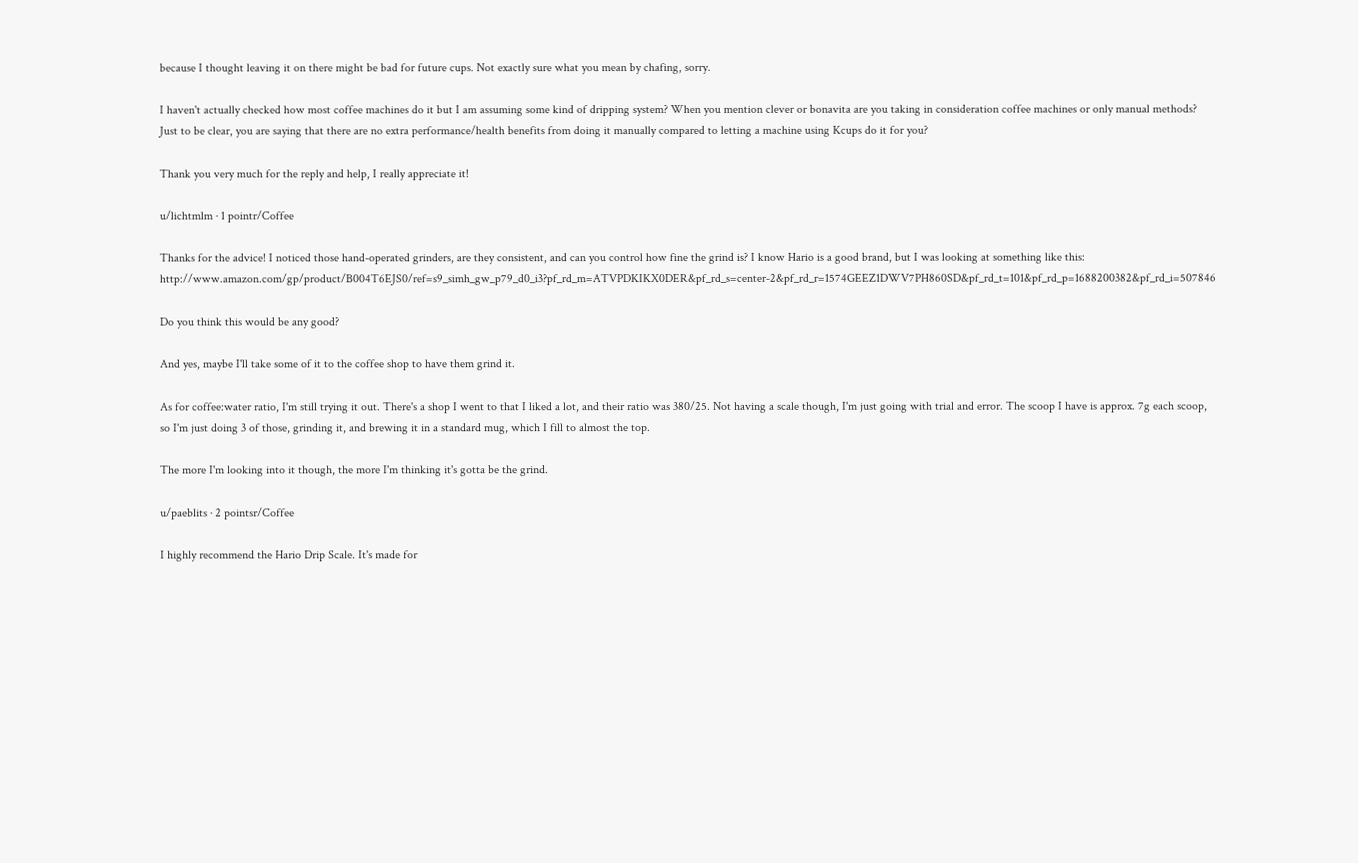because I thought leaving it on there might be bad for future cups. Not exactly sure what you mean by chafing, sorry.

I haven't actually checked how most coffee machines do it but I am assuming some kind of dripping system? When you mention clever or bonavita are you taking in consideration coffee machines or only manual methods? Just to be clear, you are saying that there are no extra performance/health benefits from doing it manually compared to letting a machine using Kcups do it for you?

Thank you very much for the reply and help, I really appreciate it!

u/lichtmlm · 1 pointr/Coffee

Thanks for the advice! I noticed those hand-operated grinders, are they consistent, and can you control how fine the grind is? I know Hario is a good brand, but I was looking at something like this: http://www.amazon.com/gp/product/B004T6EJS0/ref=s9_simh_gw_p79_d0_i3?pf_rd_m=ATVPDKIKX0DER&pf_rd_s=center-2&pf_rd_r=1574GEEZ1DWV7PH860SD&pf_rd_t=101&pf_rd_p=1688200382&pf_rd_i=507846

Do you think this would be any good?

And yes, maybe I'll take some of it to the coffee shop to have them grind it.

As for coffee:water ratio, I'm still trying it out. There's a shop I went to that I liked a lot, and their ratio was 380/25. Not having a scale though, I'm just going with trial and error. The scoop I have is approx. 7g each scoop, so I'm just doing 3 of those, grinding it, and brewing it in a standard mug, which I fill to almost the top.

The more I'm looking into it though, the more I'm thinking it's gotta be the grind.

u/paeblits · 2 pointsr/Coffee

I highly recommend the Hario Drip Scale. It's made for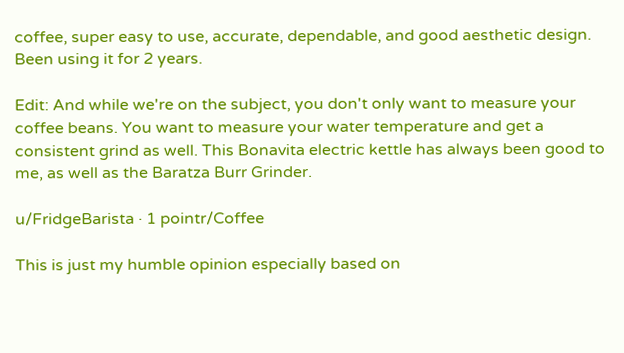coffee, super easy to use, accurate, dependable, and good aesthetic design. Been using it for 2 years.

Edit: And while we're on the subject, you don't only want to measure your coffee beans. You want to measure your water temperature and get a consistent grind as well. This Bonavita electric kettle has always been good to me, as well as the Baratza Burr Grinder.

u/FridgeBarista · 1 pointr/Coffee

This is just my humble opinion especially based on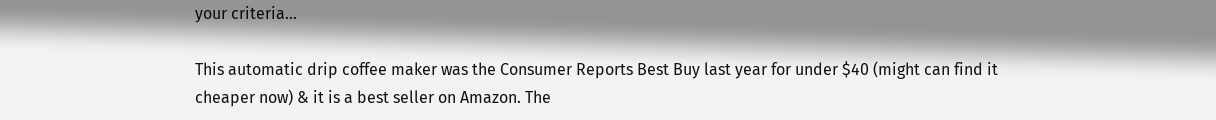your criteria...

This automatic drip coffee maker was the Consumer Reports Best Buy last year for under $40 (might can find it cheaper now) & it is a best seller on Amazon. The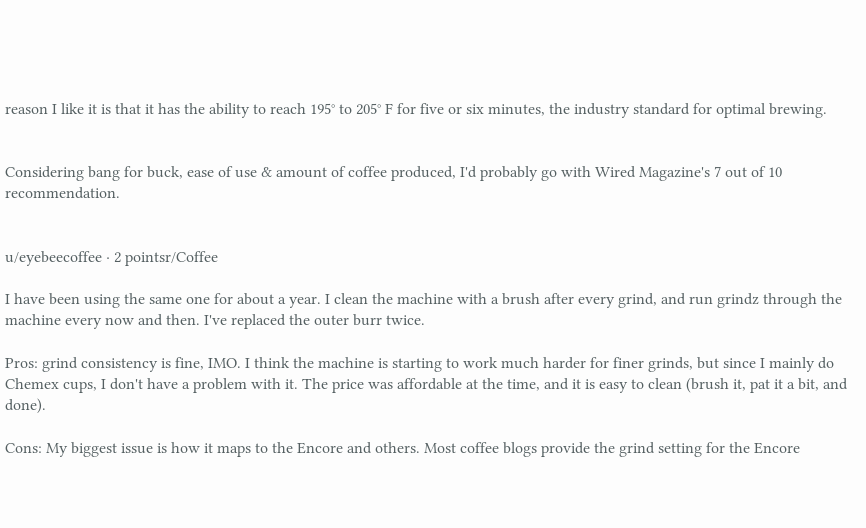reason I like it is that it has the ability to reach 195° to 205° F for five or six minutes, the industry standard for optimal brewing.


Considering bang for buck, ease of use & amount of coffee produced, I'd probably go with Wired Magazine's 7 out of 10 recommendation.


u/eyebeecoffee · 2 pointsr/Coffee

I have been using the same one for about a year. I clean the machine with a brush after every grind, and run grindz through the machine every now and then. I've replaced the outer burr twice.

Pros: grind consistency is fine, IMO. I think the machine is starting to work much harder for finer grinds, but since I mainly do Chemex cups, I don't have a problem with it. The price was affordable at the time, and it is easy to clean (brush it, pat it a bit, and done).

Cons: My biggest issue is how it maps to the Encore and others. Most coffee blogs provide the grind setting for the Encore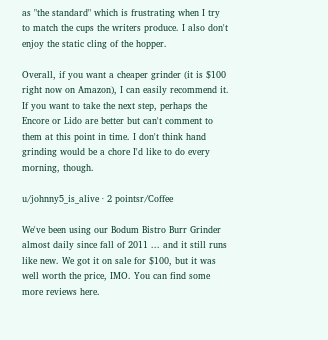as "the standard" which is frustrating when I try to match the cups the writers produce. I also don't enjoy the static cling of the hopper.

Overall, if you want a cheaper grinder (it is $100 right now on Amazon), I can easily recommend it. If you want to take the next step, perhaps the Encore or Lido are better but can't comment to them at this point in time. I don't think hand grinding would be a chore I'd like to do every morning, though.

u/johnny5_is_alive · 2 pointsr/Coffee

We've been using our Bodum Bistro Burr Grinder almost daily since fall of 2011 ... and it still runs like new. We got it on sale for $100, but it was well worth the price, IMO. You can find some more reviews here.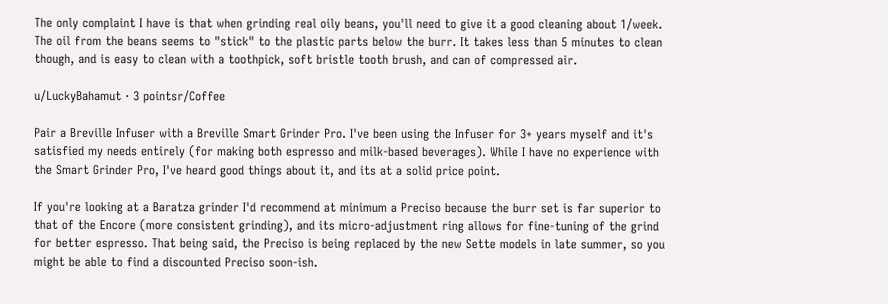The only complaint I have is that when grinding real oily beans, you'll need to give it a good cleaning about 1/week. The oil from the beans seems to "stick" to the plastic parts below the burr. It takes less than 5 minutes to clean though, and is easy to clean with a toothpick, soft bristle tooth brush, and can of compressed air.

u/LuckyBahamut · 3 pointsr/Coffee

Pair a Breville Infuser with a Breville Smart Grinder Pro. I've been using the Infuser for 3+ years myself and it's satisfied my needs entirely (for making both espresso and milk-based beverages). While I have no experience with the Smart Grinder Pro, I've heard good things about it, and its at a solid price point.

If you're looking at a Baratza grinder I'd recommend at minimum a Preciso because the burr set is far superior to that of the Encore (more consistent grinding), and its micro-adjustment ring allows for fine-tuning of the grind for better espresso. That being said, the Preciso is being replaced by the new Sette models in late summer, so you might be able to find a discounted Preciso soon-ish.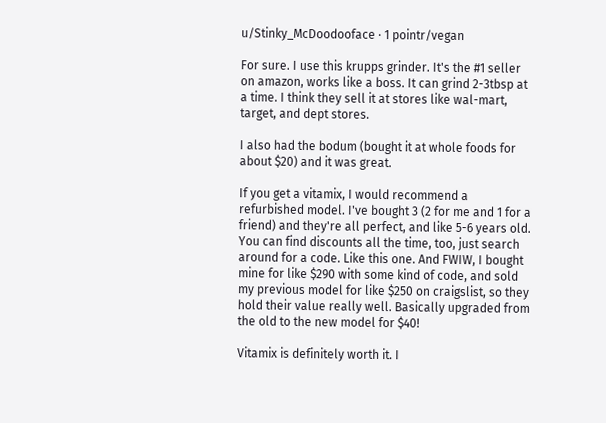u/Stinky_McDoodooface · 1 pointr/vegan

For sure. I use this krupps grinder. It's the #1 seller on amazon, works like a boss. It can grind 2-3tbsp at a time. I think they sell it at stores like wal-mart, target, and dept stores.

I also had the bodum (bought it at whole foods for about $20) and it was great.

If you get a vitamix, I would recommend a refurbished model. I've bought 3 (2 for me and 1 for a friend) and they're all perfect, and like 5-6 years old. You can find discounts all the time, too, just search around for a code. Like this one. And FWIW, I bought mine for like $290 with some kind of code, and sold my previous model for like $250 on craigslist, so they hold their value really well. Basically upgraded from the old to the new model for $40!

Vitamix is definitely worth it. I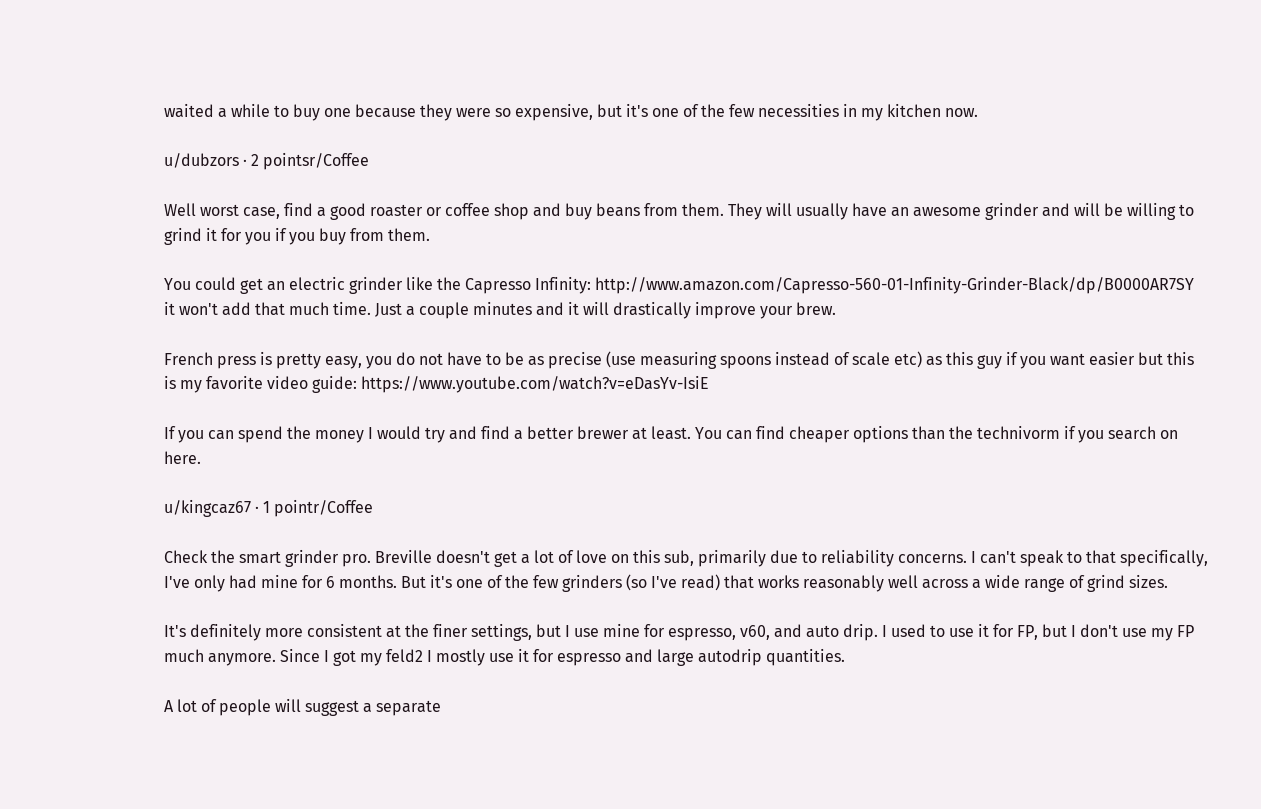waited a while to buy one because they were so expensive, but it's one of the few necessities in my kitchen now.

u/dubzors · 2 pointsr/Coffee

Well worst case, find a good roaster or coffee shop and buy beans from them. They will usually have an awesome grinder and will be willing to grind it for you if you buy from them.

You could get an electric grinder like the Capresso Infinity: http://www.amazon.com/Capresso-560-01-Infinity-Grinder-Black/dp/B0000AR7SY it won't add that much time. Just a couple minutes and it will drastically improve your brew.

French press is pretty easy, you do not have to be as precise (use measuring spoons instead of scale etc) as this guy if you want easier but this is my favorite video guide: https://www.youtube.com/watch?v=eDasYv-IsiE

If you can spend the money I would try and find a better brewer at least. You can find cheaper options than the technivorm if you search on here.

u/kingcaz67 · 1 pointr/Coffee

Check the smart grinder pro. Breville doesn't get a lot of love on this sub, primarily due to reliability concerns. I can't speak to that specifically, I've only had mine for 6 months. But it's one of the few grinders (so I've read) that works reasonably well across a wide range of grind sizes.

It's definitely more consistent at the finer settings, but I use mine for espresso, v60, and auto drip. I used to use it for FP, but I don't use my FP much anymore. Since I got my feld2 I mostly use it for espresso and large autodrip quantities.

A lot of people will suggest a separate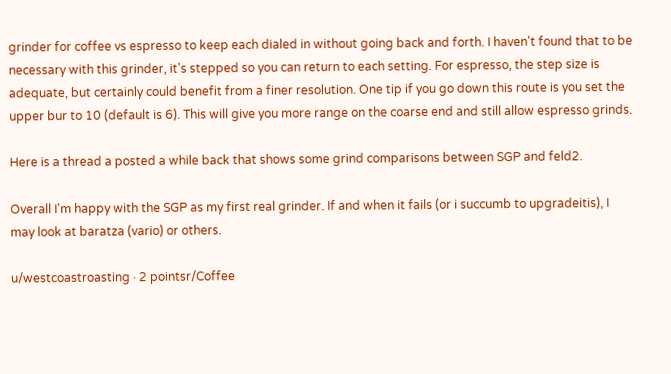grinder for coffee vs espresso to keep each dialed in without going back and forth. I haven't found that to be necessary with this grinder, it's stepped so you can return to each setting. For espresso, the step size is adequate, but certainly could benefit from a finer resolution. One tip if you go down this route is you set the upper bur to 10 (default is 6). This will give you more range on the coarse end and still allow espresso grinds.

Here is a thread a posted a while back that shows some grind comparisons between SGP and feld2.

Overall I'm happy with the SGP as my first real grinder. If and when it fails (or i succumb to upgradeitis), I may look at baratza (vario) or others.

u/westcoastroasting · 2 pointsr/Coffee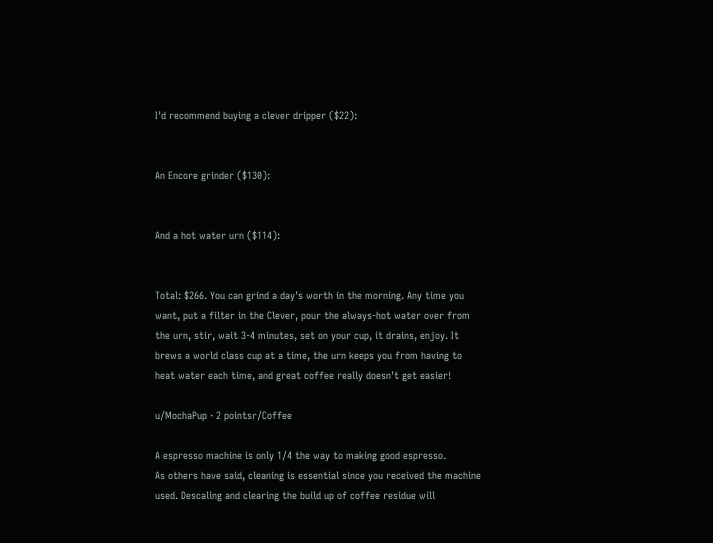I'd recommend buying a clever dripper ($22):


An Encore grinder ($130):


And a hot water urn ($114):


Total: $266. You can grind a day's worth in the morning. Any time you want, put a filter in the Clever, pour the always-hot water over from the urn, stir, wait 3-4 minutes, set on your cup, it drains, enjoy. It brews a world class cup at a time, the urn keeps you from having to heat water each time, and great coffee really doesn't get easier!

u/MochaPup · 2 pointsr/Coffee

A espresso machine is only 1/4 the way to making good espresso.
As others have said, cleaning is essential since you received the machine used. Descaling and clearing the build up of coffee residue will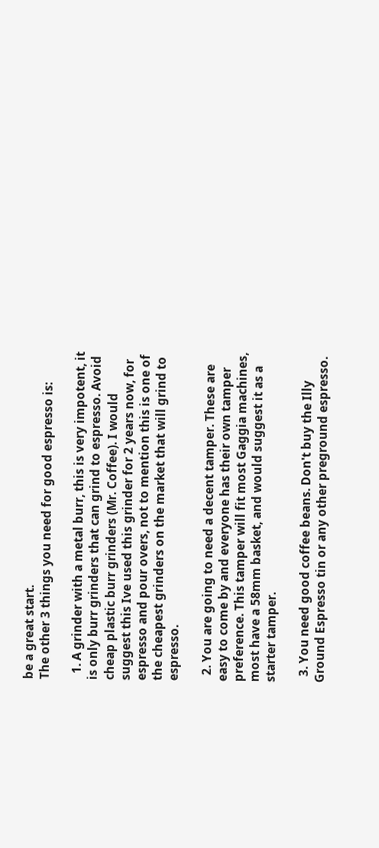be a great start.
The other 3 things you need for good espresso is:

  1. A grinder with a metal burr, this is very impotent, it is only burr grinders that can grind to espresso. Avoid cheap plastic burr grinders (Mr. Coffee). I would suggest this Ive used this grinder for 2 years now, for espresso and pour overs, not to mention this is one of the cheapest grinders on the market that will grind to espresso.

  2. You are going to need a decent tamper. These are easy to come by and everyone has their own tamper preference. This tamper will fit most Gaggia machines, most have a 58mm basket, and would suggest it as a starter tamper.

  3. You need good coffee beans. Don't buy the Illy Ground Espresso tin or any other preground espresso.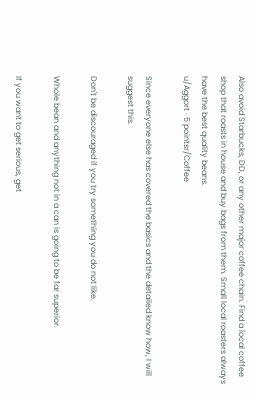Also avoid Starbucks, DD, or any other major coffee chain. Find a local coffee shop that roasts in house and buy bags from them. Small local roasters always have the best quality beans.
u/Aggort · 5 pointsr/Coffee

Since everyone else has covered the basics and the detailed know how, I will suggest this.

Don't be discouraged if you try something you do not like.

Whole bean and anything not in a can is going to be far superior.

If you want to get serious, get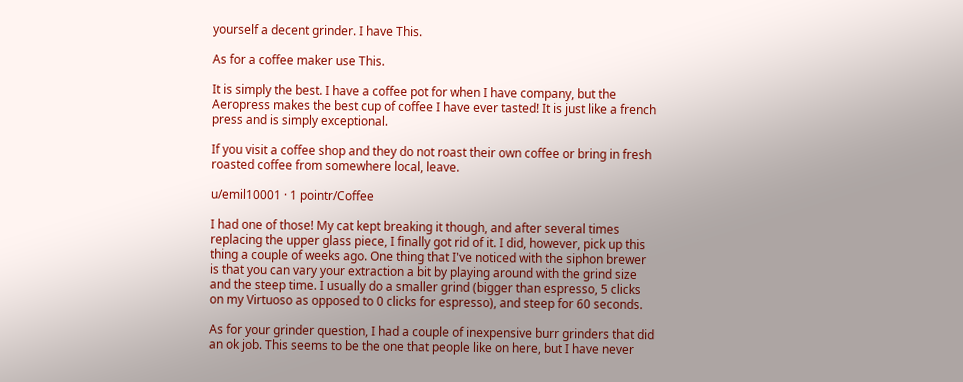yourself a decent grinder. I have This.

As for a coffee maker use This.

It is simply the best. I have a coffee pot for when I have company, but the Aeropress makes the best cup of coffee I have ever tasted! It is just like a french press and is simply exceptional.

If you visit a coffee shop and they do not roast their own coffee or bring in fresh roasted coffee from somewhere local, leave.

u/emil10001 · 1 pointr/Coffee

I had one of those! My cat kept breaking it though, and after several times replacing the upper glass piece, I finally got rid of it. I did, however, pick up this thing a couple of weeks ago. One thing that I've noticed with the siphon brewer is that you can vary your extraction a bit by playing around with the grind size and the steep time. I usually do a smaller grind (bigger than espresso, 5 clicks on my Virtuoso as opposed to 0 clicks for espresso), and steep for 60 seconds.

As for your grinder question, I had a couple of inexpensive burr grinders that did an ok job. This seems to be the one that people like on here, but I have never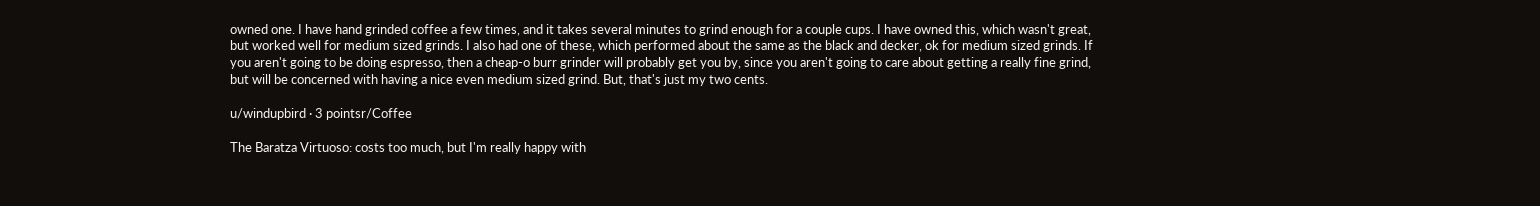owned one. I have hand grinded coffee a few times, and it takes several minutes to grind enough for a couple cups. I have owned this, which wasn't great, but worked well for medium sized grinds. I also had one of these, which performed about the same as the black and decker, ok for medium sized grinds. If you aren't going to be doing espresso, then a cheap-o burr grinder will probably get you by, since you aren't going to care about getting a really fine grind, but will be concerned with having a nice even medium sized grind. But, that's just my two cents.

u/windupbird · 3 pointsr/Coffee

The Baratza Virtuoso: costs too much, but I'm really happy with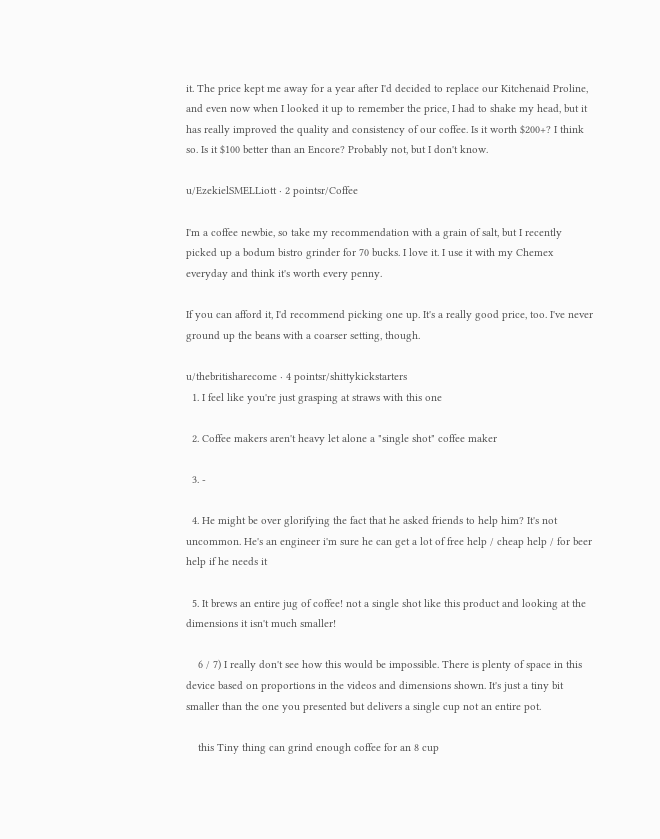it. The price kept me away for a year after I'd decided to replace our Kitchenaid Proline, and even now when I looked it up to remember the price, I had to shake my head, but it has really improved the quality and consistency of our coffee. Is it worth $200+? I think so. Is it $100 better than an Encore? Probably not, but I don't know.

u/EzekielSMELLiott · 2 pointsr/Coffee

I'm a coffee newbie, so take my recommendation with a grain of salt, but I recently picked up a bodum bistro grinder for 70 bucks. I love it. I use it with my Chemex everyday and think it's worth every penny.

If you can afford it, I'd recommend picking one up. It's a really good price, too. I've never ground up the beans with a coarser setting, though.

u/thebritisharecome · 4 pointsr/shittykickstarters
  1. I feel like you're just grasping at straws with this one

  2. Coffee makers aren't heavy let alone a "single shot" coffee maker

  3. -

  4. He might be over glorifying the fact that he asked friends to help him? It's not uncommon. He's an engineer i'm sure he can get a lot of free help / cheap help / for beer help if he needs it

  5. It brews an entire jug of coffee! not a single shot like this product and looking at the dimensions it isn't much smaller!

    6 / 7) I really don't see how this would be impossible. There is plenty of space in this device based on proportions in the videos and dimensions shown. It's just a tiny bit smaller than the one you presented but delivers a single cup not an entire pot.

    this Tiny thing can grind enough coffee for an 8 cup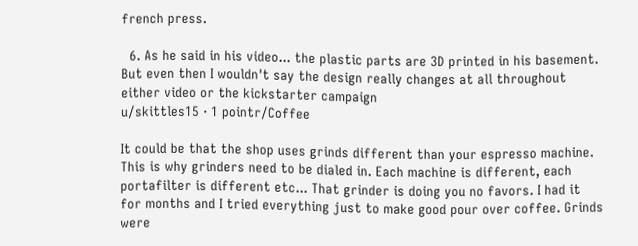french press.

  6. As he said in his video... the plastic parts are 3D printed in his basement. But even then I wouldn't say the design really changes at all throughout either video or the kickstarter campaign
u/skittles15 · 1 pointr/Coffee

It could be that the shop uses grinds different than your espresso machine. This is why grinders need to be dialed in. Each machine is different, each portafilter is different etc... That grinder is doing you no favors. I had it for months and I tried everything just to make good pour over coffee. Grinds were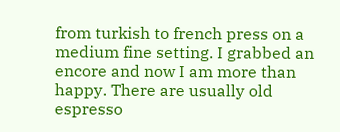from turkish to french press on a medium fine setting. I grabbed an encore and now I am more than happy. There are usually old espresso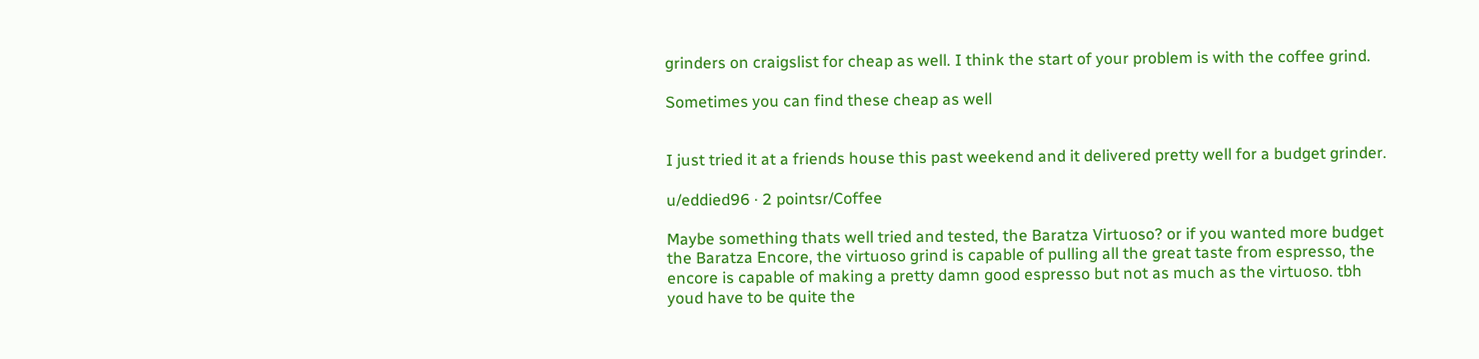grinders on craigslist for cheap as well. I think the start of your problem is with the coffee grind.

Sometimes you can find these cheap as well


I just tried it at a friends house this past weekend and it delivered pretty well for a budget grinder.

u/eddied96 · 2 pointsr/Coffee

Maybe something thats well tried and tested, the Baratza Virtuoso? or if you wanted more budget the Baratza Encore, the virtuoso grind is capable of pulling all the great taste from espresso, the encore is capable of making a pretty damn good espresso but not as much as the virtuoso. tbh youd have to be quite the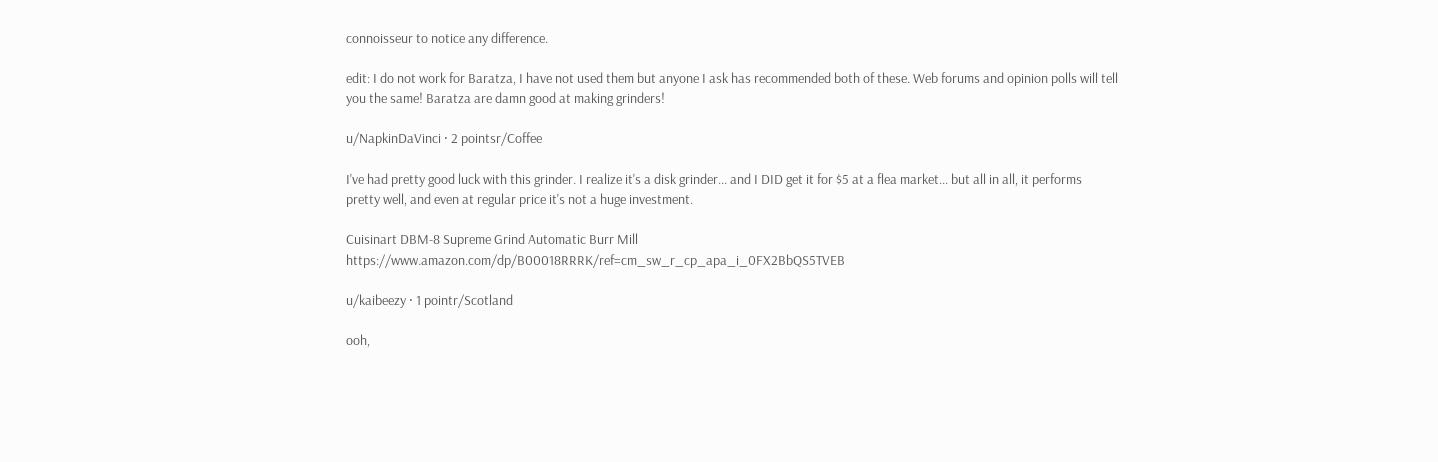connoisseur to notice any difference.

edit: I do not work for Baratza, I have not used them but anyone I ask has recommended both of these. Web forums and opinion polls will tell you the same! Baratza are damn good at making grinders!

u/NapkinDaVinci · 2 pointsr/Coffee

I've had pretty good luck with this grinder. I realize it's a disk grinder... and I DID get it for $5 at a flea market... but all in all, it performs pretty well, and even at regular price it's not a huge investment.

Cuisinart DBM-8 Supreme Grind Automatic Burr Mill https://www.amazon.com/dp/B00018RRRK/ref=cm_sw_r_cp_apa_i_0FX2BbQS5TVEB

u/kaibeezy · 1 pointr/Scotland

ooh,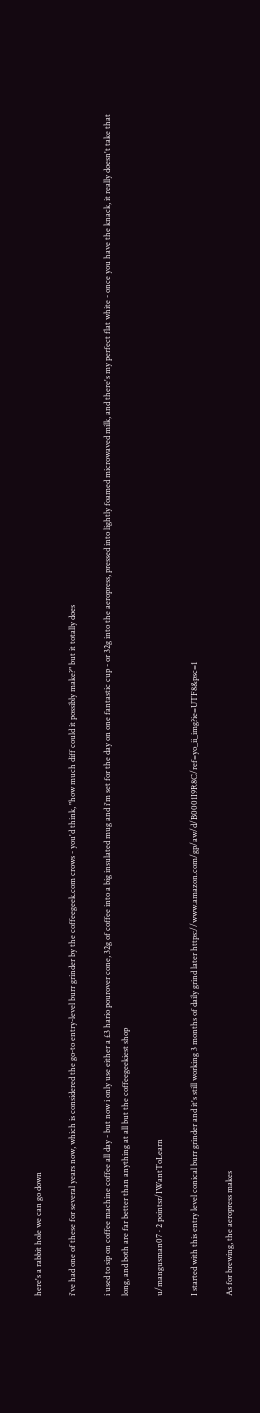here's a rabbit hole we can go down

i've had one of these for several years now, which is considered the go-to entry-level burr grinder by the coffeegeek.com crows - you'd think, "how much diff could it possibly make?" but it totally does

i used to sip on coffee machine coffee all day - but now i only use either a £3 hario pourover cone, 32g of coffee into a big insulated mug and i'm set for the day on one fantastic cup - or 32g into the aeropress, pressed into lightly foamed microwaved milk, and there's my perfect flat white - once you have the knack, it really doesn't take that long, and both are far better than anything at all but the coffeegeekiest shop

u/mangusman07 · 2 pointsr/IWantToLearn

I started with this entry level conical burr grinder and it's still working 3 months of daily grind later https://www.amazon.com/gp/aw/d/B0001I9R8C/ref=yo_ii_img?ie=UTF8&psc=1

As for brewing, the aeropress makes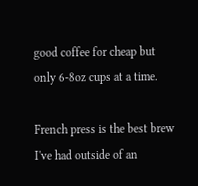good coffee for cheap but only 6-8oz cups at a time.

French press is the best brew I've had outside of an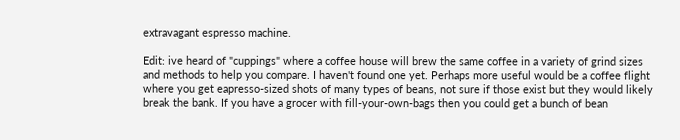extravagant espresso machine.

Edit: ive heard of "cuppings" where a coffee house will brew the same coffee in a variety of grind sizes and methods to help you compare. I haven't found one yet. Perhaps more useful would be a coffee flight where you get eapresso-sized shots of many types of beans, not sure if those exist but they would likely break the bank. If you have a grocer with fill-your-own-bags then you could get a bunch of bean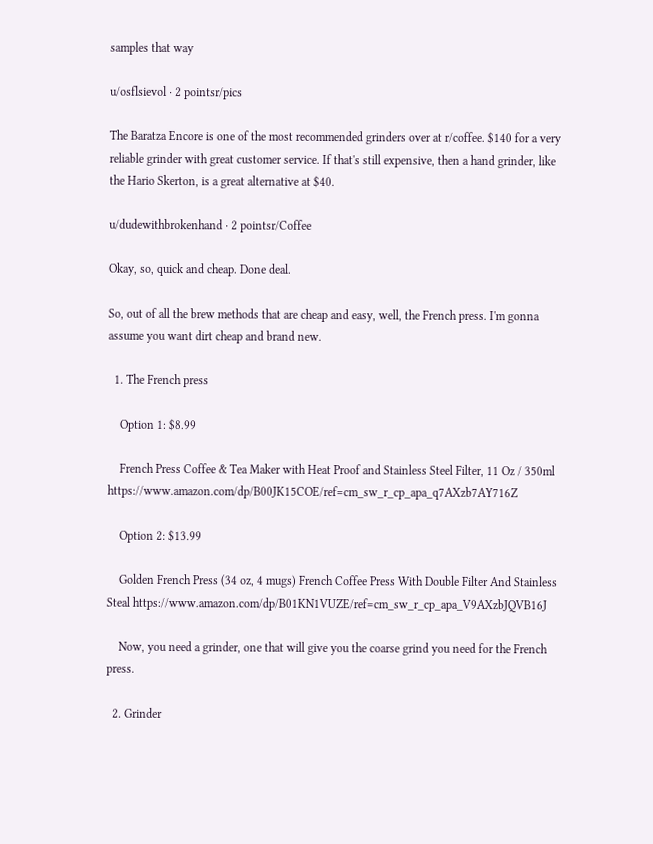samples that way

u/osflsievol · 2 pointsr/pics

The Baratza Encore is one of the most recommended grinders over at r/coffee. $140 for a very reliable grinder with great customer service. If that's still expensive, then a hand grinder, like the Hario Skerton, is a great alternative at $40.

u/dudewithbrokenhand · 2 pointsr/Coffee

Okay, so, quick and cheap. Done deal.

So, out of all the brew methods that are cheap and easy, well, the French press. I'm gonna assume you want dirt cheap and brand new.

  1. The French press

    Option 1: $8.99

    French Press Coffee & Tea Maker with Heat Proof and Stainless Steel Filter, 11 Oz / 350ml https://www.amazon.com/dp/B00JK15COE/ref=cm_sw_r_cp_apa_q7AXzb7AY716Z

    Option 2: $13.99

    Golden French Press (34 oz, 4 mugs) French Coffee Press With Double Filter And Stainless Steal https://www.amazon.com/dp/B01KN1VUZE/ref=cm_sw_r_cp_apa_V9AXzbJQVB16J

    Now, you need a grinder, one that will give you the coarse grind you need for the French press.

  2. Grinder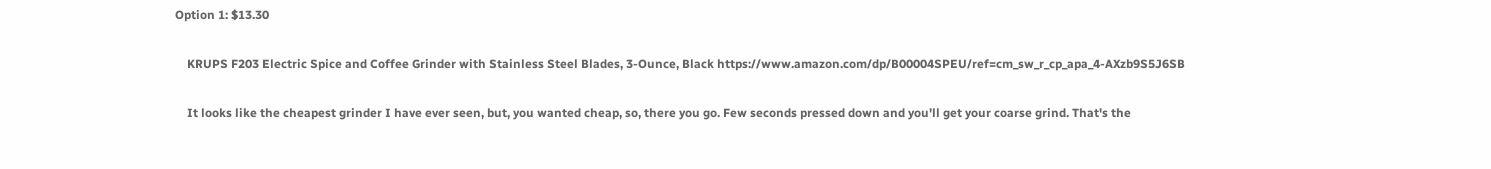Option 1: $13.30

    KRUPS F203 Electric Spice and Coffee Grinder with Stainless Steel Blades, 3-Ounce, Black https://www.amazon.com/dp/B00004SPEU/ref=cm_sw_r_cp_apa_4-AXzb9S5J6SB

    It looks like the cheapest grinder I have ever seen, but, you wanted cheap, so, there you go. Few seconds pressed down and you'll get your coarse grind. That's the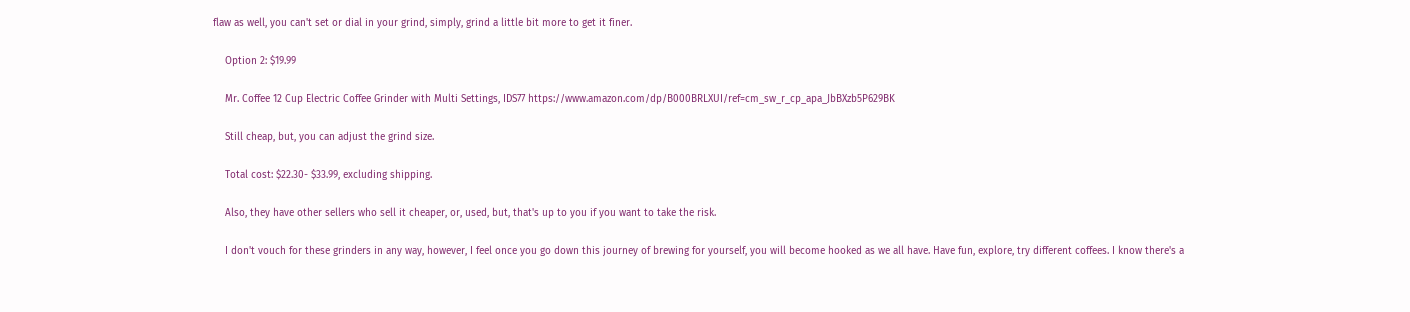flaw as well, you can't set or dial in your grind, simply, grind a little bit more to get it finer.

    Option 2: $19.99

    Mr. Coffee 12 Cup Electric Coffee Grinder with Multi Settings, IDS77 https://www.amazon.com/dp/B000BRLXUI/ref=cm_sw_r_cp_apa_JbBXzb5P629BK

    Still cheap, but, you can adjust the grind size.

    Total cost: $22.30- $33.99, excluding shipping.

    Also, they have other sellers who sell it cheaper, or, used, but, that's up to you if you want to take the risk.

    I don't vouch for these grinders in any way, however, I feel once you go down this journey of brewing for yourself, you will become hooked as we all have. Have fun, explore, try different coffees. I know there's a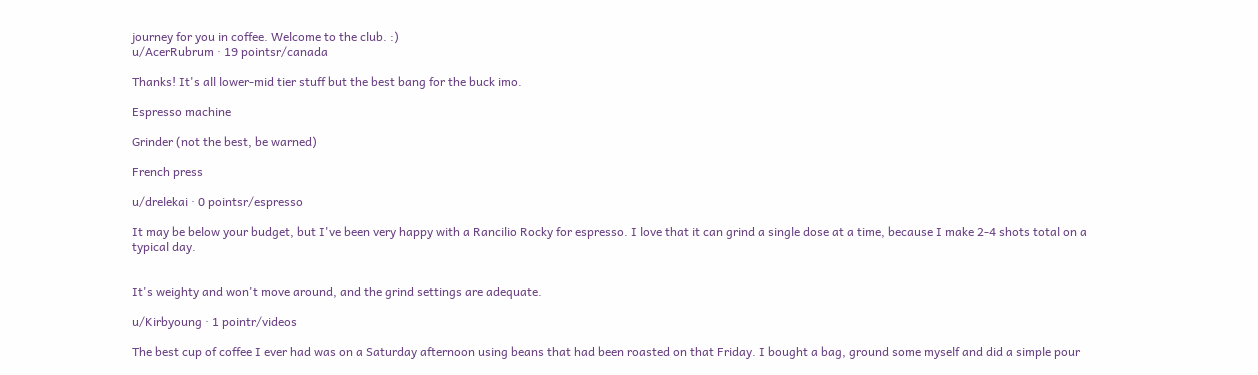journey for you in coffee. Welcome to the club. :)
u/AcerRubrum · 19 pointsr/canada

Thanks! It's all lower-mid tier stuff but the best bang for the buck imo.

Espresso machine

Grinder (not the best, be warned)

French press

u/drelekai · 0 pointsr/espresso

It may be below your budget, but I've been very happy with a Rancilio Rocky for espresso. I love that it can grind a single dose at a time, because I make 2-4 shots total on a typical day.


It's weighty and won't move around, and the grind settings are adequate.

u/Kirbyoung · 1 pointr/videos

The best cup of coffee I ever had was on a Saturday afternoon using beans that had been roasted on that Friday. I bought a bag, ground some myself and did a simple pour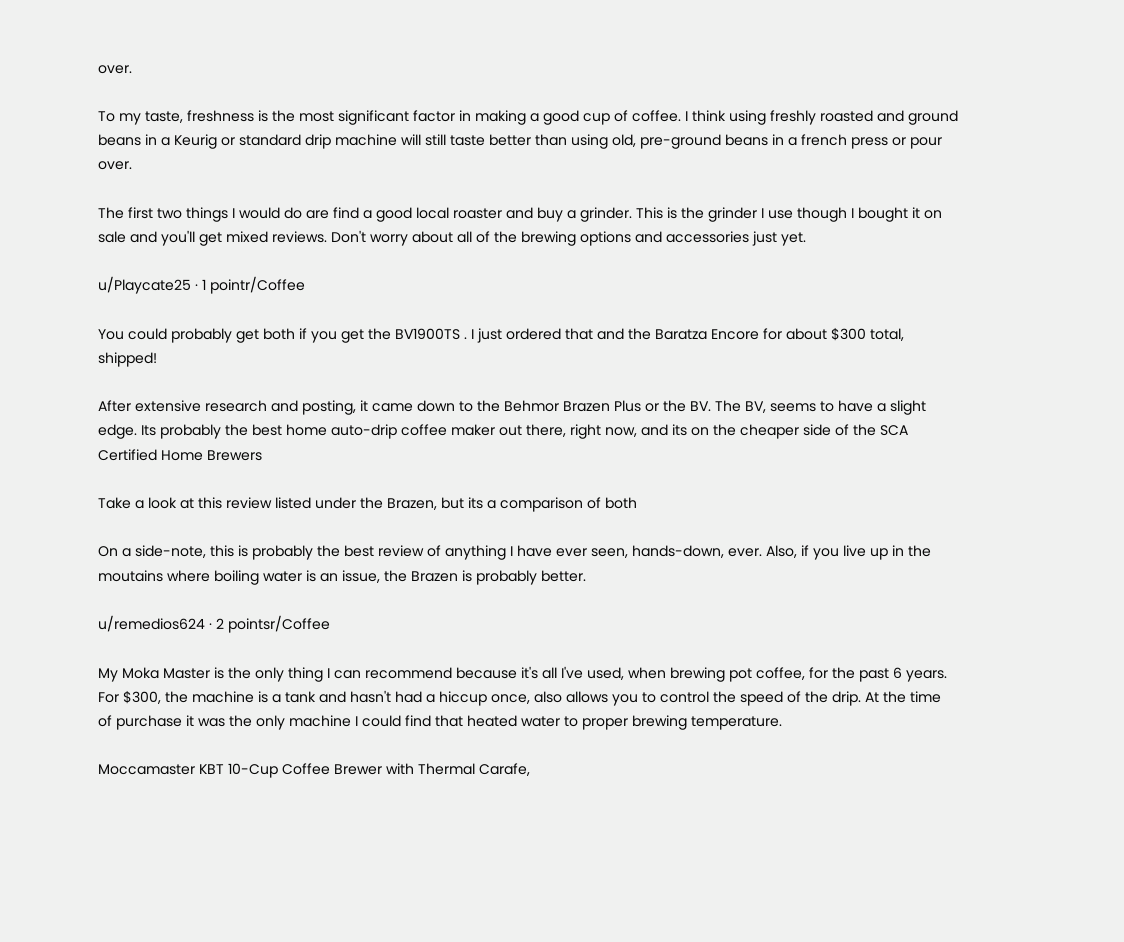over.

To my taste, freshness is the most significant factor in making a good cup of coffee. I think using freshly roasted and ground beans in a Keurig or standard drip machine will still taste better than using old, pre-ground beans in a french press or pour over.

The first two things I would do are find a good local roaster and buy a grinder. This is the grinder I use though I bought it on sale and you'll get mixed reviews. Don't worry about all of the brewing options and accessories just yet.

u/Playcate25 · 1 pointr/Coffee

You could probably get both if you get the BV1900TS . I just ordered that and the Baratza Encore for about $300 total, shipped!

After extensive research and posting, it came down to the Behmor Brazen Plus or the BV. The BV, seems to have a slight edge. Its probably the best home auto-drip coffee maker out there, right now, and its on the cheaper side of the SCA Certified Home Brewers

Take a look at this review listed under the Brazen, but its a comparison of both

On a side-note, this is probably the best review of anything I have ever seen, hands-down, ever. Also, if you live up in the moutains where boiling water is an issue, the Brazen is probably better.

u/remedios624 · 2 pointsr/Coffee

My Moka Master is the only thing I can recommend because it's all I've used, when brewing pot coffee, for the past 6 years. For $300, the machine is a tank and hasn't had a hiccup once, also allows you to control the speed of the drip. At the time of purchase it was the only machine I could find that heated water to proper brewing temperature.

Moccamaster KBT 10-Cup Coffee Brewer with Thermal Carafe,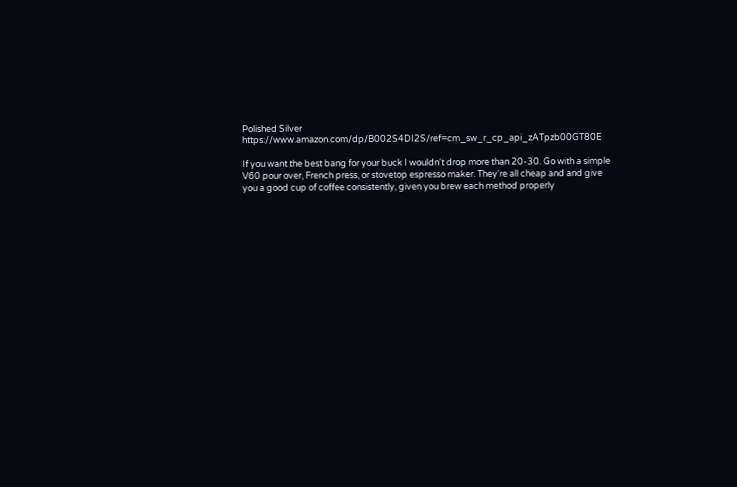Polished Silver https://www.amazon.com/dp/B002S4DI2S/ref=cm_sw_r_cp_api_zATpzb00GT80E

If you want the best bang for your buck I wouldn't drop more than 20-30. Go with a simple V60 pour over, French press, or stovetop espresso maker. They're all cheap and and give you a good cup of coffee consistently, given you brew each method properly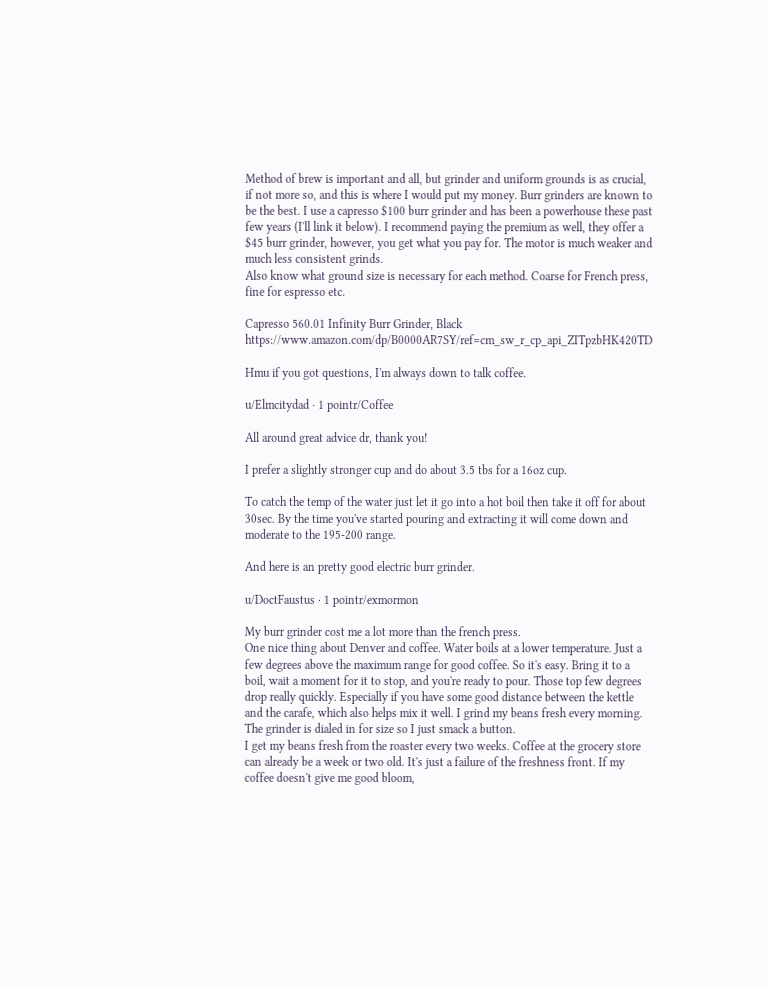Method of brew is important and all, but grinder and uniform grounds is as crucial, if not more so, and this is where I would put my money. Burr grinders are known to be the best. I use a capresso $100 burr grinder and has been a powerhouse these past few years (I'll link it below). I recommend paying the premium as well, they offer a $45 burr grinder, however, you get what you pay for. The motor is much weaker and much less consistent grinds.
Also know what ground size is necessary for each method. Coarse for French press, fine for espresso etc.

Capresso 560.01 Infinity Burr Grinder, Black https://www.amazon.com/dp/B0000AR7SY/ref=cm_sw_r_cp_api_ZITpzbHK420TD

Hmu if you got questions, I'm always down to talk coffee.

u/Elmcitydad · 1 pointr/Coffee

All around great advice dr, thank you!

I prefer a slightly stronger cup and do about 3.5 tbs for a 16oz cup.

To catch the temp of the water just let it go into a hot boil then take it off for about 30sec. By the time you've started pouring and extracting it will come down and moderate to the 195-200 range.

And here is an pretty good electric burr grinder.

u/DoctFaustus · 1 pointr/exmormon

My burr grinder cost me a lot more than the french press.
One nice thing about Denver and coffee. Water boils at a lower temperature. Just a few degrees above the maximum range for good coffee. So it's easy. Bring it to a boil, wait a moment for it to stop, and you're ready to pour. Those top few degrees drop really quickly. Especially if you have some good distance between the kettle and the carafe, which also helps mix it well. I grind my beans fresh every morning. The grinder is dialed in for size so I just smack a button.
I get my beans fresh from the roaster every two weeks. Coffee at the grocery store can already be a week or two old. It's just a failure of the freshness front. If my coffee doesn't give me good bloom,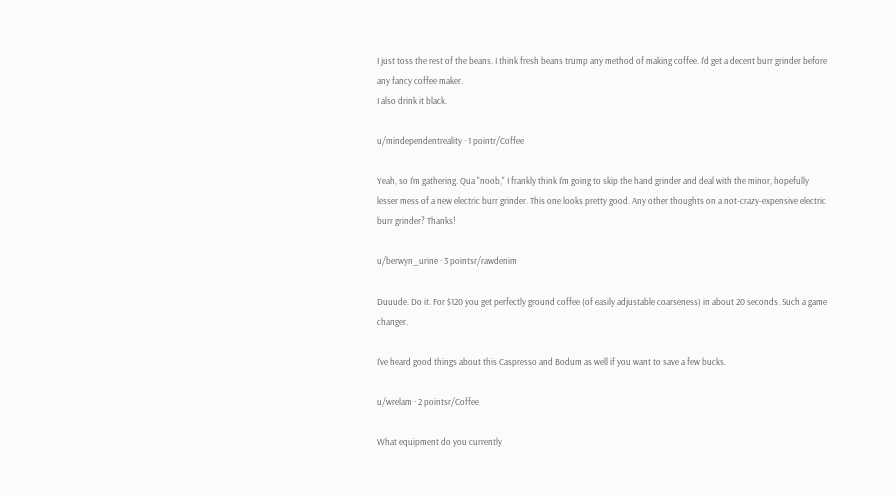I just toss the rest of the beans. I think fresh beans trump any method of making coffee. I'd get a decent burr grinder before any fancy coffee maker.
I also drink it black.

u/mindependentreality · 1 pointr/Coffee

Yeah, so I'm gathering. Qua "noob," I frankly think I'm going to skip the hand grinder and deal with the minor, hopefully lesser mess of a new electric burr grinder. This one looks pretty good. Any other thoughts on a not-crazy-expensive electric burr grinder? Thanks!

u/berwyn_urine · 3 pointsr/rawdenim

Duuude. Do it. For $120 you get perfectly ground coffee (of easily adjustable coarseness) in about 20 seconds. Such a game changer.

I've heard good things about this Caspresso and Bodum as well if you want to save a few bucks.

u/wrelam · 2 pointsr/Coffee

What equipment do you currently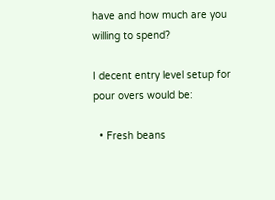have and how much are you willing to spend?

I decent entry level setup for pour overs would be:

  • Fresh beans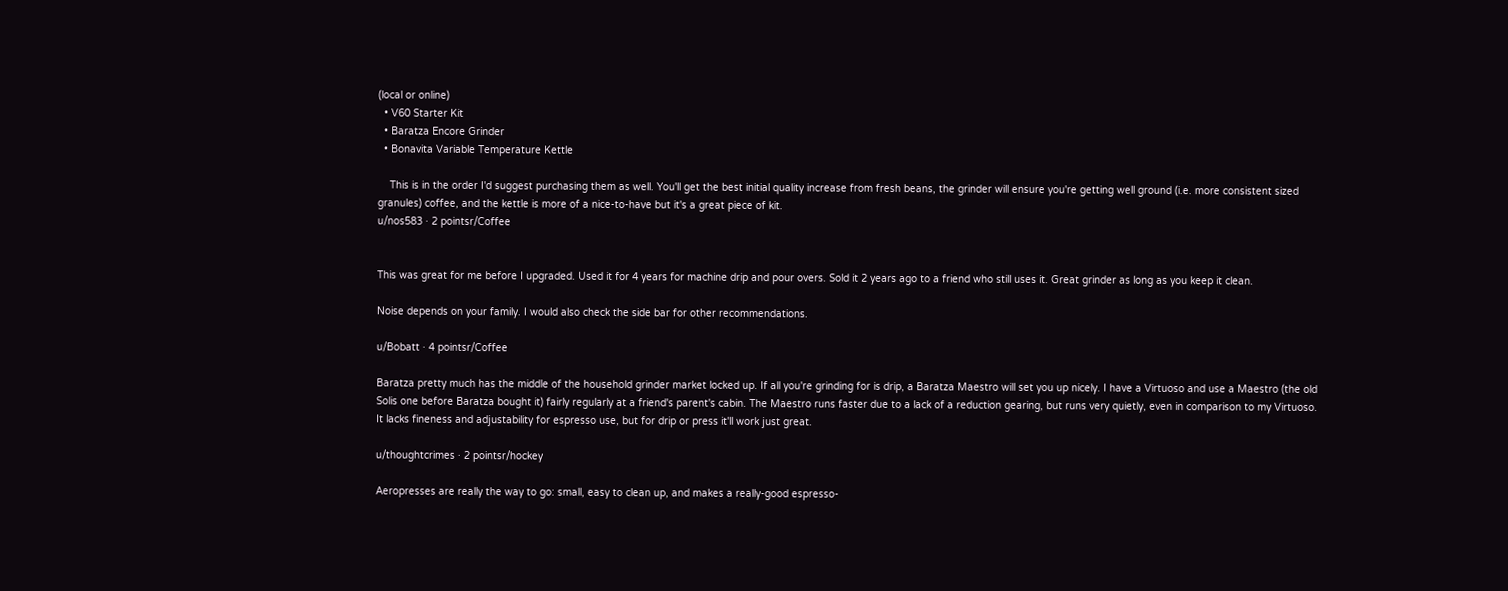(local or online)
  • V60 Starter Kit
  • Baratza Encore Grinder
  • Bonavita Variable Temperature Kettle

    This is in the order I'd suggest purchasing them as well. You'll get the best initial quality increase from fresh beans, the grinder will ensure you're getting well ground (i.e. more consistent sized granules) coffee, and the kettle is more of a nice-to-have but it's a great piece of kit.
u/nos583 · 2 pointsr/Coffee


This was great for me before I upgraded. Used it for 4 years for machine drip and pour overs. Sold it 2 years ago to a friend who still uses it. Great grinder as long as you keep it clean.

Noise depends on your family. I would also check the side bar for other recommendations.

u/Bobatt · 4 pointsr/Coffee

Baratza pretty much has the middle of the household grinder market locked up. If all you're grinding for is drip, a Baratza Maestro will set you up nicely. I have a Virtuoso and use a Maestro (the old Solis one before Baratza bought it) fairly regularly at a friend's parent's cabin. The Maestro runs faster due to a lack of a reduction gearing, but runs very quietly, even in comparison to my Virtuoso. It lacks fineness and adjustability for espresso use, but for drip or press it'll work just great.

u/thoughtcrimes · 2 pointsr/hockey

Aeropresses are really the way to go: small, easy to clean up, and makes a really-good espresso-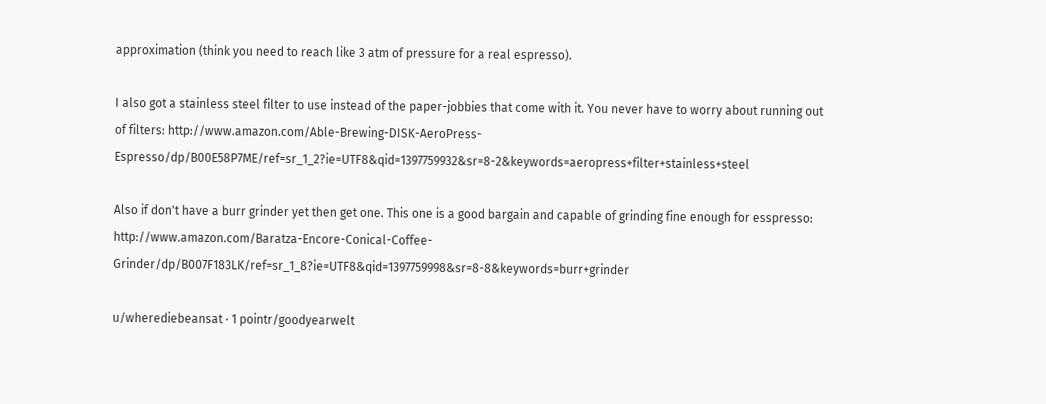approximation (think you need to reach like 3 atm of pressure for a real espresso).

I also got a stainless steel filter to use instead of the paper-jobbies that come with it. You never have to worry about running out of filters: http://www.amazon.com/Able-Brewing-DISK-AeroPress-Espresso/dp/B00E58P7ME/ref=sr_1_2?ie=UTF8&qid=1397759932&sr=8-2&keywords=aeropress+filter+stainless+steel

Also if don't have a burr grinder yet then get one. This one is a good bargain and capable of grinding fine enough for esspresso: http://www.amazon.com/Baratza-Encore-Conical-Coffee-Grinder/dp/B007F183LK/ref=sr_1_8?ie=UTF8&qid=1397759998&sr=8-8&keywords=burr+grinder

u/wherediebeansat · 1 pointr/goodyearwelt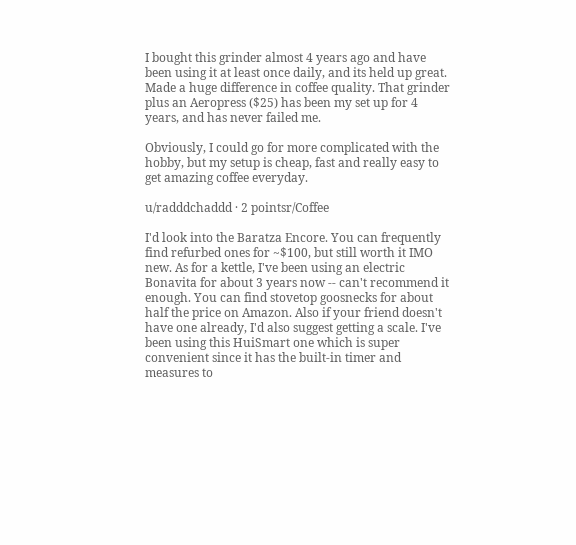I bought this grinder almost 4 years ago and have been using it at least once daily, and its held up great. Made a huge difference in coffee quality. That grinder plus an Aeropress ($25) has been my set up for 4 years, and has never failed me.

Obviously, I could go for more complicated with the hobby, but my setup is cheap, fast and really easy to get amazing coffee everyday.

u/radddchaddd · 2 pointsr/Coffee

I'd look into the Baratza Encore. You can frequently find refurbed ones for ~$100, but still worth it IMO new. As for a kettle, I've been using an electric Bonavita for about 3 years now -- can't recommend it enough. You can find stovetop goosnecks for about half the price on Amazon. Also if your friend doesn't have one already, I'd also suggest getting a scale. I've been using this HuiSmart one which is super convenient since it has the built-in timer and measures to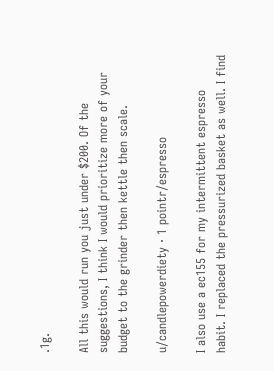.1g.

All this would run you just under $200. Of the suggestions, I think I would prioritize more of your budget to the grinder then kettle then scale.

u/candlepowerdiety · 1 pointr/espresso

I also use a ec155 for my intermittent espresso habit. I replaced the pressurized basket as well. I find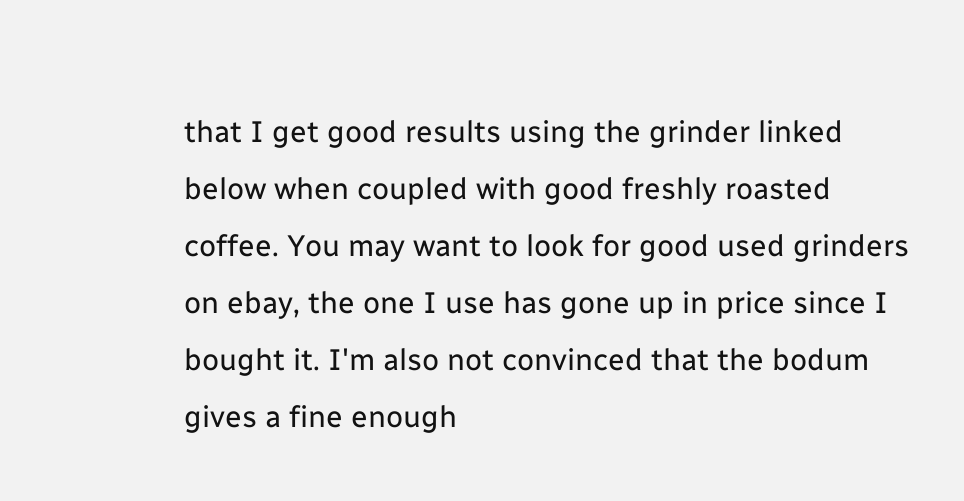that I get good results using the grinder linked below when coupled with good freshly roasted coffee. You may want to look for good used grinders on ebay, the one I use has gone up in price since I bought it. I'm also not convinced that the bodum gives a fine enough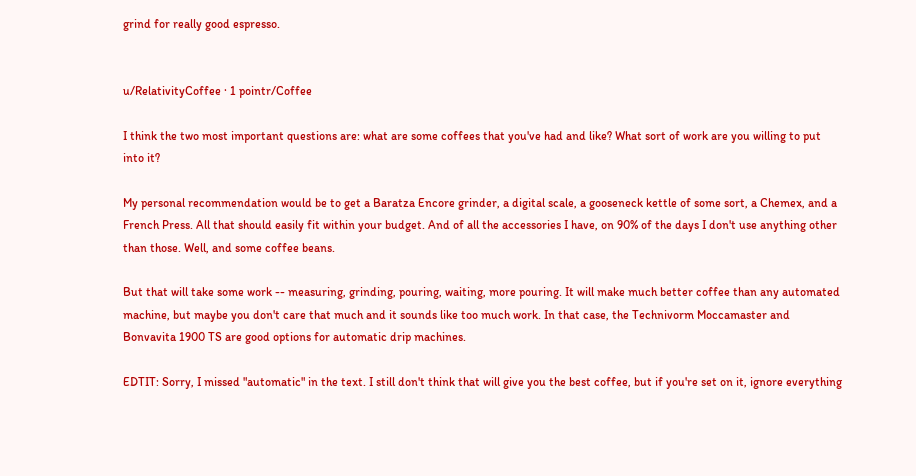grind for really good espresso.


u/RelativityCoffee · 1 pointr/Coffee

I think the two most important questions are: what are some coffees that you've had and like? What sort of work are you willing to put into it?

My personal recommendation would be to get a Baratza Encore grinder, a digital scale, a gooseneck kettle of some sort, a Chemex, and a French Press. All that should easily fit within your budget. And of all the accessories I have, on 90% of the days I don't use anything other than those. Well, and some coffee beans.

But that will take some work -- measuring, grinding, pouring, waiting, more pouring. It will make much better coffee than any automated machine, but maybe you don't care that much and it sounds like too much work. In that case, the Technivorm Moccamaster and Bonvavita 1900 TS are good options for automatic drip machines.

EDTIT: Sorry, I missed "automatic" in the text. I still don't think that will give you the best coffee, but if you're set on it, ignore everything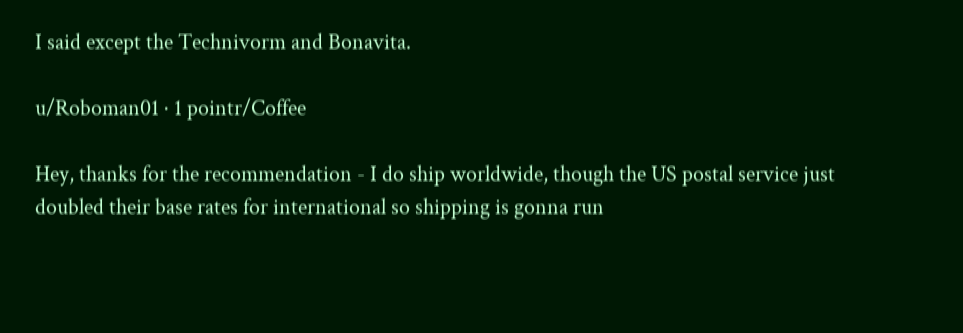I said except the Technivorm and Bonavita.

u/Roboman01 · 1 pointr/Coffee

Hey, thanks for the recommendation - I do ship worldwide, though the US postal service just doubled their base rates for international so shipping is gonna run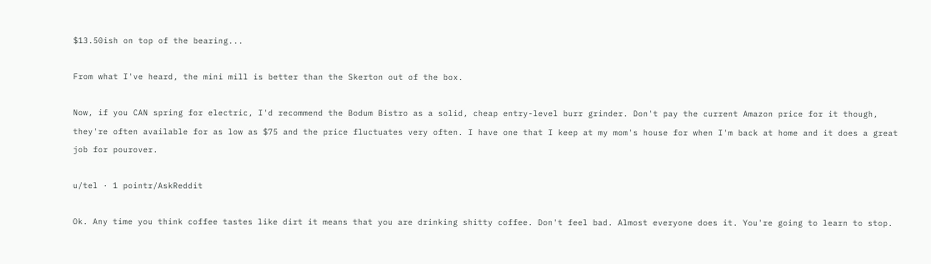$13.50ish on top of the bearing...

From what I've heard, the mini mill is better than the Skerton out of the box.

Now, if you CAN spring for electric, I'd recommend the Bodum Bistro as a solid, cheap entry-level burr grinder. Don't pay the current Amazon price for it though, they're often available for as low as $75 and the price fluctuates very often. I have one that I keep at my mom's house for when I'm back at home and it does a great job for pourover.

u/tel · 1 pointr/AskReddit

Ok. Any time you think coffee tastes like dirt it means that you are drinking shitty coffee. Don't feel bad. Almost everyone does it. You're going to learn to stop.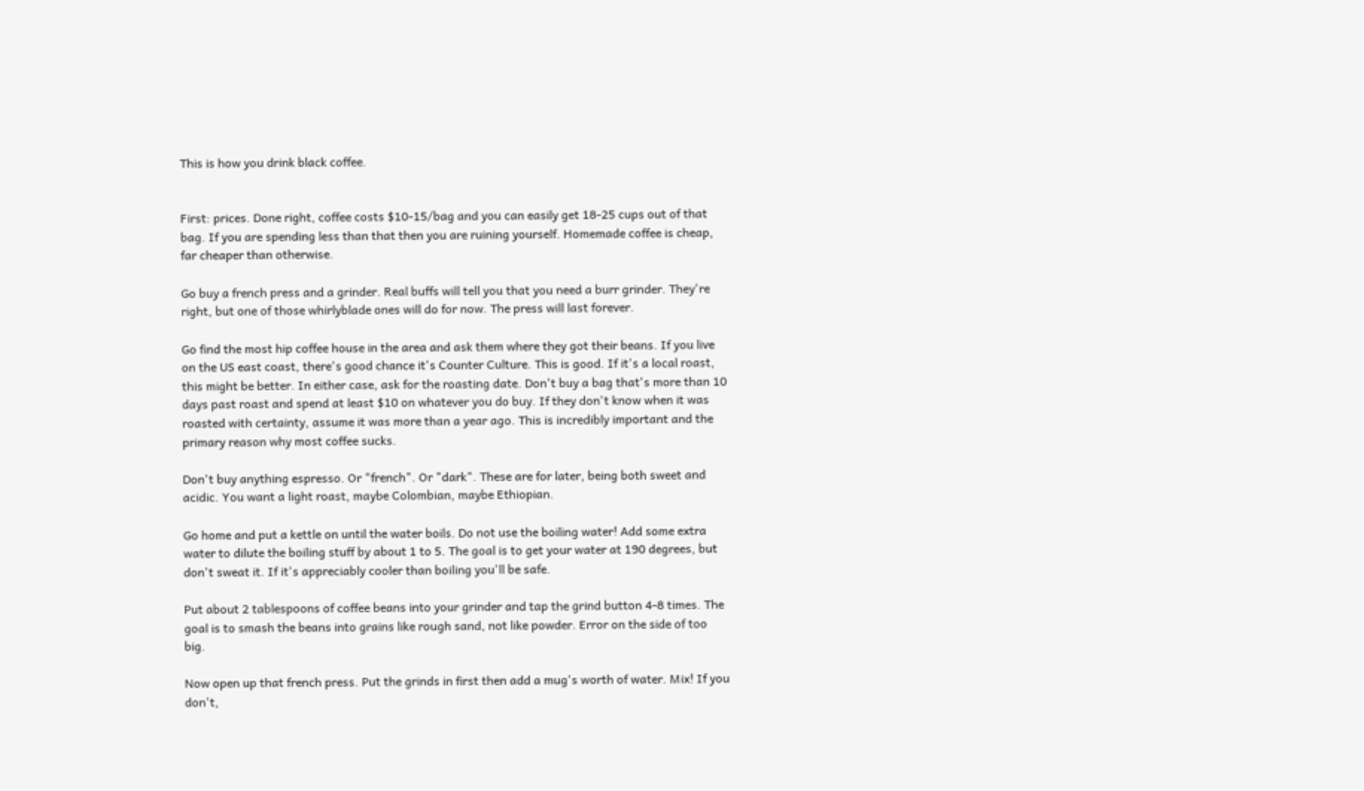This is how you drink black coffee.


First: prices. Done right, coffee costs $10-15/bag and you can easily get 18-25 cups out of that bag. If you are spending less than that then you are ruining yourself. Homemade coffee is cheap, far cheaper than otherwise.

Go buy a french press and a grinder. Real buffs will tell you that you need a burr grinder. They're right, but one of those whirlyblade ones will do for now. The press will last forever.

Go find the most hip coffee house in the area and ask them where they got their beans. If you live on the US east coast, there's good chance it's Counter Culture. This is good. If it's a local roast, this might be better. In either case, ask for the roasting date. Don't buy a bag that's more than 10 days past roast and spend at least $10 on whatever you do buy. If they don't know when it was roasted with certainty, assume it was more than a year ago. This is incredibly important and the primary reason why most coffee sucks.

Don't buy anything espresso. Or "french". Or "dark". These are for later, being both sweet and acidic. You want a light roast, maybe Colombian, maybe Ethiopian.

Go home and put a kettle on until the water boils. Do not use the boiling water! Add some extra water to dilute the boiling stuff by about 1 to 5. The goal is to get your water at 190 degrees, but don't sweat it. If it's appreciably cooler than boiling you'll be safe.

Put about 2 tablespoons of coffee beans into your grinder and tap the grind button 4-8 times. The goal is to smash the beans into grains like rough sand, not like powder. Error on the side of too big.

Now open up that french press. Put the grinds in first then add a mug's worth of water. Mix! If you don't,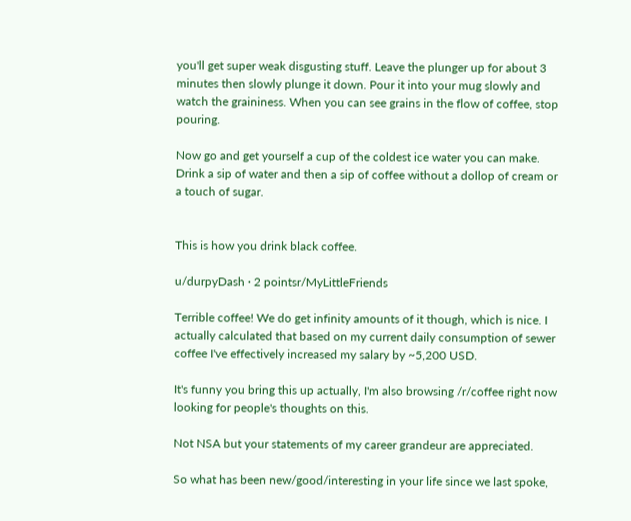you'll get super weak disgusting stuff. Leave the plunger up for about 3 minutes then slowly plunge it down. Pour it into your mug slowly and watch the graininess. When you can see grains in the flow of coffee, stop pouring.

Now go and get yourself a cup of the coldest ice water you can make. Drink a sip of water and then a sip of coffee without a dollop of cream or a touch of sugar.


This is how you drink black coffee.

u/durpyDash · 2 pointsr/MyLittleFriends

Terrible coffee! We do get infinity amounts of it though, which is nice. I actually calculated that based on my current daily consumption of sewer coffee I've effectively increased my salary by ~5,200 USD.

It's funny you bring this up actually, I'm also browsing /r/coffee right now looking for people's thoughts on this.

Not NSA but your statements of my career grandeur are appreciated.

So what has been new/good/interesting in your life since we last spoke,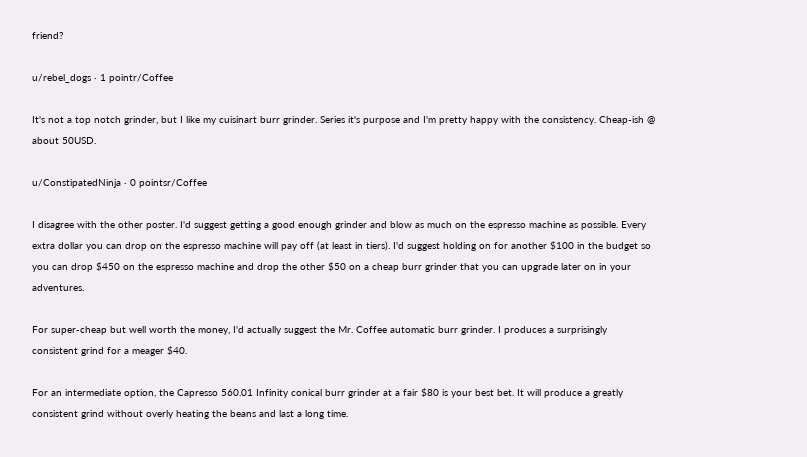friend?

u/rebel_dogs · 1 pointr/Coffee

It's not a top notch grinder, but I like my cuisinart burr grinder. Series it's purpose and I'm pretty happy with the consistency. Cheap-ish @ about 50USD.

u/ConstipatedNinja · 0 pointsr/Coffee

I disagree with the other poster. I'd suggest getting a good enough grinder and blow as much on the espresso machine as possible. Every extra dollar you can drop on the espresso machine will pay off (at least in tiers). I'd suggest holding on for another $100 in the budget so you can drop $450 on the espresso machine and drop the other $50 on a cheap burr grinder that you can upgrade later on in your adventures.

For super-cheap but well worth the money, I'd actually suggest the Mr. Coffee automatic burr grinder. I produces a surprisingly consistent grind for a meager $40.

For an intermediate option, the Capresso 560.01 Infinity conical burr grinder at a fair $80 is your best bet. It will produce a greatly consistent grind without overly heating the beans and last a long time.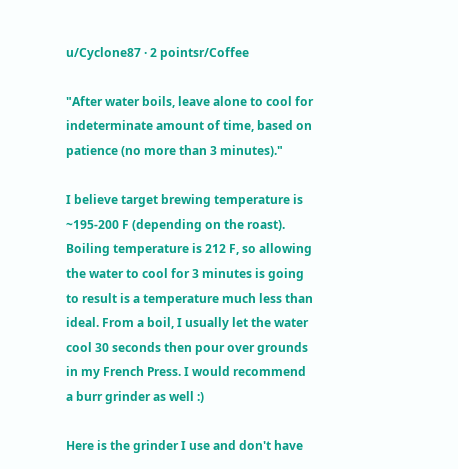u/Cyclone87 · 2 pointsr/Coffee

"After water boils, leave alone to cool for indeterminate amount of time, based on patience (no more than 3 minutes)."

I believe target brewing temperature is ~195-200 F (depending on the roast). Boiling temperature is 212 F, so allowing the water to cool for 3 minutes is going to result is a temperature much less than ideal. From a boil, I usually let the water cool 30 seconds then pour over grounds in my French Press. I would recommend a burr grinder as well :)

Here is the grinder I use and don't have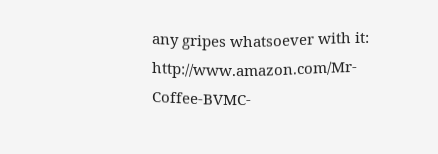any gripes whatsoever with it: http://www.amazon.com/Mr-Coffee-BVMC-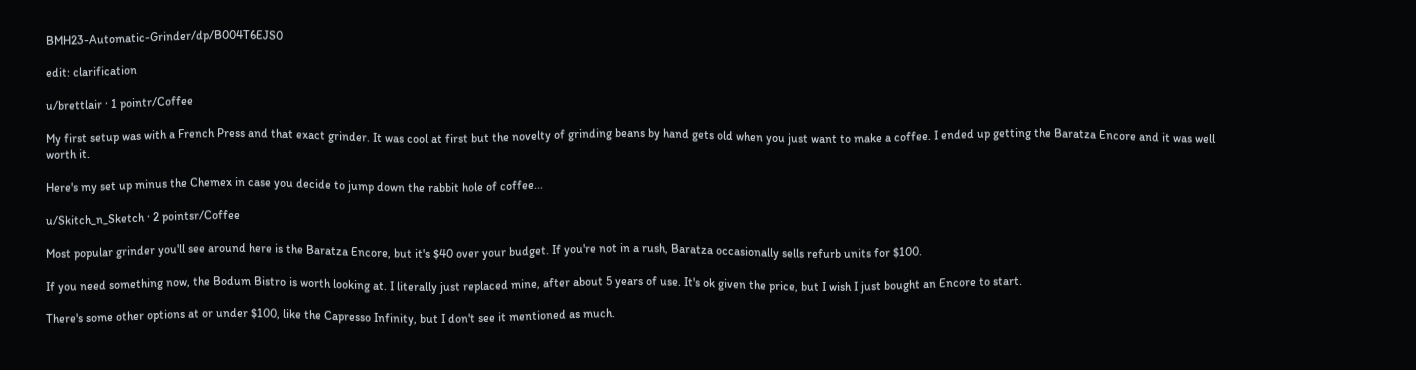BMH23-Automatic-Grinder/dp/B004T6EJS0

edit: clarification

u/brettlair · 1 pointr/Coffee

My first setup was with a French Press and that exact grinder. It was cool at first but the novelty of grinding beans by hand gets old when you just want to make a coffee. I ended up getting the Baratza Encore and it was well worth it.

Here's my set up minus the Chemex in case you decide to jump down the rabbit hole of coffee...

u/Skitch_n_Sketch · 2 pointsr/Coffee

Most popular grinder you'll see around here is the Baratza Encore, but it's $40 over your budget. If you're not in a rush, Baratza occasionally sells refurb units for $100.

If you need something now, the Bodum Bistro is worth looking at. I literally just replaced mine, after about 5 years of use. It's ok given the price, but I wish I just bought an Encore to start.

There's some other options at or under $100, like the Capresso Infinity, but I don't see it mentioned as much.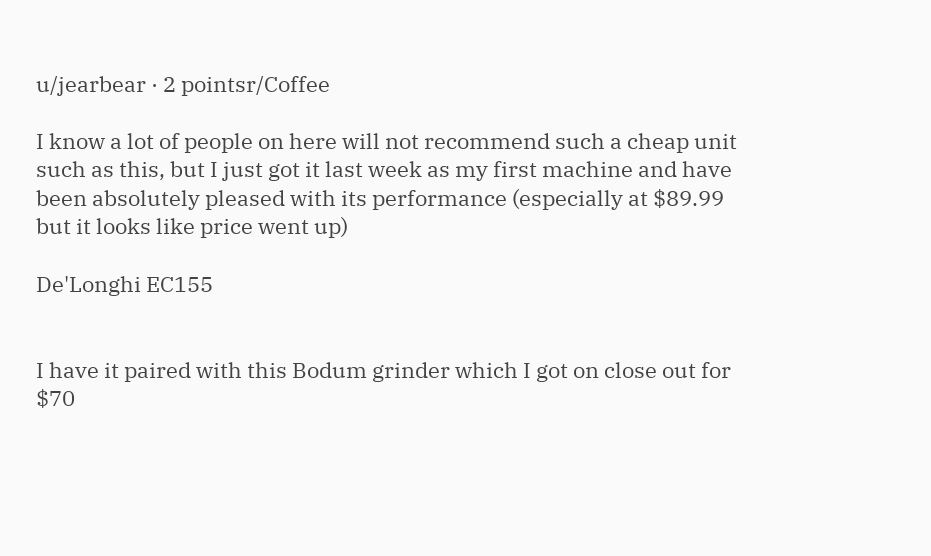u/jearbear · 2 pointsr/Coffee

I know a lot of people on here will not recommend such a cheap unit such as this, but I just got it last week as my first machine and have been absolutely pleased with its performance (especially at $89.99 but it looks like price went up)

De'Longhi EC155


I have it paired with this Bodum grinder which I got on close out for $70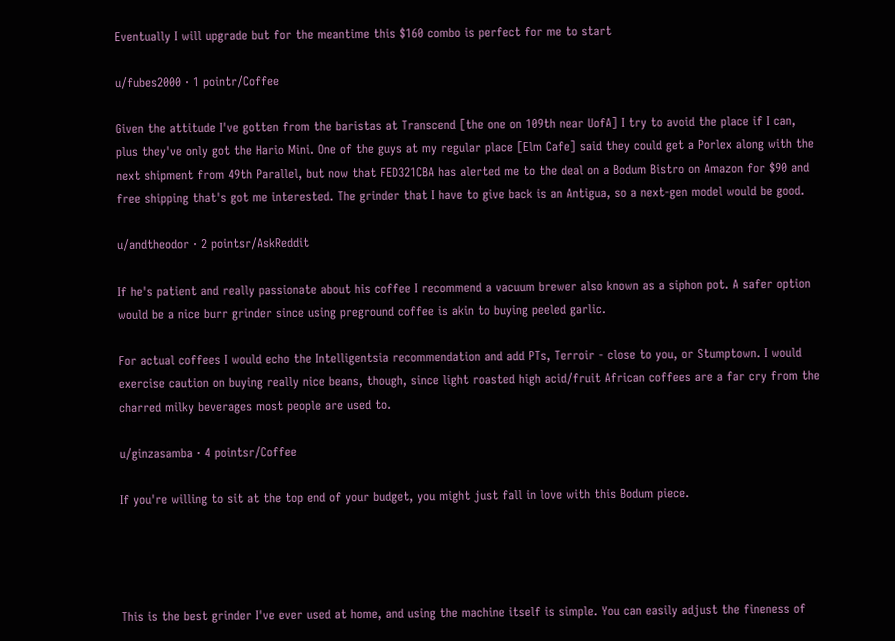Eventually I will upgrade but for the meantime this $160 combo is perfect for me to start

u/fubes2000 · 1 pointr/Coffee

Given the attitude I've gotten from the baristas at Transcend [the one on 109th near UofA] I try to avoid the place if I can, plus they've only got the Hario Mini. One of the guys at my regular place [Elm Cafe] said they could get a Porlex along with the next shipment from 49th Parallel, but now that FED321CBA has alerted me to the deal on a Bodum Bistro on Amazon for $90 and free shipping that's got me interested. The grinder that I have to give back is an Antigua, so a next-gen model would be good.

u/andtheodor · 2 pointsr/AskReddit

If he's patient and really passionate about his coffee I recommend a vacuum brewer also known as a siphon pot. A safer option would be a nice burr grinder since using preground coffee is akin to buying peeled garlic.

For actual coffees I would echo the Intelligentsia recommendation and add PTs, Terroir - close to you, or Stumptown. I would exercise caution on buying really nice beans, though, since light roasted high acid/fruit African coffees are a far cry from the charred milky beverages most people are used to.

u/ginzasamba · 4 pointsr/Coffee

If you're willing to sit at the top end of your budget, you might just fall in love with this Bodum piece.




This is the best grinder I've ever used at home, and using the machine itself is simple. You can easily adjust the fineness of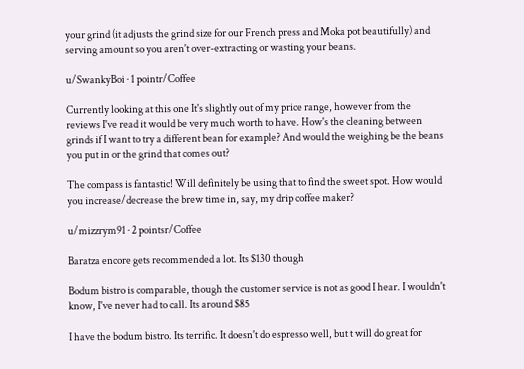your grind (it adjusts the grind size for our French press and Moka pot beautifully) and serving amount so you aren't over-extracting or wasting your beans.

u/SwankyBoi · 1 pointr/Coffee

Currently looking at this one It's slightly out of my price range, however from the reviews I've read it would be very much worth to have. How's the cleaning between grinds if I want to try a different bean for example? And would the weighing be the beans you put in or the grind that comes out?

The compass is fantastic! Will definitely be using that to find the sweet spot. How would you increase/decrease the brew time in, say, my drip coffee maker?

u/mizzrym91 · 2 pointsr/Coffee

Baratza encore gets recommended a lot. Its $130 though

Bodum bistro is comparable, though the customer service is not as good I hear. I wouldn't know, I've never had to call. Its around $85

I have the bodum bistro. Its terrific. It doesn't do espresso well, but t will do great for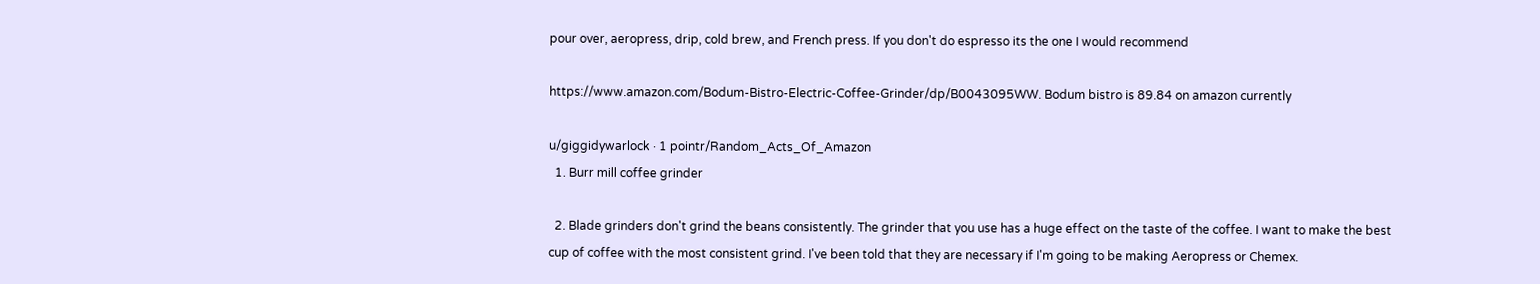pour over, aeropress, drip, cold brew, and French press. If you don't do espresso its the one I would recommend

https://www.amazon.com/Bodum-Bistro-Electric-Coffee-Grinder/dp/B0043095WW. Bodum bistro is 89.84 on amazon currently

u/giggidywarlock · 1 pointr/Random_Acts_Of_Amazon
  1. Burr mill coffee grinder

  2. Blade grinders don't grind the beans consistently. The grinder that you use has a huge effect on the taste of the coffee. I want to make the best cup of coffee with the most consistent grind. I've been told that they are necessary if I'm going to be making Aeropress or Chemex.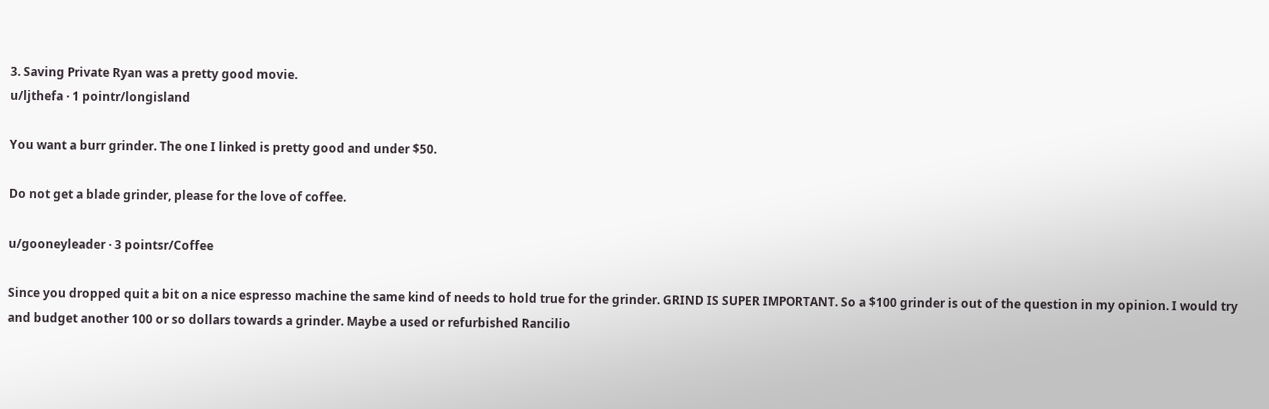3. Saving Private Ryan was a pretty good movie.
u/ljthefa · 1 pointr/longisland

You want a burr grinder. The one I linked is pretty good and under $50.

Do not get a blade grinder, please for the love of coffee.

u/gooneyleader · 3 pointsr/Coffee

Since you dropped quit a bit on a nice espresso machine the same kind of needs to hold true for the grinder. GRIND IS SUPER IMPORTANT. So a $100 grinder is out of the question in my opinion. I would try and budget another 100 or so dollars towards a grinder. Maybe a used or refurbished Rancilio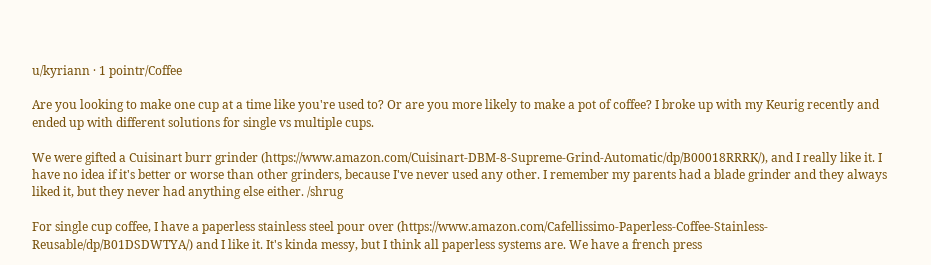u/kyriann · 1 pointr/Coffee

Are you looking to make one cup at a time like you're used to? Or are you more likely to make a pot of coffee? I broke up with my Keurig recently and ended up with different solutions for single vs multiple cups.

We were gifted a Cuisinart burr grinder (https://www.amazon.com/Cuisinart-DBM-8-Supreme-Grind-Automatic/dp/B00018RRRK/), and I really like it. I have no idea if it's better or worse than other grinders, because I've never used any other. I remember my parents had a blade grinder and they always liked it, but they never had anything else either. /shrug

For single cup coffee, I have a paperless stainless steel pour over (https://www.amazon.com/Cafellissimo-Paperless-Coffee-Stainless-Reusable/dp/B01DSDWTYA/) and I like it. It's kinda messy, but I think all paperless systems are. We have a french press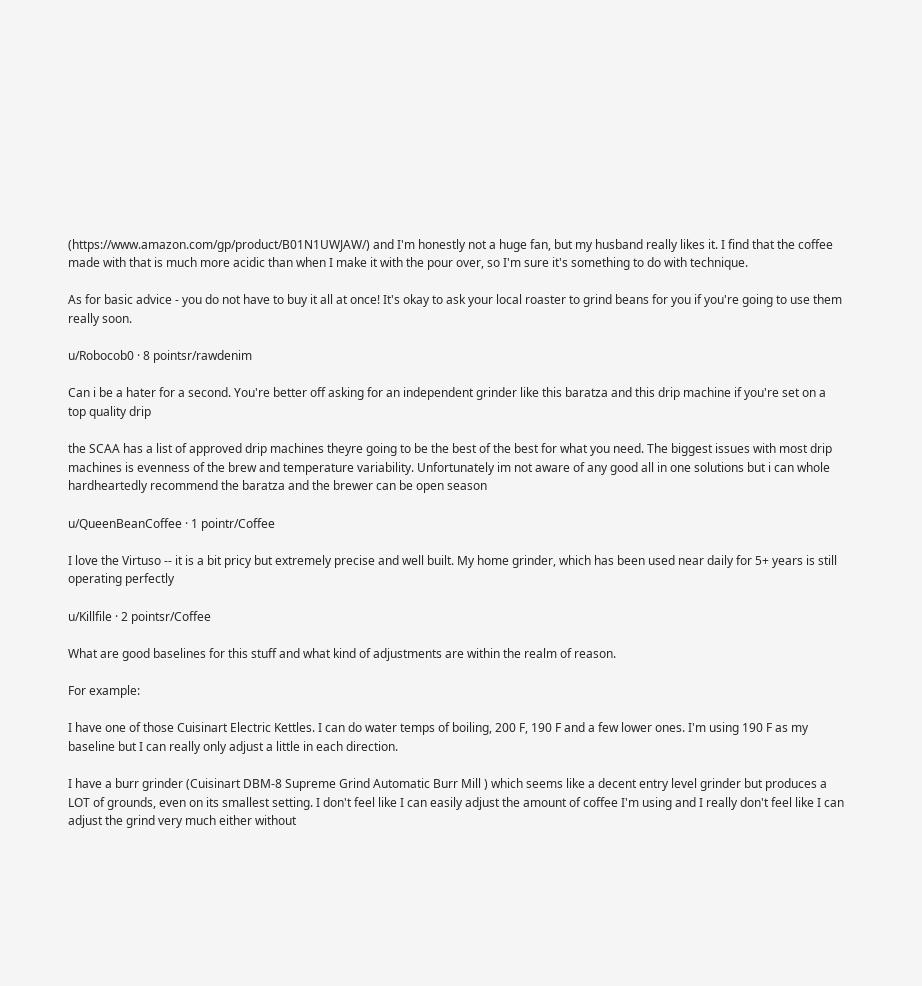(https://www.amazon.com/gp/product/B01N1UWJAW/) and I'm honestly not a huge fan, but my husband really likes it. I find that the coffee made with that is much more acidic than when I make it with the pour over, so I'm sure it's something to do with technique.

As for basic advice - you do not have to buy it all at once! It's okay to ask your local roaster to grind beans for you if you're going to use them really soon.

u/Robocob0 · 8 pointsr/rawdenim

Can i be a hater for a second. You're better off asking for an independent grinder like this baratza and this drip machine if you're set on a top quality drip

the SCAA has a list of approved drip machines theyre going to be the best of the best for what you need. The biggest issues with most drip machines is evenness of the brew and temperature variability. Unfortunately im not aware of any good all in one solutions but i can whole hardheartedly recommend the baratza and the brewer can be open season

u/QueenBeanCoffee · 1 pointr/Coffee

I love the Virtuso -- it is a bit pricy but extremely precise and well built. My home grinder, which has been used near daily for 5+ years is still operating perfectly

u/Killfile · 2 pointsr/Coffee

What are good baselines for this stuff and what kind of adjustments are within the realm of reason.

For example:

I have one of those Cuisinart Electric Kettles. I can do water temps of boiling, 200 F, 190 F and a few lower ones. I'm using 190 F as my baseline but I can really only adjust a little in each direction.

I have a burr grinder (Cuisinart DBM-8 Supreme Grind Automatic Burr Mill ) which seems like a decent entry level grinder but produces a LOT of grounds, even on its smallest setting. I don't feel like I can easily adjust the amount of coffee I'm using and I really don't feel like I can adjust the grind very much either without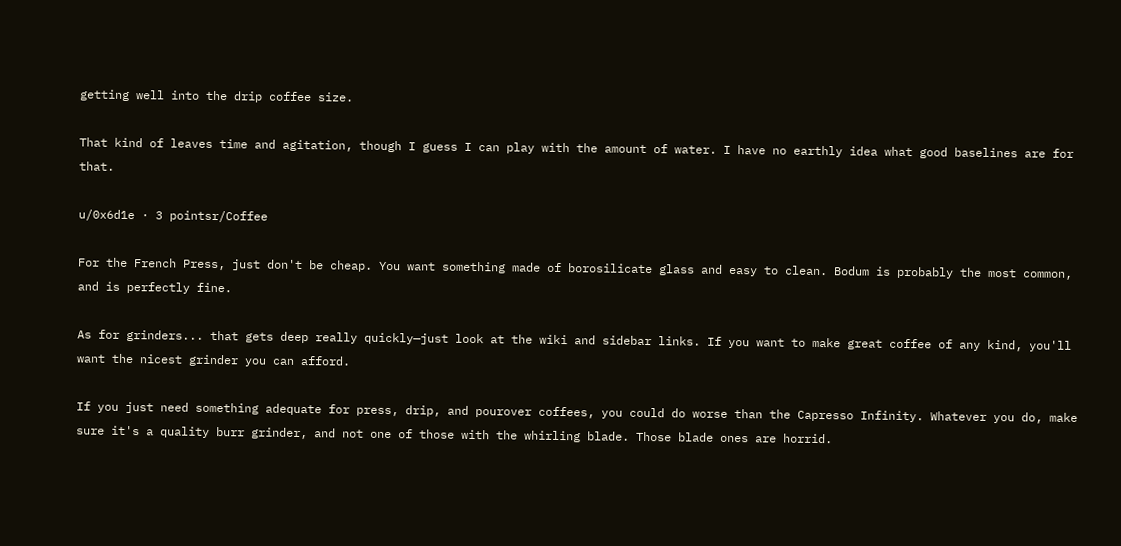getting well into the drip coffee size.

That kind of leaves time and agitation, though I guess I can play with the amount of water. I have no earthly idea what good baselines are for that.

u/0x6d1e · 3 pointsr/Coffee

For the French Press, just don't be cheap. You want something made of borosilicate glass and easy to clean. Bodum is probably the most common, and is perfectly fine.

As for grinders... that gets deep really quickly—just look at the wiki and sidebar links. If you want to make great coffee of any kind, you'll want the nicest grinder you can afford.

If you just need something adequate for press, drip, and pourover coffees, you could do worse than the Capresso Infinity. Whatever you do, make sure it's a quality burr grinder, and not one of those with the whirling blade. Those blade ones are horrid.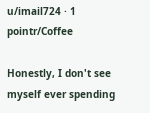u/imail724 · 1 pointr/Coffee

Honestly, I don't see myself ever spending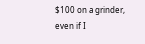$100 on a grinder, even if I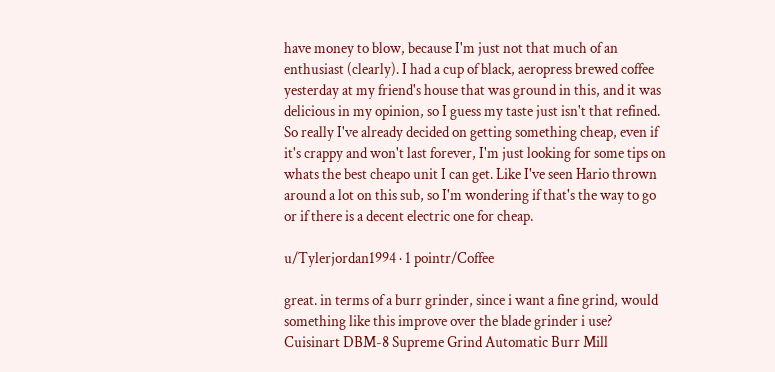have money to blow, because I'm just not that much of an enthusiast (clearly). I had a cup of black, aeropress brewed coffee yesterday at my friend's house that was ground in this, and it was delicious in my opinion, so I guess my taste just isn't that refined. So really I've already decided on getting something cheap, even if it's crappy and won't last forever, I'm just looking for some tips on whats the best cheapo unit I can get. Like I've seen Hario thrown around a lot on this sub, so I'm wondering if that's the way to go or if there is a decent electric one for cheap.

u/Tylerjordan1994 · 1 pointr/Coffee

great. in terms of a burr grinder, since i want a fine grind, would something like this improve over the blade grinder i use? Cuisinart DBM-8 Supreme Grind Automatic Burr Mill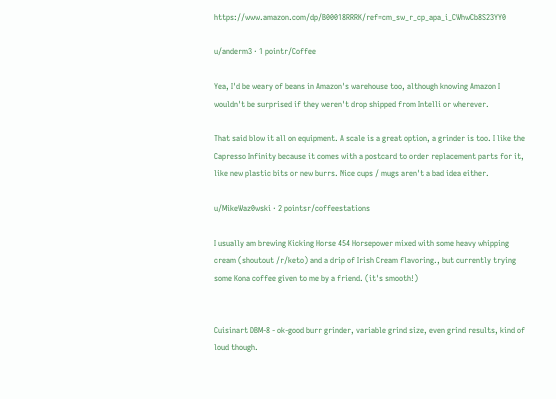https://www.amazon.com/dp/B00018RRRK/ref=cm_sw_r_cp_apa_i_CWhwCb8S23YY0

u/anderm3 · 1 pointr/Coffee

Yea, I'd be weary of beans in Amazon's warehouse too, although knowing Amazon I wouldn't be surprised if they weren't drop shipped from Intelli or wherever.

That said blow it all on equipment. A scale is a great option, a grinder is too. I like the Capresso Infinity because it comes with a postcard to order replacement parts for it, like new plastic bits or new burrs. Nice cups / mugs aren't a bad idea either.

u/MikeWaz0wski · 2 pointsr/coffeestations

I usually am brewing Kicking Horse 454 Horsepower mixed with some heavy whipping cream (shoutout /r/keto) and a drip of Irish Cream flavoring., but currently trying some Kona coffee given to me by a friend. (it's smooth!)


Cuisinart DBM-8 - ok-good burr grinder, variable grind size, even grind results, kind of loud though.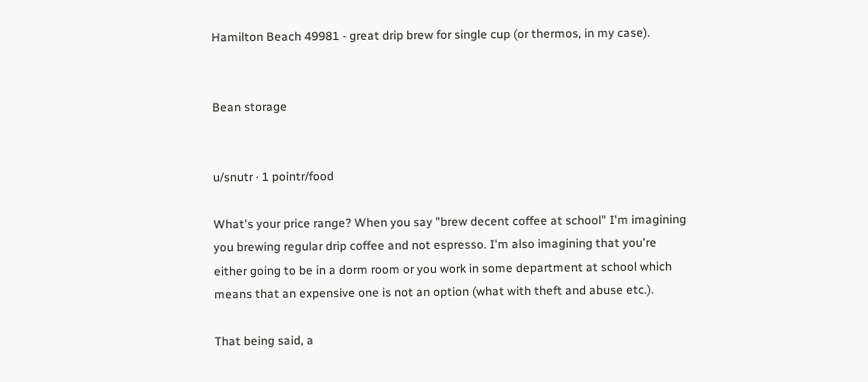Hamilton Beach 49981 - great drip brew for single cup (or thermos, in my case).


Bean storage


u/snutr · 1 pointr/food

What's your price range? When you say "brew decent coffee at school" I'm imagining you brewing regular drip coffee and not espresso. I'm also imagining that you're either going to be in a dorm room or you work in some department at school which means that an expensive one is not an option (what with theft and abuse etc.).

That being said, a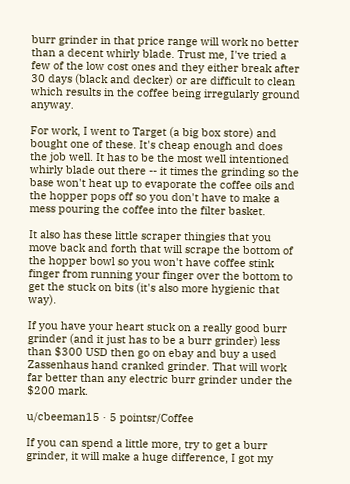burr grinder in that price range will work no better than a decent whirly blade. Trust me, I've tried a few of the low cost ones and they either break after 30 days (black and decker) or are difficult to clean which results in the coffee being irregularly ground anyway.

For work, I went to Target (a big box store) and bought one of these. It's cheap enough and does the job well. It has to be the most well intentioned whirly blade out there -- it times the grinding so the base won't heat up to evaporate the coffee oils and the hopper pops off so you don't have to make a mess pouring the coffee into the filter basket.

It also has these little scraper thingies that you move back and forth that will scrape the bottom of the hopper bowl so you won't have coffee stink finger from running your finger over the bottom to get the stuck on bits (it's also more hygienic that way).

If you have your heart stuck on a really good burr grinder (and it just has to be a burr grinder) less than $300 USD then go on ebay and buy a used Zassenhaus hand cranked grinder. That will work far better than any electric burr grinder under the $200 mark.

u/cbeeman15 · 5 pointsr/Coffee

If you can spend a little more, try to get a burr grinder, it will make a huge difference, I got my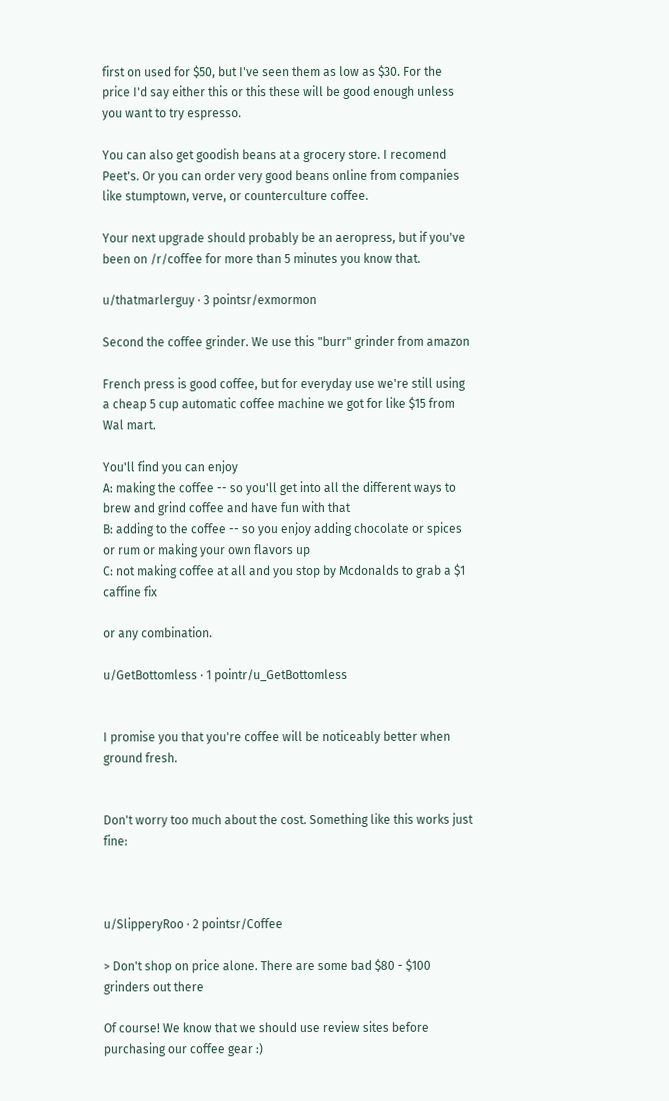first on used for $50, but I've seen them as low as $30. For the price I'd say either this or this these will be good enough unless you want to try espresso.

You can also get goodish beans at a grocery store. I recomend Peet's. Or you can order very good beans online from companies like stumptown, verve, or counterculture coffee.

Your next upgrade should probably be an aeropress, but if you've been on /r/coffee for more than 5 minutes you know that.

u/thatmarlerguy · 3 pointsr/exmormon

Second the coffee grinder. We use this "burr" grinder from amazon

French press is good coffee, but for everyday use we're still using a cheap 5 cup automatic coffee machine we got for like $15 from Wal mart.

You'll find you can enjoy
A: making the coffee -- so you'll get into all the different ways to brew and grind coffee and have fun with that
B: adding to the coffee -- so you enjoy adding chocolate or spices or rum or making your own flavors up
C: not making coffee at all and you stop by Mcdonalds to grab a $1 caffine fix

or any combination.

u/GetBottomless · 1 pointr/u_GetBottomless


I promise you that you're coffee will be noticeably better when ground fresh.


Don't worry too much about the cost. Something like this works just fine:



u/SlipperyRoo · 2 pointsr/Coffee

> Don't shop on price alone. There are some bad $80 - $100 grinders out there

Of course! We know that we should use review sites before purchasing our coffee gear :)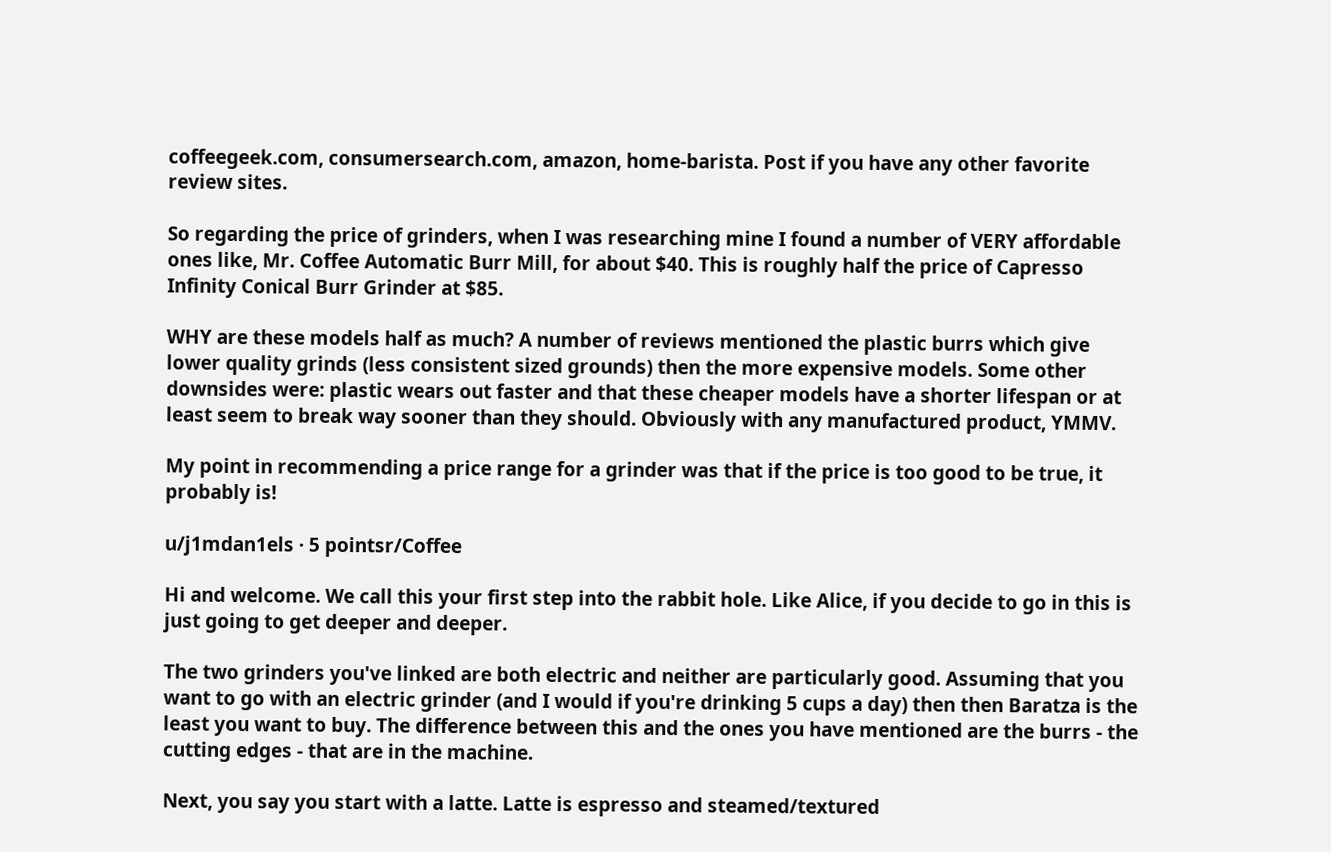coffeegeek.com, consumersearch.com, amazon, home-barista. Post if you have any other favorite review sites.

So regarding the price of grinders, when I was researching mine I found a number of VERY affordable ones like, Mr. Coffee Automatic Burr Mill, for about $40. This is roughly half the price of Capresso Infinity Conical Burr Grinder at $85.

WHY are these models half as much? A number of reviews mentioned the plastic burrs which give lower quality grinds (less consistent sized grounds) then the more expensive models. Some other downsides were: plastic wears out faster and that these cheaper models have a shorter lifespan or at least seem to break way sooner than they should. Obviously with any manufactured product, YMMV.

My point in recommending a price range for a grinder was that if the price is too good to be true, it probably is!

u/j1mdan1els · 5 pointsr/Coffee

Hi and welcome. We call this your first step into the rabbit hole. Like Alice, if you decide to go in this is just going to get deeper and deeper.

The two grinders you've linked are both electric and neither are particularly good. Assuming that you want to go with an electric grinder (and I would if you're drinking 5 cups a day) then then Baratza is the least you want to buy. The difference between this and the ones you have mentioned are the burrs - the cutting edges - that are in the machine.

Next, you say you start with a latte. Latte is espresso and steamed/textured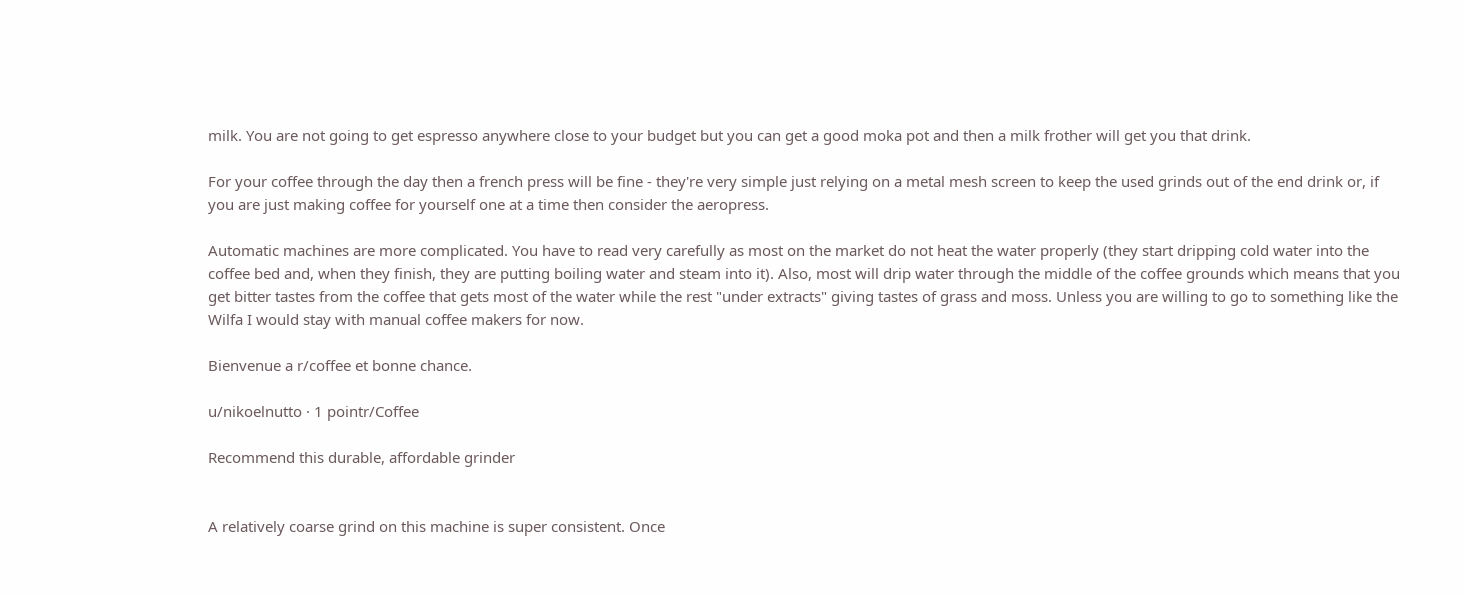milk. You are not going to get espresso anywhere close to your budget but you can get a good moka pot and then a milk frother will get you that drink.

For your coffee through the day then a french press will be fine - they're very simple just relying on a metal mesh screen to keep the used grinds out of the end drink or, if you are just making coffee for yourself one at a time then consider the aeropress.

Automatic machines are more complicated. You have to read very carefully as most on the market do not heat the water properly (they start dripping cold water into the coffee bed and, when they finish, they are putting boiling water and steam into it). Also, most will drip water through the middle of the coffee grounds which means that you get bitter tastes from the coffee that gets most of the water while the rest "under extracts" giving tastes of grass and moss. Unless you are willing to go to something like the Wilfa I would stay with manual coffee makers for now.

Bienvenue a r/coffee et bonne chance.

u/nikoelnutto · 1 pointr/Coffee

Recommend this durable, affordable grinder


A relatively coarse grind on this machine is super consistent. Once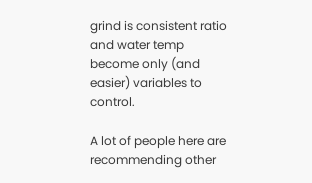grind is consistent ratio and water temp become only (and easier) variables to control.

A lot of people here are recommending other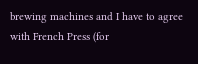brewing machines and I have to agree with French Press (for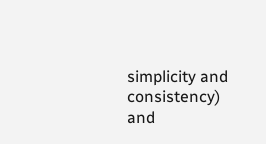simplicity and consistency) and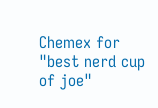Chemex for "best nerd cup of joe"